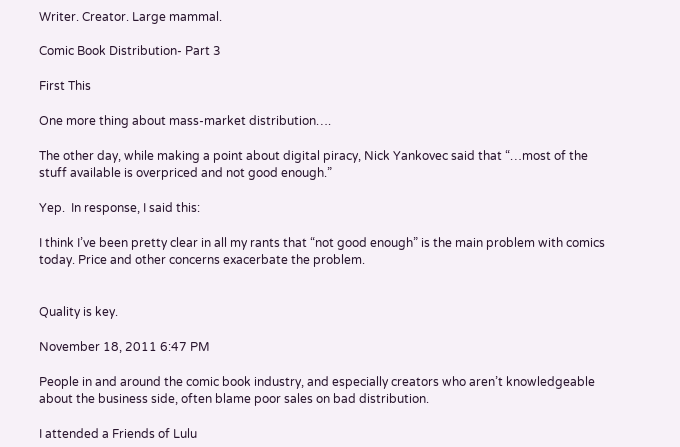Writer. Creator. Large mammal.

Comic Book Distribution- Part 3

First This

One more thing about mass-market distribution….

The other day, while making a point about digital piracy, Nick Yankovec said that “…most of the stuff available is overpriced and not good enough.”

Yep.  In response, I said this:

I think I’ve been pretty clear in all my rants that “not good enough” is the main problem with comics today. Price and other concerns exacerbate the problem.


Quality is key.

November 18, 2011 6:47 PM

People in and around the comic book industry, and especially creators who aren’t knowledgeable about the business side, often blame poor sales on bad distribution.

I attended a Friends of Lulu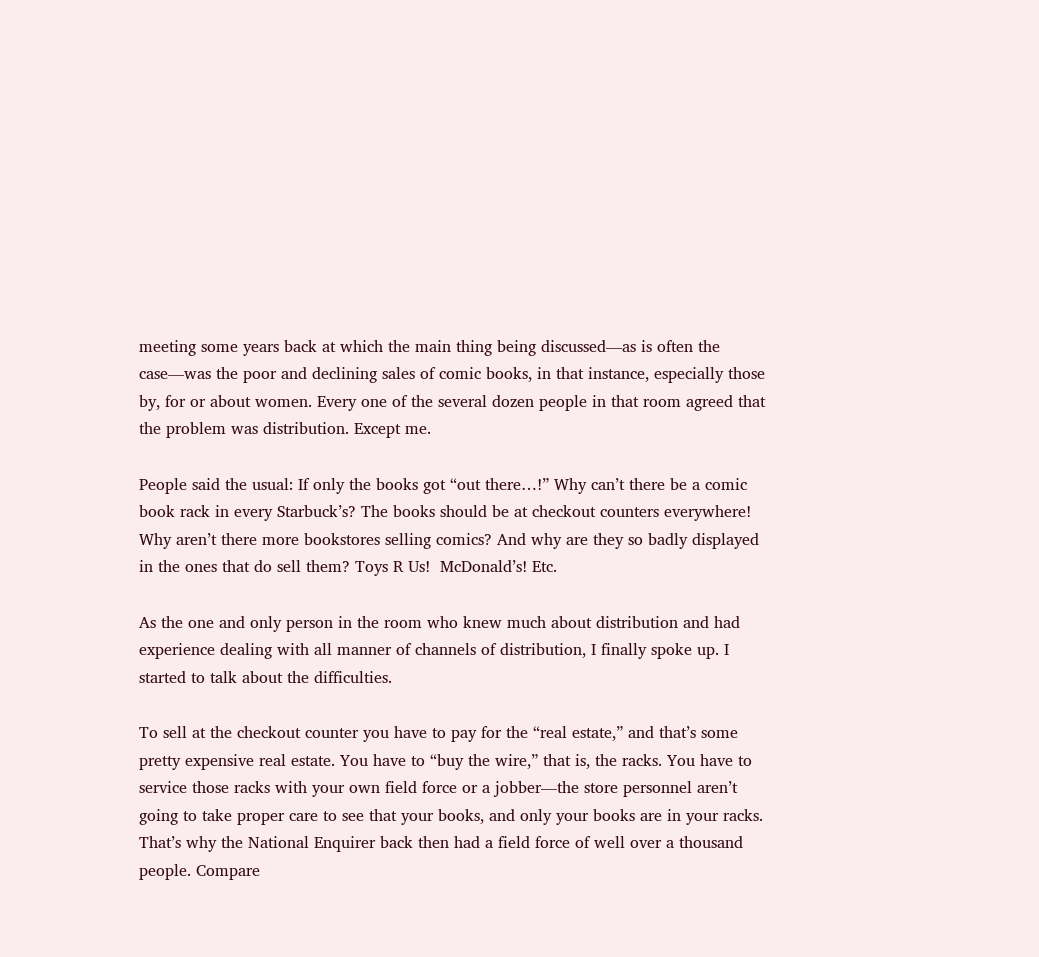meeting some years back at which the main thing being discussed—as is often the case—was the poor and declining sales of comic books, in that instance, especially those by, for or about women. Every one of the several dozen people in that room agreed that the problem was distribution. Except me.

People said the usual: If only the books got “out there…!” Why can’t there be a comic book rack in every Starbuck’s? The books should be at checkout counters everywhere! Why aren’t there more bookstores selling comics? And why are they so badly displayed in the ones that do sell them? Toys R Us!  McDonald’s! Etc.

As the one and only person in the room who knew much about distribution and had experience dealing with all manner of channels of distribution, I finally spoke up. I started to talk about the difficulties.

To sell at the checkout counter you have to pay for the “real estate,” and that’s some pretty expensive real estate. You have to “buy the wire,” that is, the racks. You have to service those racks with your own field force or a jobber—the store personnel aren’t going to take proper care to see that your books, and only your books are in your racks. That’s why the National Enquirer back then had a field force of well over a thousand people. Compare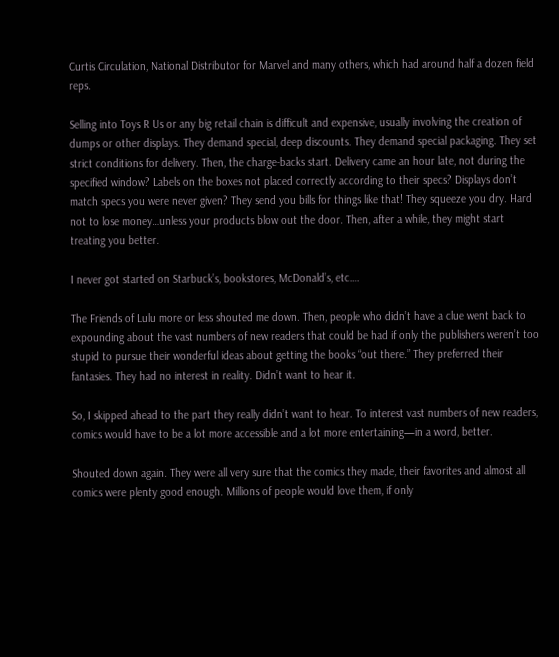Curtis Circulation, National Distributor for Marvel and many others, which had around half a dozen field reps.

Selling into Toys R Us or any big retail chain is difficult and expensive, usually involving the creation of dumps or other displays. They demand special, deep discounts. They demand special packaging. They set strict conditions for delivery. Then, the charge-backs start. Delivery came an hour late, not during the specified window? Labels on the boxes not placed correctly according to their specs? Displays don’t match specs you were never given? They send you bills for things like that! They squeeze you dry. Hard not to lose money…unless your products blow out the door. Then, after a while, they might start treating you better.

I never got started on Starbuck’s, bookstores, McDonald’s, etc….

The Friends of Lulu more or less shouted me down. Then, people who didn’t have a clue went back to expounding about the vast numbers of new readers that could be had if only the publishers weren’t too stupid to pursue their wonderful ideas about getting the books “out there.” They preferred their fantasies. They had no interest in reality. Didn’t want to hear it.

So, I skipped ahead to the part they really didn’t want to hear. To interest vast numbers of new readers, comics would have to be a lot more accessible and a lot more entertaining—in a word, better.

Shouted down again. They were all very sure that the comics they made, their favorites and almost all comics were plenty good enough. Millions of people would love them, if only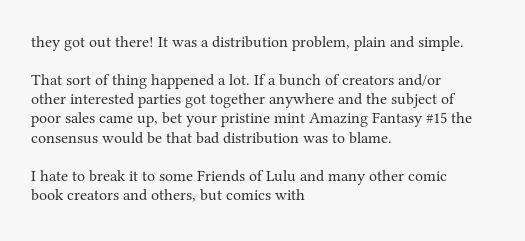they got out there! It was a distribution problem, plain and simple.

That sort of thing happened a lot. If a bunch of creators and/or other interested parties got together anywhere and the subject of poor sales came up, bet your pristine mint Amazing Fantasy #15 the consensus would be that bad distribution was to blame.

I hate to break it to some Friends of Lulu and many other comic book creators and others, but comics with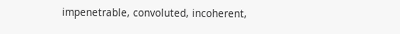impenetrable, convoluted, incoherent,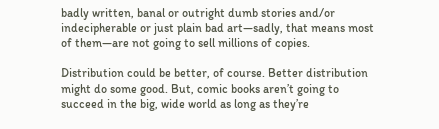badly written, banal or outright dumb stories and/or indecipherable or just plain bad art—sadly, that means most of them—are not going to sell millions of copies.

Distribution could be better, of course. Better distribution might do some good. But, comic books aren’t going to succeed in the big, wide world as long as they’re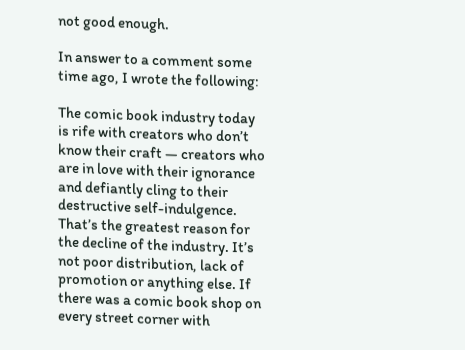not good enough.

In answer to a comment some time ago, I wrote the following:

The comic book industry today is rife with creators who don’t know their craft — creators who are in love with their ignorance and defiantly cling to their destructive self-indulgence. That’s the greatest reason for the decline of the industry. It’s not poor distribution, lack of promotion or anything else. If there was a comic book shop on every street corner with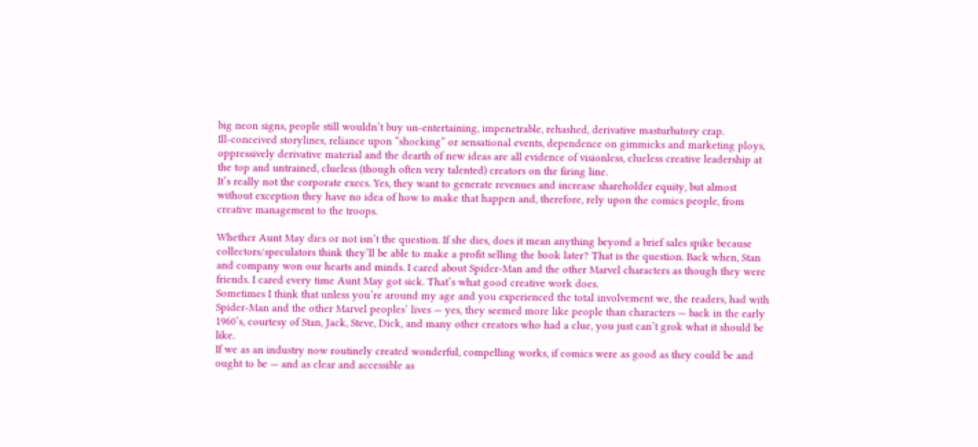big neon signs, people still wouldn’t buy un-entertaining, impenetrable, rehashed, derivative masturbatory crap.
Ill-conceived storylines, reliance upon “shocking” or sensational events, dependence on gimmicks and marketing ploys, oppressively derivative material and the dearth of new ideas are all evidence of visionless, clueless creative leadership at the top and untrained, clueless (though often very talented) creators on the firing line.
It’s really not the corporate execs. Yes, they want to generate revenues and increase shareholder equity, but almost without exception they have no idea of how to make that happen and, therefore, rely upon the comics people, from creative management to the troops.

Whether Aunt May dies or not isn’t the question. If she dies, does it mean anything beyond a brief sales spike because collectors/speculators think they’ll be able to make a profit selling the book later? That is the question. Back when, Stan and company won our hearts and minds. I cared about Spider-Man and the other Marvel characters as though they were friends. I cared every time Aunt May got sick. That’s what good creative work does.
Sometimes I think that unless you’re around my age and you experienced the total involvement we, the readers, had with Spider-Man and the other Marvel peoples’ lives — yes, they seemed more like people than characters — back in the early 1960’s, courtesy of Stan, Jack, Steve, Dick, and many other creators who had a clue, you just can’t grok what it should be like.
If we as an industry now routinely created wonderful, compelling works, if comics were as good as they could be and ought to be — and as clear and accessible as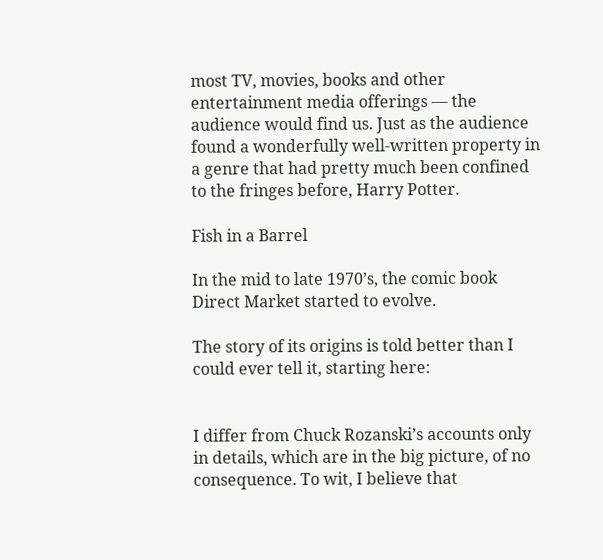most TV, movies, books and other entertainment media offerings — the audience would find us. Just as the audience found a wonderfully well-written property in a genre that had pretty much been confined to the fringes before, Harry Potter.

Fish in a Barrel

In the mid to late 1970’s, the comic book Direct Market started to evolve.

The story of its origins is told better than I could ever tell it, starting here:


I differ from Chuck Rozanski’s accounts only in details, which are in the big picture, of no consequence. To wit, I believe that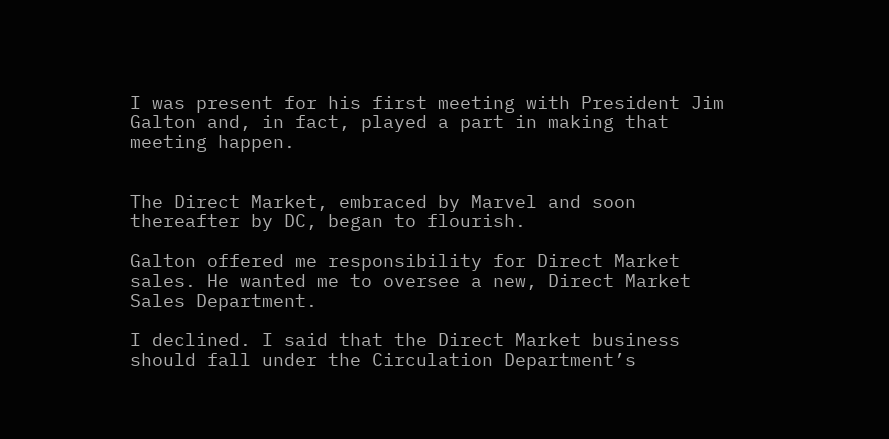I was present for his first meeting with President Jim Galton and, in fact, played a part in making that meeting happen.


The Direct Market, embraced by Marvel and soon thereafter by DC, began to flourish.

Galton offered me responsibility for Direct Market sales. He wanted me to oversee a new, Direct Market Sales Department.

I declined. I said that the Direct Market business should fall under the Circulation Department’s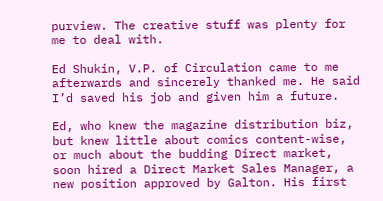purview. The creative stuff was plenty for me to deal with.

Ed Shukin, V.P. of Circulation came to me afterwards and sincerely thanked me. He said I’d saved his job and given him a future.

Ed, who knew the magazine distribution biz, but knew little about comics content-wise, or much about the budding Direct market, soon hired a Direct Market Sales Manager, a new position approved by Galton. His first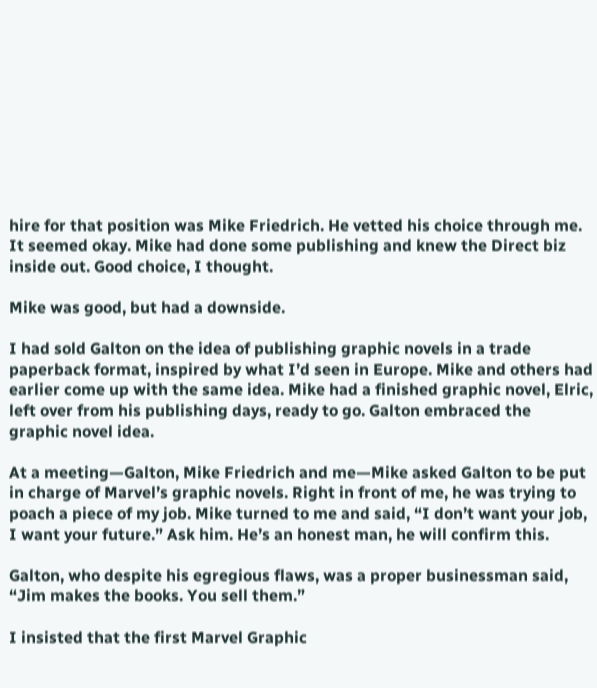hire for that position was Mike Friedrich. He vetted his choice through me. It seemed okay. Mike had done some publishing and knew the Direct biz inside out. Good choice, I thought.

Mike was good, but had a downside.

I had sold Galton on the idea of publishing graphic novels in a trade paperback format, inspired by what I’d seen in Europe. Mike and others had earlier come up with the same idea. Mike had a finished graphic novel, Elric, left over from his publishing days, ready to go. Galton embraced the graphic novel idea.

At a meeting—Galton, Mike Friedrich and me—Mike asked Galton to be put in charge of Marvel’s graphic novels. Right in front of me, he was trying to poach a piece of my job. Mike turned to me and said, “I don’t want your job, I want your future.” Ask him. He’s an honest man, he will confirm this.

Galton, who despite his egregious flaws, was a proper businessman said, “Jim makes the books. You sell them.”

I insisted that the first Marvel Graphic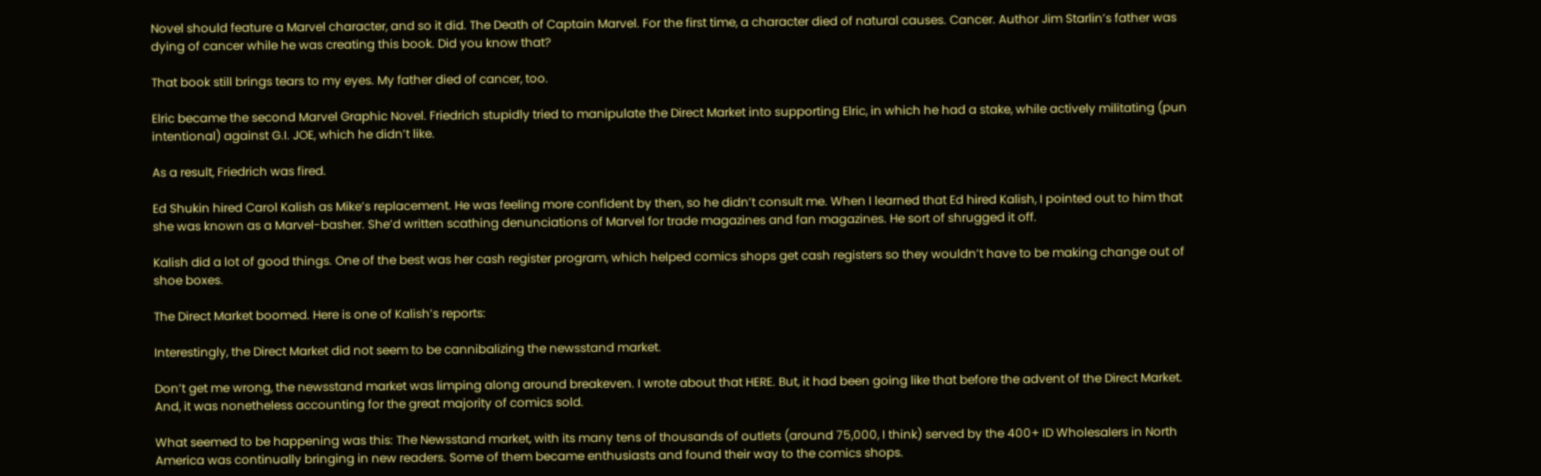Novel should feature a Marvel character, and so it did. The Death of Captain Marvel. For the first time, a character died of natural causes. Cancer. Author Jim Starlin’s father was dying of cancer while he was creating this book. Did you know that?

That book still brings tears to my eyes. My father died of cancer, too.

Elric became the second Marvel Graphic Novel. Friedrich stupidly tried to manipulate the Direct Market into supporting Elric, in which he had a stake, while actively militating (pun intentional) against G.I. JOE, which he didn’t like.

As a result, Friedrich was fired.

Ed Shukin hired Carol Kalish as Mike’s replacement. He was feeling more confident by then, so he didn’t consult me. When I learned that Ed hired Kalish, I pointed out to him that she was known as a Marvel-basher. She’d written scathing denunciations of Marvel for trade magazines and fan magazines. He sort of shrugged it off.

Kalish did a lot of good things. One of the best was her cash register program, which helped comics shops get cash registers so they wouldn’t have to be making change out of shoe boxes.

The Direct Market boomed. Here is one of Kalish’s reports:

Interestingly, the Direct Market did not seem to be cannibalizing the newsstand market.

Don’t get me wrong, the newsstand market was limping along around breakeven. I wrote about that HERE. But, it had been going like that before the advent of the Direct Market. And, it was nonetheless accounting for the great majority of comics sold.

What seemed to be happening was this: The Newsstand market, with its many tens of thousands of outlets (around 75,000, I think) served by the 400+ ID Wholesalers in North America was continually bringing in new readers. Some of them became enthusiasts and found their way to the comics shops.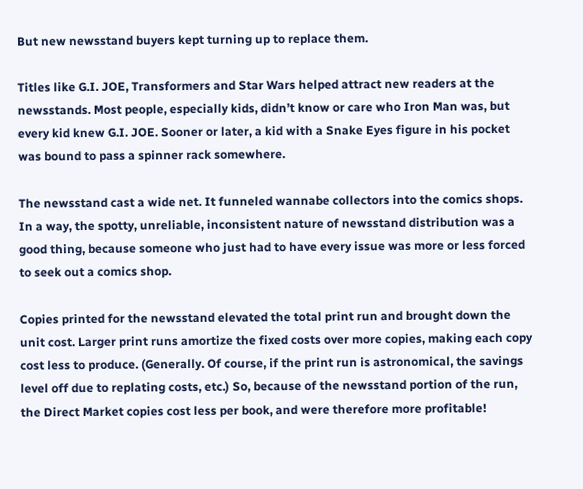But new newsstand buyers kept turning up to replace them.

Titles like G.I. JOE, Transformers and Star Wars helped attract new readers at the newsstands. Most people, especially kids, didn’t know or care who Iron Man was, but every kid knew G.I. JOE. Sooner or later, a kid with a Snake Eyes figure in his pocket was bound to pass a spinner rack somewhere.

The newsstand cast a wide net. It funneled wannabe collectors into the comics shops. In a way, the spotty, unreliable, inconsistent nature of newsstand distribution was a good thing, because someone who just had to have every issue was more or less forced to seek out a comics shop.

Copies printed for the newsstand elevated the total print run and brought down the unit cost. Larger print runs amortize the fixed costs over more copies, making each copy cost less to produce. (Generally. Of course, if the print run is astronomical, the savings level off due to replating costs, etc.) So, because of the newsstand portion of the run, the Direct Market copies cost less per book, and were therefore more profitable!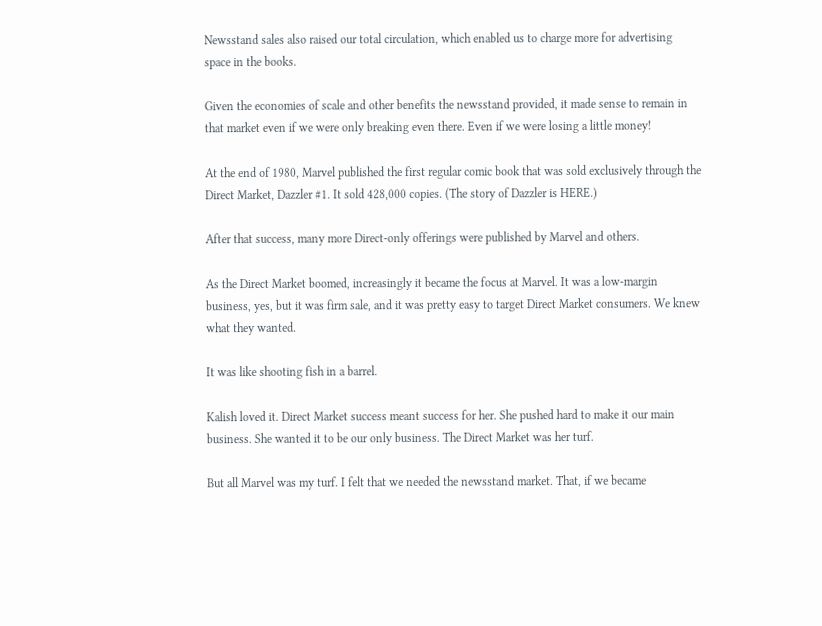Newsstand sales also raised our total circulation, which enabled us to charge more for advertising space in the books.

Given the economies of scale and other benefits the newsstand provided, it made sense to remain in that market even if we were only breaking even there. Even if we were losing a little money!

At the end of 1980, Marvel published the first regular comic book that was sold exclusively through the Direct Market, Dazzler #1. It sold 428,000 copies. (The story of Dazzler is HERE.)

After that success, many more Direct-only offerings were published by Marvel and others.

As the Direct Market boomed, increasingly it became the focus at Marvel. It was a low-margin business, yes, but it was firm sale, and it was pretty easy to target Direct Market consumers. We knew what they wanted.

It was like shooting fish in a barrel.

Kalish loved it. Direct Market success meant success for her. She pushed hard to make it our main business. She wanted it to be our only business. The Direct Market was her turf.

But all Marvel was my turf. I felt that we needed the newsstand market. That, if we became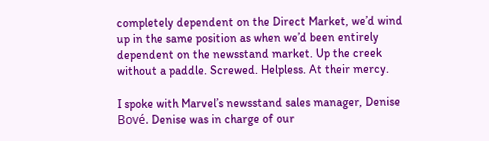completely dependent on the Direct Market, we’d wind up in the same position as when we’d been entirely dependent on the newsstand market. Up the creek without a paddle. Screwed. Helpless. At their mercy.

I spoke with Marvel’s newsstand sales manager, Denise Bové. Denise was in charge of our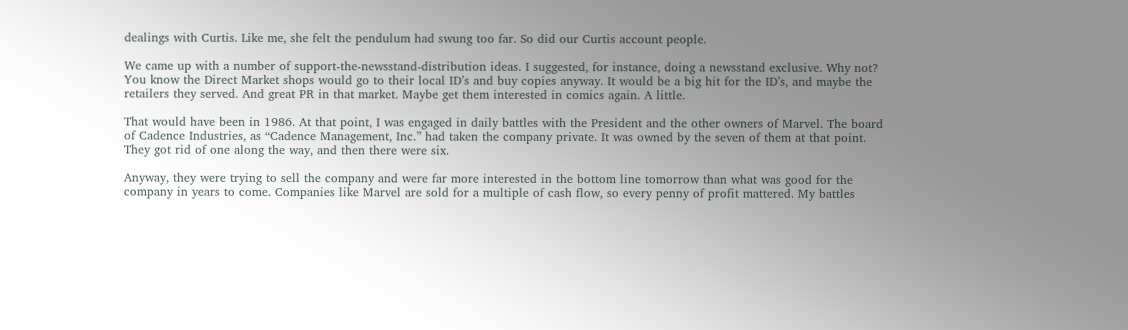dealings with Curtis. Like me, she felt the pendulum had swung too far. So did our Curtis account people.

We came up with a number of support-the-newsstand-distribution ideas. I suggested, for instance, doing a newsstand exclusive. Why not? You know the Direct Market shops would go to their local ID’s and buy copies anyway. It would be a big hit for the ID’s, and maybe the retailers they served. And great PR in that market. Maybe get them interested in comics again. A little.

That would have been in 1986. At that point, I was engaged in daily battles with the President and the other owners of Marvel. The board of Cadence Industries, as “Cadence Management, Inc.” had taken the company private. It was owned by the seven of them at that point. They got rid of one along the way, and then there were six.

Anyway, they were trying to sell the company and were far more interested in the bottom line tomorrow than what was good for the company in years to come. Companies like Marvel are sold for a multiple of cash flow, so every penny of profit mattered. My battles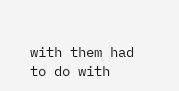with them had to do with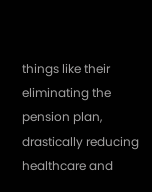things like their eliminating the pension plan, drastically reducing healthcare and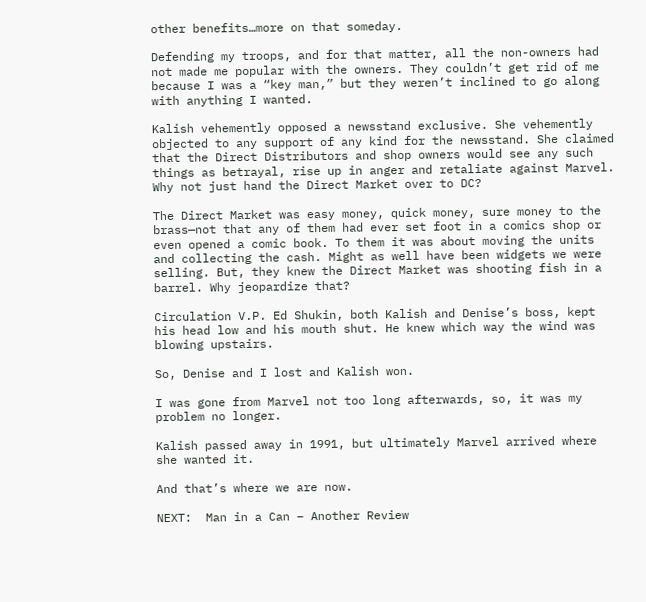other benefits…more on that someday.

Defending my troops, and for that matter, all the non-owners had not made me popular with the owners. They couldn’t get rid of me because I was a “key man,” but they weren’t inclined to go along with anything I wanted.

Kalish vehemently opposed a newsstand exclusive. She vehemently objected to any support of any kind for the newsstand. She claimed that the Direct Distributors and shop owners would see any such things as betrayal, rise up in anger and retaliate against Marvel. Why not just hand the Direct Market over to DC?

The Direct Market was easy money, quick money, sure money to the brass—not that any of them had ever set foot in a comics shop or even opened a comic book. To them it was about moving the units and collecting the cash. Might as well have been widgets we were selling. But, they knew the Direct Market was shooting fish in a barrel. Why jeopardize that?

Circulation V.P. Ed Shukin, both Kalish and Denise’s boss, kept his head low and his mouth shut. He knew which way the wind was blowing upstairs.

So, Denise and I lost and Kalish won.

I was gone from Marvel not too long afterwards, so, it was my problem no longer.

Kalish passed away in 1991, but ultimately Marvel arrived where she wanted it.

And that’s where we are now.

NEXT:  Man in a Can – Another Review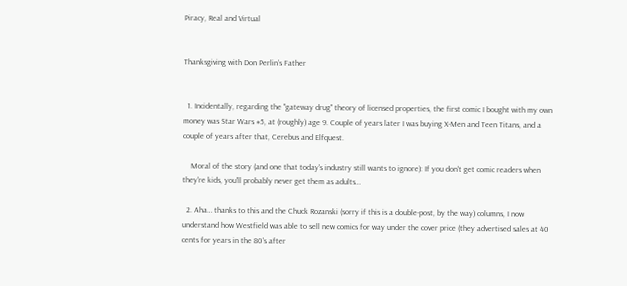Piracy, Real and Virtual


Thanksgiving with Don Perlin’s Father


  1. Incidentally, regarding the "gateway drug" theory of licensed properties, the first comic I bought with my own money was Star Wars #5, at (roughly) age 9. Couple of years later I was buying X-Men and Teen Titans, and a couple of years after that, Cerebus and Elfquest.

    Moral of the story (and one that today's industry still wants to ignore): If you don't get comic readers when they're kids, you'll probably never get them as adults…

  2. Aha… thanks to this and the Chuck Rozanski (sorry if this is a double-post, by the way) columns, I now understand how Westfield was able to sell new comics for way under the cover price (they advertised sales at 40 cents for years in the 80's after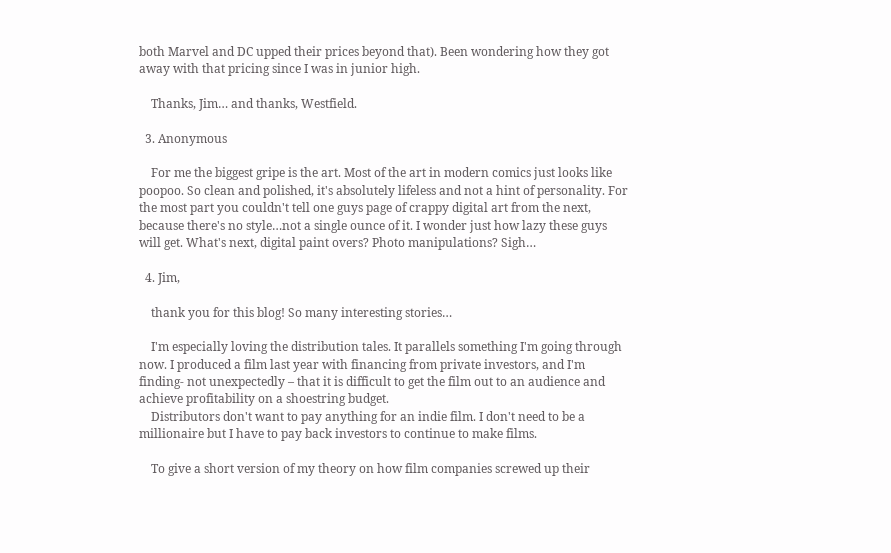both Marvel and DC upped their prices beyond that). Been wondering how they got away with that pricing since I was in junior high.

    Thanks, Jim… and thanks, Westfield.

  3. Anonymous

    For me the biggest gripe is the art. Most of the art in modern comics just looks like poopoo. So clean and polished, it's absolutely lifeless and not a hint of personality. For the most part you couldn't tell one guys page of crappy digital art from the next, because there's no style…not a single ounce of it. I wonder just how lazy these guys will get. What's next, digital paint overs? Photo manipulations? Sigh…

  4. Jim,

    thank you for this blog! So many interesting stories…

    I'm especially loving the distribution tales. It parallels something I'm going through now. I produced a film last year with financing from private investors, and I'm finding- not unexpectedly – that it is difficult to get the film out to an audience and achieve profitability on a shoestring budget.
    Distributors don't want to pay anything for an indie film. I don't need to be a millionaire but I have to pay back investors to continue to make films.

    To give a short version of my theory on how film companies screwed up their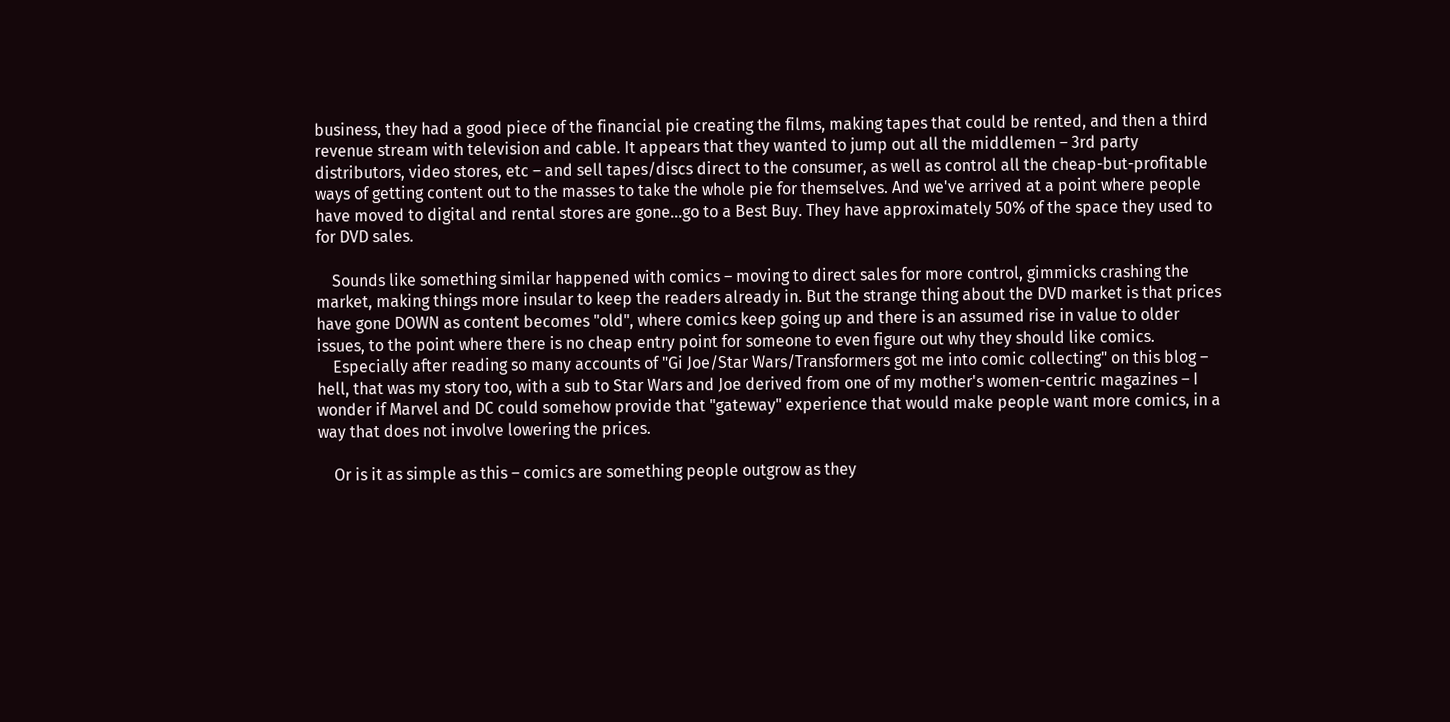business, they had a good piece of the financial pie creating the films, making tapes that could be rented, and then a third revenue stream with television and cable. It appears that they wanted to jump out all the middlemen – 3rd party distributors, video stores, etc – and sell tapes/discs direct to the consumer, as well as control all the cheap-but-profitable ways of getting content out to the masses to take the whole pie for themselves. And we've arrived at a point where people have moved to digital and rental stores are gone…go to a Best Buy. They have approximately 50% of the space they used to for DVD sales.

    Sounds like something similar happened with comics – moving to direct sales for more control, gimmicks crashing the market, making things more insular to keep the readers already in. But the strange thing about the DVD market is that prices have gone DOWN as content becomes "old", where comics keep going up and there is an assumed rise in value to older issues, to the point where there is no cheap entry point for someone to even figure out why they should like comics.
    Especially after reading so many accounts of "Gi Joe/Star Wars/Transformers got me into comic collecting" on this blog – hell, that was my story too, with a sub to Star Wars and Joe derived from one of my mother's women-centric magazines – I wonder if Marvel and DC could somehow provide that "gateway" experience that would make people want more comics, in a way that does not involve lowering the prices.

    Or is it as simple as this – comics are something people outgrow as they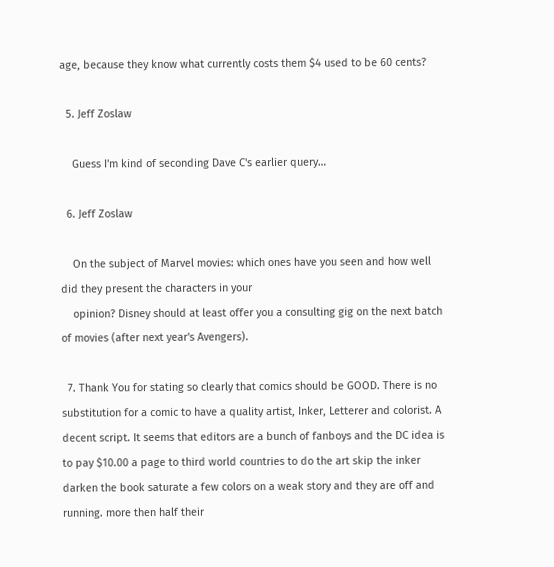age, because they know what currently costs them $4 used to be 60 cents?

  5. Jeff Zoslaw

    Guess I'm kind of seconding Dave C's earlier query…

  6. Jeff Zoslaw

    On the subject of Marvel movies: which ones have you seen and how well did they present the characters in your
    opinion? Disney should at least offer you a consulting gig on the next batch of movies (after next year's Avengers).

  7. Thank You for stating so clearly that comics should be GOOD. There is no substitution for a comic to have a quality artist, Inker, Letterer and colorist. A decent script. It seems that editors are a bunch of fanboys and the DC idea is to pay $10.00 a page to third world countries to do the art skip the inker darken the book saturate a few colors on a weak story and they are off and running. more then half their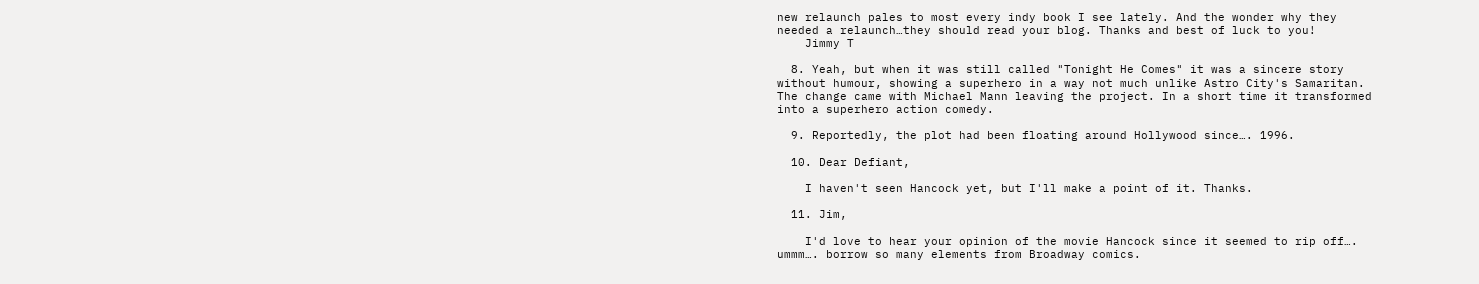new relaunch pales to most every indy book I see lately. And the wonder why they needed a relaunch…they should read your blog. Thanks and best of luck to you!
    Jimmy T

  8. Yeah, but when it was still called "Tonight He Comes" it was a sincere story without humour, showing a superhero in a way not much unlike Astro City's Samaritan. The change came with Michael Mann leaving the project. In a short time it transformed into a superhero action comedy.

  9. Reportedly, the plot had been floating around Hollywood since…. 1996.

  10. Dear Defiant,

    I haven't seen Hancock yet, but I'll make a point of it. Thanks.

  11. Jim,

    I'd love to hear your opinion of the movie Hancock since it seemed to rip off…. ummm…. borrow so many elements from Broadway comics.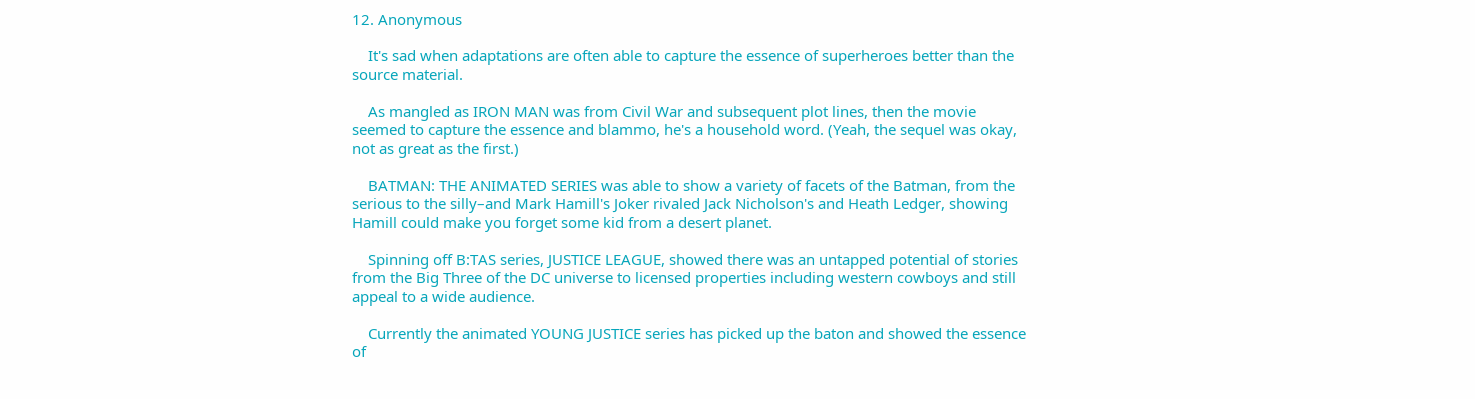12. Anonymous

    It's sad when adaptations are often able to capture the essence of superheroes better than the source material.

    As mangled as IRON MAN was from Civil War and subsequent plot lines, then the movie seemed to capture the essence and blammo, he's a household word. (Yeah, the sequel was okay, not as great as the first.)

    BATMAN: THE ANIMATED SERIES was able to show a variety of facets of the Batman, from the serious to the silly–and Mark Hamill's Joker rivaled Jack Nicholson's and Heath Ledger, showing Hamill could make you forget some kid from a desert planet.

    Spinning off B:TAS series, JUSTICE LEAGUE, showed there was an untapped potential of stories from the Big Three of the DC universe to licensed properties including western cowboys and still appeal to a wide audience.

    Currently the animated YOUNG JUSTICE series has picked up the baton and showed the essence of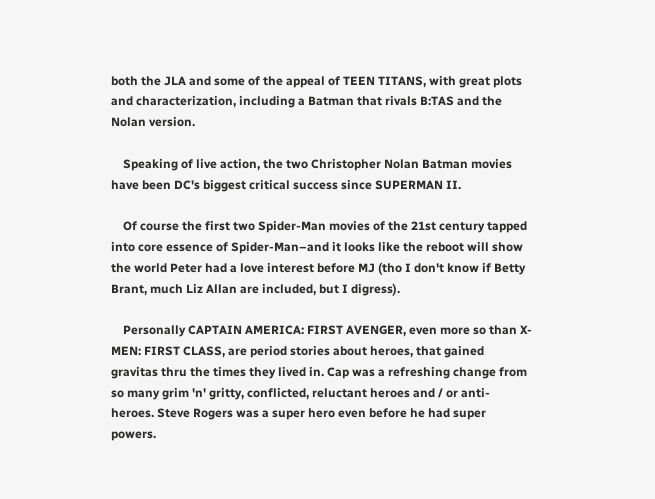both the JLA and some of the appeal of TEEN TITANS, with great plots and characterization, including a Batman that rivals B:TAS and the Nolan version.

    Speaking of live action, the two Christopher Nolan Batman movies have been DC's biggest critical success since SUPERMAN II.

    Of course the first two Spider-Man movies of the 21st century tapped into core essence of Spider-Man–and it looks like the reboot will show the world Peter had a love interest before MJ (tho I don't know if Betty Brant, much Liz Allan are included, but I digress).

    Personally CAPTAIN AMERICA: FIRST AVENGER, even more so than X-MEN: FIRST CLASS, are period stories about heroes, that gained gravitas thru the times they lived in. Cap was a refreshing change from so many grim 'n' gritty, conflicted, reluctant heroes and / or anti-heroes. Steve Rogers was a super hero even before he had super powers.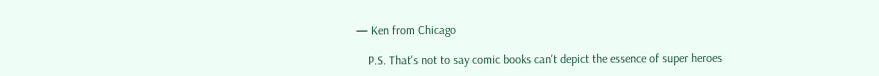— Ken from Chicago

    P.S. That's not to say comic books can't depict the essence of super heroes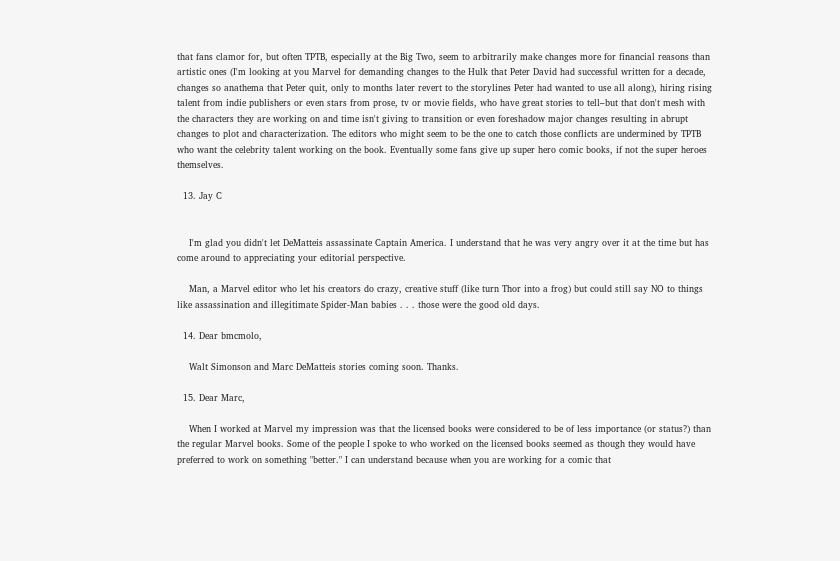that fans clamor for, but often TPTB, especially at the Big Two, seem to arbitrarily make changes more for financial reasons than artistic ones (I'm looking at you Marvel for demanding changes to the Hulk that Peter David had successful written for a decade, changes so anathema that Peter quit, only to months later revert to the storylines Peter had wanted to use all along), hiring rising talent from indie publishers or even stars from prose, tv or movie fields, who have great stories to tell–but that don't mesh with the characters they are working on and time isn't giving to transition or even foreshadow major changes resulting in abrupt changes to plot and characterization. The editors who might seem to be the one to catch those conflicts are undermined by TPTB who want the celebrity talent working on the book. Eventually some fans give up super hero comic books, if not the super heroes themselves.

  13. Jay C


    I'm glad you didn't let DeMatteis assassinate Captain America. I understand that he was very angry over it at the time but has come around to appreciating your editorial perspective.

    Man, a Marvel editor who let his creators do crazy, creative stuff (like turn Thor into a frog) but could still say NO to things like assassination and illegitimate Spider-Man babies . . . those were the good old days.

  14. Dear bmcmolo,

    Walt Simonson and Marc DeMatteis stories coming soon. Thanks.

  15. Dear Marc,

    When I worked at Marvel my impression was that the licensed books were considered to be of less importance (or status?) than the regular Marvel books. Some of the people I spoke to who worked on the licensed books seemed as though they would have preferred to work on something "better." I can understand because when you are working for a comic that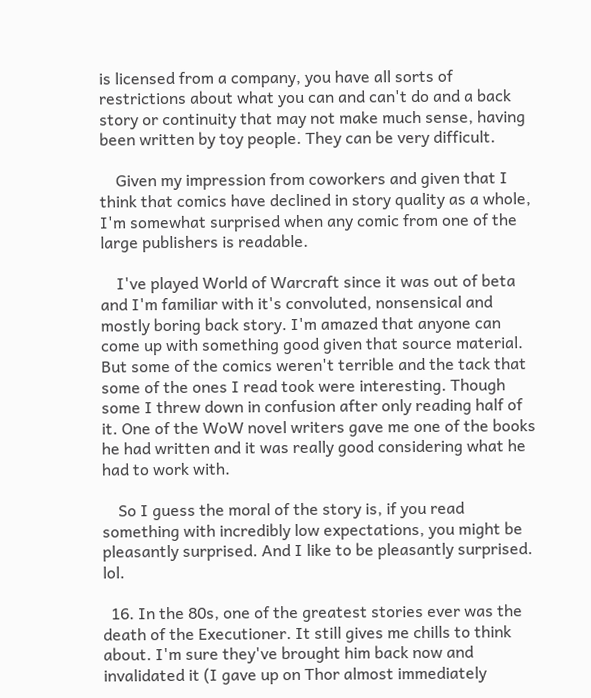is licensed from a company, you have all sorts of restrictions about what you can and can't do and a back story or continuity that may not make much sense, having been written by toy people. They can be very difficult.

    Given my impression from coworkers and given that I think that comics have declined in story quality as a whole, I'm somewhat surprised when any comic from one of the large publishers is readable.

    I've played World of Warcraft since it was out of beta and I'm familiar with it's convoluted, nonsensical and mostly boring back story. I'm amazed that anyone can come up with something good given that source material. But some of the comics weren't terrible and the tack that some of the ones I read took were interesting. Though some I threw down in confusion after only reading half of it. One of the WoW novel writers gave me one of the books he had written and it was really good considering what he had to work with.

    So I guess the moral of the story is, if you read something with incredibly low expectations, you might be pleasantly surprised. And I like to be pleasantly surprised. lol.

  16. In the 80s, one of the greatest stories ever was the death of the Executioner. It still gives me chills to think about. I'm sure they've brought him back now and invalidated it (I gave up on Thor almost immediately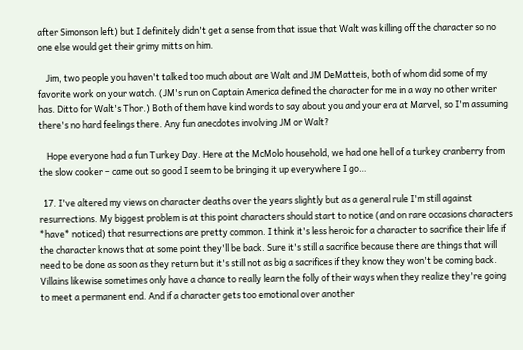after Simonson left) but I definitely didn't get a sense from that issue that Walt was killing off the character so no one else would get their grimy mitts on him.

    Jim, two people you haven't talked too much about are Walt and JM DeMatteis, both of whom did some of my favorite work on your watch. (JM's run on Captain America defined the character for me in a way no other writer has. Ditto for Walt's Thor.) Both of them have kind words to say about you and your era at Marvel, so I'm assuming there's no hard feelings there. Any fun anecdotes involving JM or Walt?

    Hope everyone had a fun Turkey Day. Here at the McMolo household, we had one hell of a turkey cranberry from the slow cooker – came out so good I seem to be bringing it up everywhere I go…

  17. I've altered my views on character deaths over the years slightly but as a general rule I'm still against resurrections. My biggest problem is at this point characters should start to notice (and on rare occasions characters *have* noticed) that resurrections are pretty common. I think it's less heroic for a character to sacrifice their life if the character knows that at some point they'll be back. Sure it's still a sacrifice because there are things that will need to be done as soon as they return but it's still not as big a sacrifices if they know they won't be coming back. Villains likewise sometimes only have a chance to really learn the folly of their ways when they realize they're going to meet a permanent end. And if a character gets too emotional over another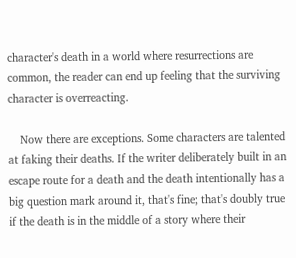character's death in a world where resurrections are common, the reader can end up feeling that the surviving character is overreacting.

    Now there are exceptions. Some characters are talented at faking their deaths. If the writer deliberately built in an escape route for a death and the death intentionally has a big question mark around it, that's fine; that's doubly true if the death is in the middle of a story where their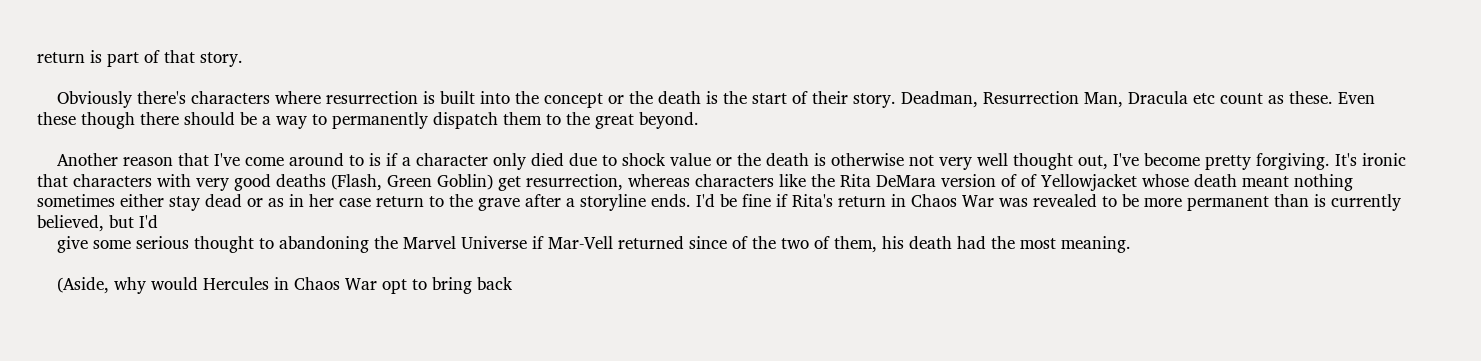return is part of that story.

    Obviously there's characters where resurrection is built into the concept or the death is the start of their story. Deadman, Resurrection Man, Dracula etc count as these. Even these though there should be a way to permanently dispatch them to the great beyond.

    Another reason that I've come around to is if a character only died due to shock value or the death is otherwise not very well thought out, I've become pretty forgiving. It's ironic that characters with very good deaths (Flash, Green Goblin) get resurrection, whereas characters like the Rita DeMara version of of Yellowjacket whose death meant nothing sometimes either stay dead or as in her case return to the grave after a storyline ends. I'd be fine if Rita's return in Chaos War was revealed to be more permanent than is currently believed, but I'd
    give some serious thought to abandoning the Marvel Universe if Mar-Vell returned since of the two of them, his death had the most meaning.

    (Aside, why would Hercules in Chaos War opt to bring back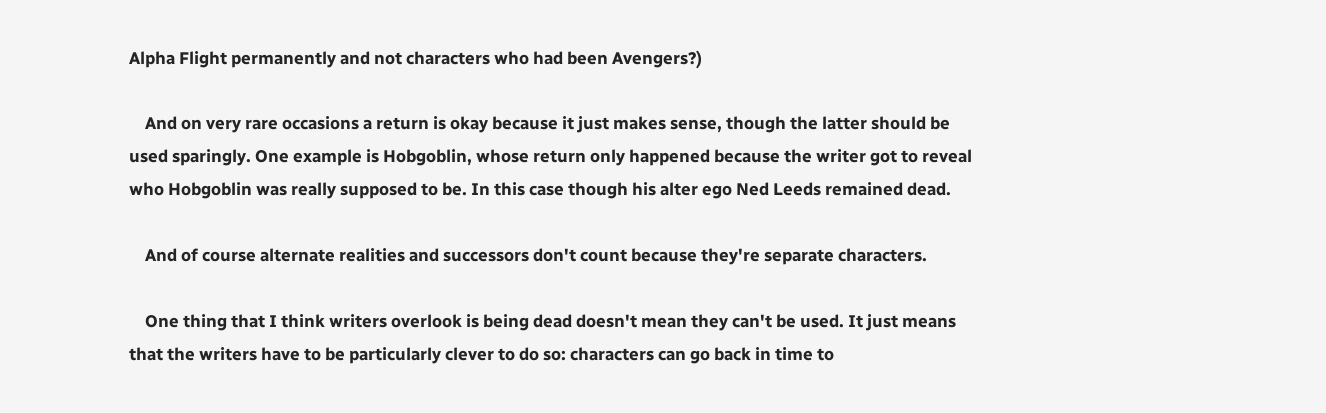Alpha Flight permanently and not characters who had been Avengers?)

    And on very rare occasions a return is okay because it just makes sense, though the latter should be used sparingly. One example is Hobgoblin, whose return only happened because the writer got to reveal who Hobgoblin was really supposed to be. In this case though his alter ego Ned Leeds remained dead.

    And of course alternate realities and successors don't count because they're separate characters.

    One thing that I think writers overlook is being dead doesn't mean they can't be used. It just means that the writers have to be particularly clever to do so: characters can go back in time to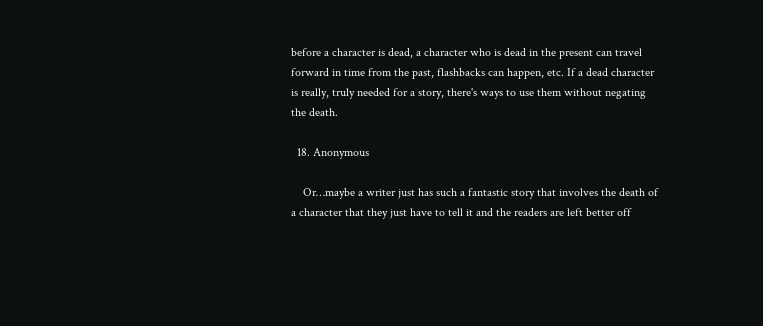before a character is dead, a character who is dead in the present can travel forward in time from the past, flashbacks can happen, etc. If a dead character is really, truly needed for a story, there's ways to use them without negating the death.

  18. Anonymous

    Or…maybe a writer just has such a fantastic story that involves the death of a character that they just have to tell it and the readers are left better off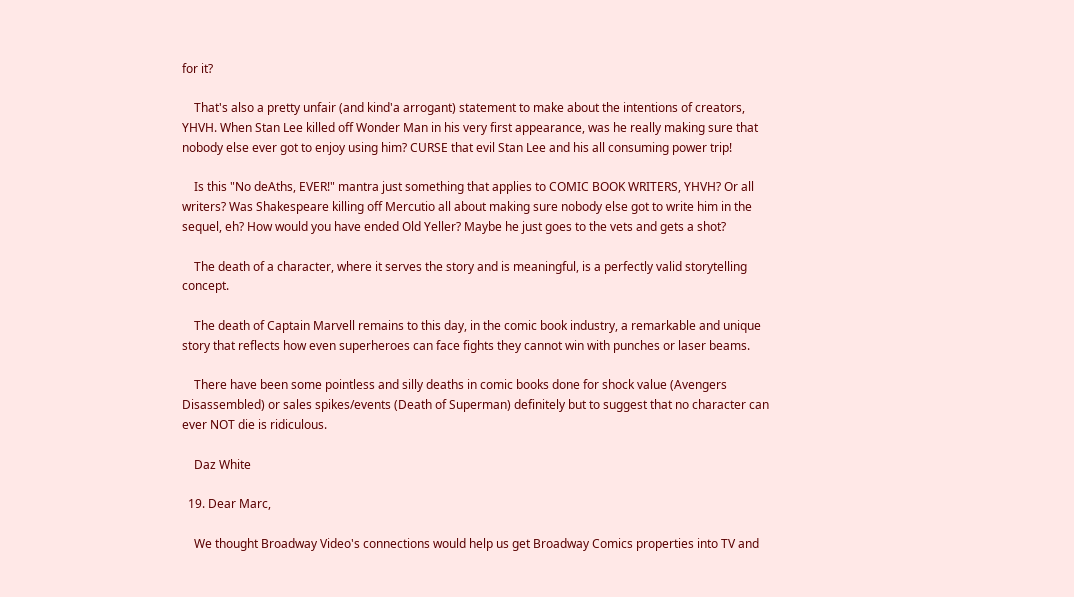for it?

    That's also a pretty unfair (and kind'a arrogant) statement to make about the intentions of creators, YHVH. When Stan Lee killed off Wonder Man in his very first appearance, was he really making sure that nobody else ever got to enjoy using him? CURSE that evil Stan Lee and his all consuming power trip!

    Is this "No deAths, EVER!" mantra just something that applies to COMIC BOOK WRITERS, YHVH? Or all writers? Was Shakespeare killing off Mercutio all about making sure nobody else got to write him in the sequel, eh? How would you have ended Old Yeller? Maybe he just goes to the vets and gets a shot?

    The death of a character, where it serves the story and is meaningful, is a perfectly valid storytelling concept.

    The death of Captain Marvell remains to this day, in the comic book industry, a remarkable and unique story that reflects how even superheroes can face fights they cannot win with punches or laser beams.

    There have been some pointless and silly deaths in comic books done for shock value (Avengers Disassembled) or sales spikes/events (Death of Superman) definitely but to suggest that no character can ever NOT die is ridiculous.

    Daz White

  19. Dear Marc,

    We thought Broadway Video's connections would help us get Broadway Comics properties into TV and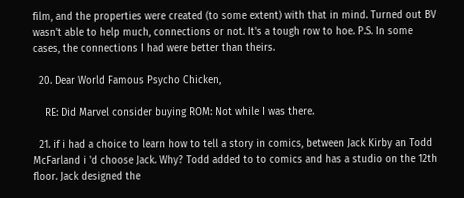film, and the properties were created (to some extent) with that in mind. Turned out BV wasn't able to help much, connections or not. It's a tough row to hoe. P.S. In some cases, the connections I had were better than theirs.

  20. Dear World Famous Psycho Chicken,

    RE: Did Marvel consider buying ROM: Not while I was there.

  21. if i had a choice to learn how to tell a story in comics, between Jack Kirby an Todd McFarland i 'd choose Jack. Why? Todd added to to comics and has a studio on the 12th floor. Jack designed the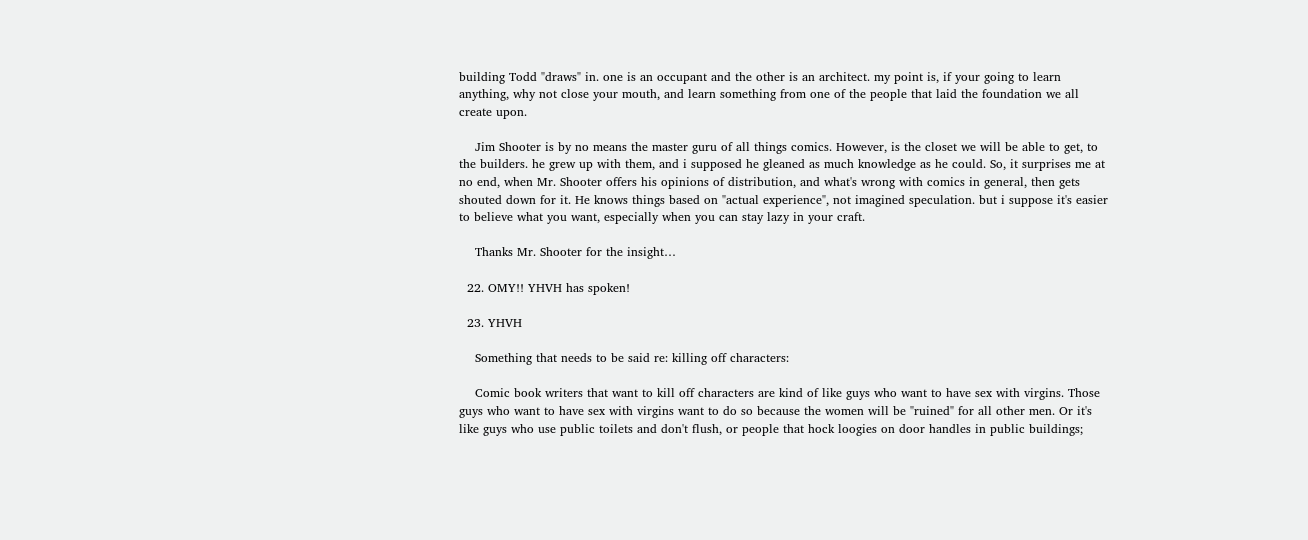building Todd "draws" in. one is an occupant and the other is an architect. my point is, if your going to learn anything, why not close your mouth, and learn something from one of the people that laid the foundation we all create upon.

    Jim Shooter is by no means the master guru of all things comics. However, is the closet we will be able to get, to the builders. he grew up with them, and i supposed he gleaned as much knowledge as he could. So, it surprises me at no end, when Mr. Shooter offers his opinions of distribution, and what's wrong with comics in general, then gets shouted down for it. He knows things based on "actual experience", not imagined speculation. but i suppose it's easier to believe what you want, especially when you can stay lazy in your craft.

    Thanks Mr. Shooter for the insight…

  22. OMY!! YHVH has spoken!

  23. YHVH

    Something that needs to be said re: killing off characters:

    Comic book writers that want to kill off characters are kind of like guys who want to have sex with virgins. Those guys who want to have sex with virgins want to do so because the women will be "ruined" for all other men. Or it's like guys who use public toilets and don't flush, or people that hock loogies on door handles in public buildings;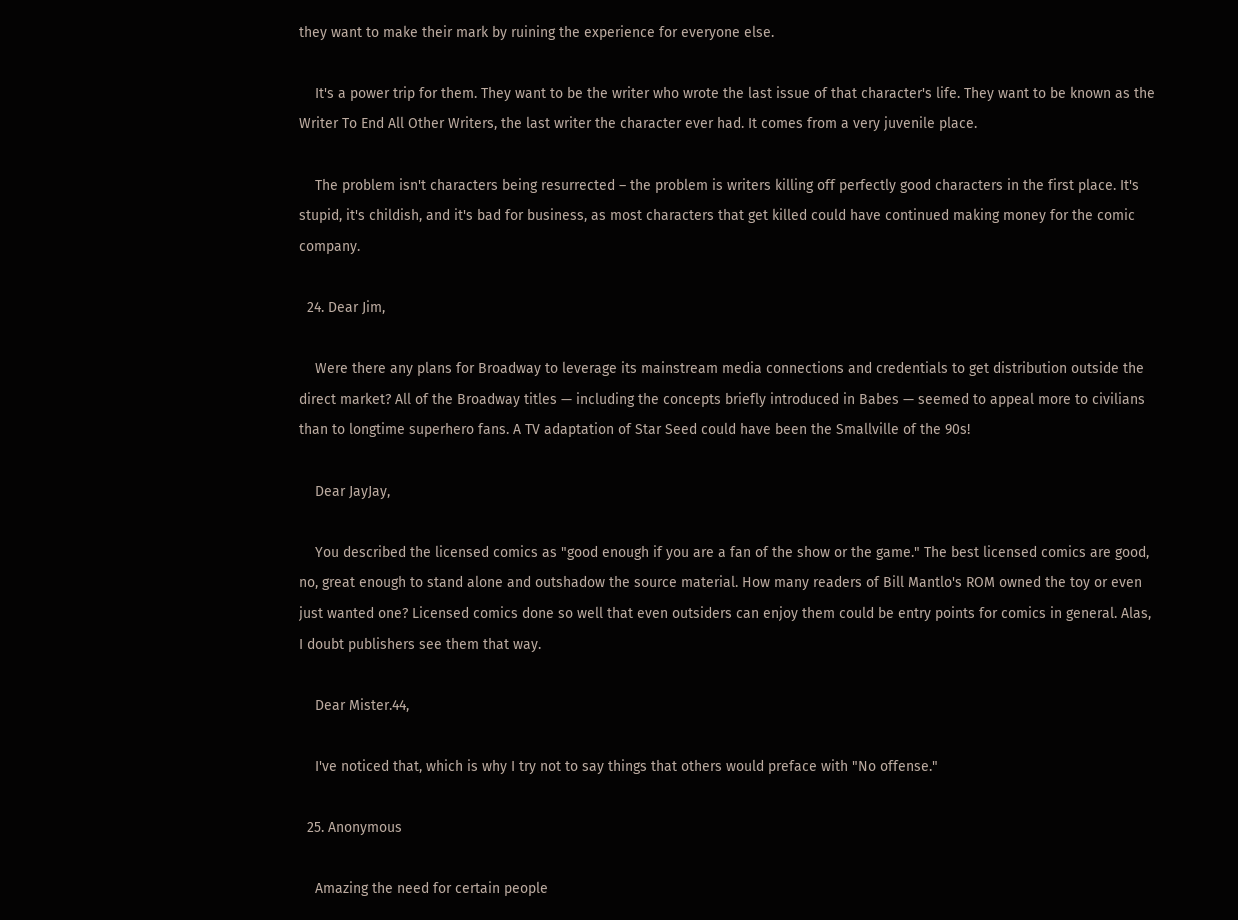they want to make their mark by ruining the experience for everyone else.

    It's a power trip for them. They want to be the writer who wrote the last issue of that character's life. They want to be known as the Writer To End All Other Writers, the last writer the character ever had. It comes from a very juvenile place.

    The problem isn't characters being resurrected – the problem is writers killing off perfectly good characters in the first place. It's stupid, it's childish, and it's bad for business, as most characters that get killed could have continued making money for the comic company.

  24. Dear Jim,

    Were there any plans for Broadway to leverage its mainstream media connections and credentials to get distribution outside the direct market? All of the Broadway titles — including the concepts briefly introduced in Babes — seemed to appeal more to civilians than to longtime superhero fans. A TV adaptation of Star Seed could have been the Smallville of the 90s!

    Dear JayJay,

    You described the licensed comics as "good enough if you are a fan of the show or the game." The best licensed comics are good, no, great enough to stand alone and outshadow the source material. How many readers of Bill Mantlo's ROM owned the toy or even just wanted one? Licensed comics done so well that even outsiders can enjoy them could be entry points for comics in general. Alas, I doubt publishers see them that way.

    Dear Mister.44,

    I've noticed that, which is why I try not to say things that others would preface with "No offense."

  25. Anonymous

    Amazing the need for certain people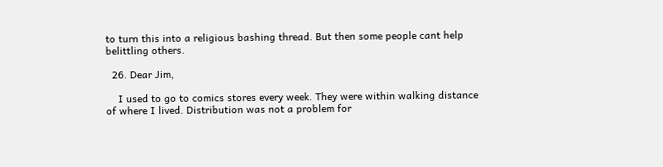to turn this into a religious bashing thread. But then some people cant help belittling others.

  26. Dear Jim,

    I used to go to comics stores every week. They were within walking distance of where I lived. Distribution was not a problem for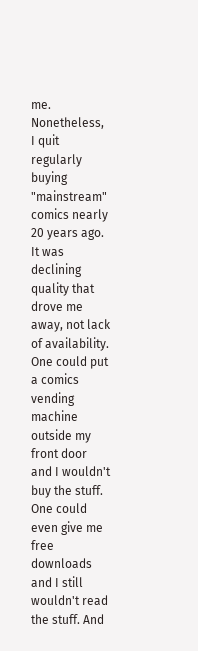me. Nonetheless, I quit regularly buying "mainstream" comics nearly 20 years ago. It was declining quality that drove me away, not lack of availability. One could put a comics vending machine outside my front door and I wouldn't buy the stuff. One could even give me free downloads and I still wouldn't read the stuff. And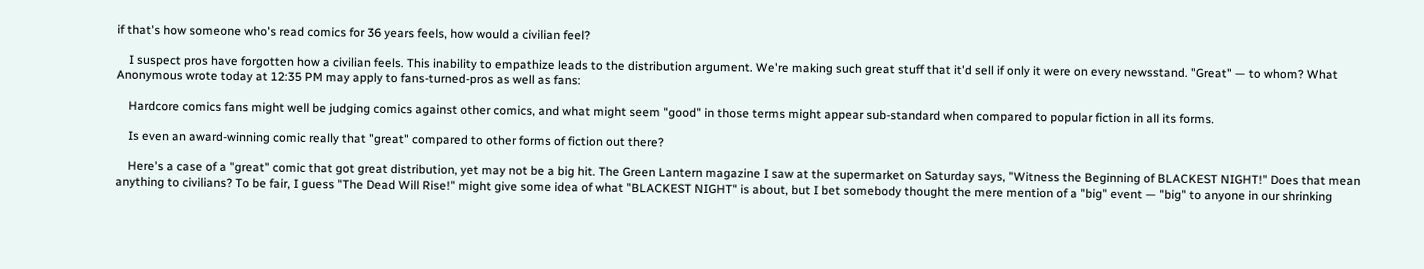if that's how someone who's read comics for 36 years feels, how would a civilian feel?

    I suspect pros have forgotten how a civilian feels. This inability to empathize leads to the distribution argument. We're making such great stuff that it'd sell if only it were on every newsstand. "Great" — to whom? What Anonymous wrote today at 12:35 PM may apply to fans-turned-pros as well as fans:

    Hardcore comics fans might well be judging comics against other comics, and what might seem "good" in those terms might appear sub-standard when compared to popular fiction in all its forms.

    Is even an award-winning comic really that "great" compared to other forms of fiction out there?

    Here's a case of a "great" comic that got great distribution, yet may not be a big hit. The Green Lantern magazine I saw at the supermarket on Saturday says, "Witness the Beginning of BLACKEST NIGHT!" Does that mean anything to civilians? To be fair, I guess "The Dead Will Rise!" might give some idea of what "BLACKEST NIGHT" is about, but I bet somebody thought the mere mention of a "big" event — "big" to anyone in our shrinking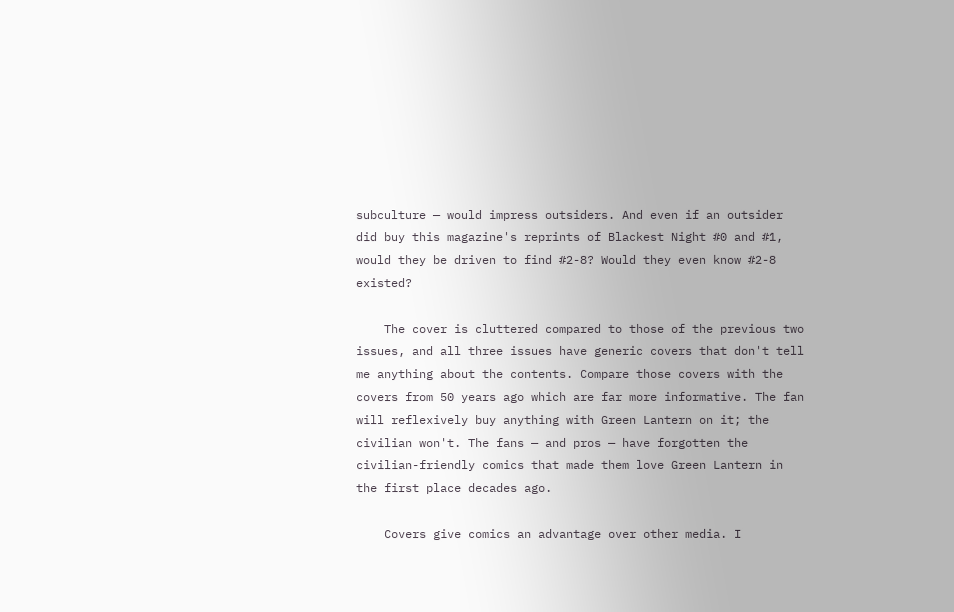subculture — would impress outsiders. And even if an outsider did buy this magazine's reprints of Blackest Night #0 and #1, would they be driven to find #2-8? Would they even know #2-8 existed?

    The cover is cluttered compared to those of the previous two issues, and all three issues have generic covers that don't tell me anything about the contents. Compare those covers with the covers from 50 years ago which are far more informative. The fan will reflexively buy anything with Green Lantern on it; the civilian won't. The fans — and pros — have forgotten the civilian-friendly comics that made them love Green Lantern in the first place decades ago.

    Covers give comics an advantage over other media. I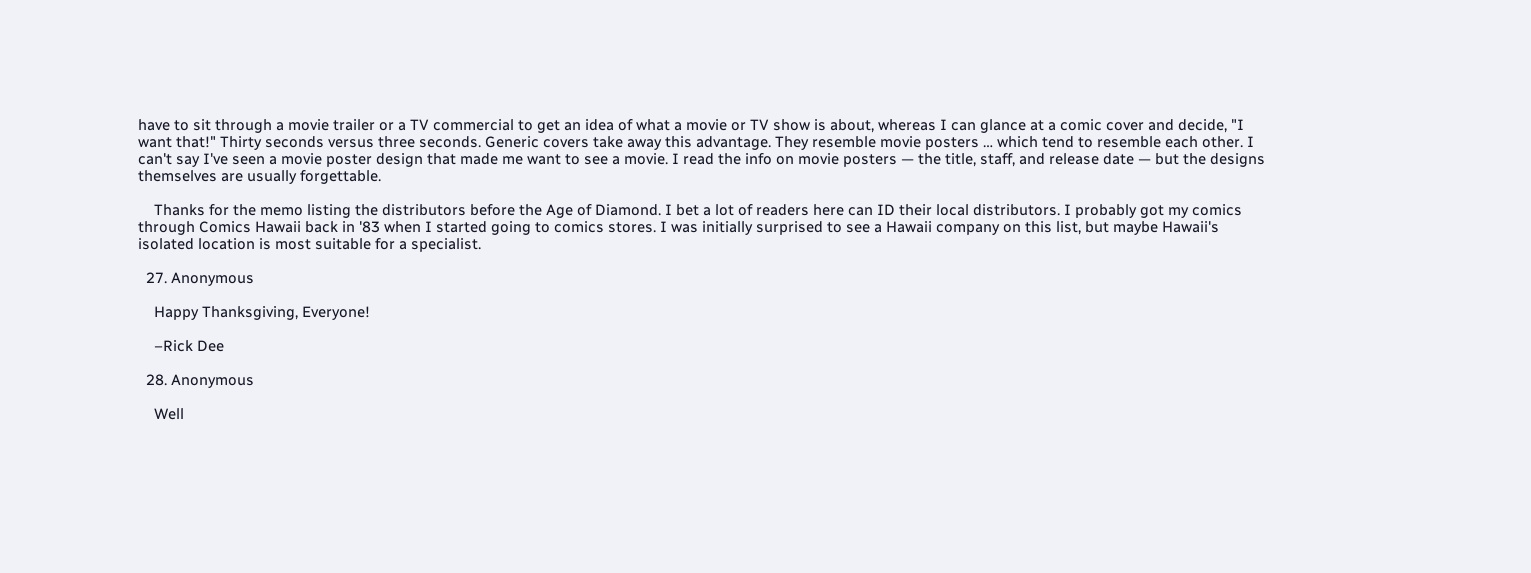have to sit through a movie trailer or a TV commercial to get an idea of what a movie or TV show is about, whereas I can glance at a comic cover and decide, "I want that!" Thirty seconds versus three seconds. Generic covers take away this advantage. They resemble movie posters … which tend to resemble each other. I can't say I've seen a movie poster design that made me want to see a movie. I read the info on movie posters — the title, staff, and release date — but the designs themselves are usually forgettable.

    Thanks for the memo listing the distributors before the Age of Diamond. I bet a lot of readers here can ID their local distributors. I probably got my comics through Comics Hawaii back in '83 when I started going to comics stores. I was initially surprised to see a Hawaii company on this list, but maybe Hawaii's isolated location is most suitable for a specialist.

  27. Anonymous

    Happy Thanksgiving, Everyone!

    –Rick Dee

  28. Anonymous

    Well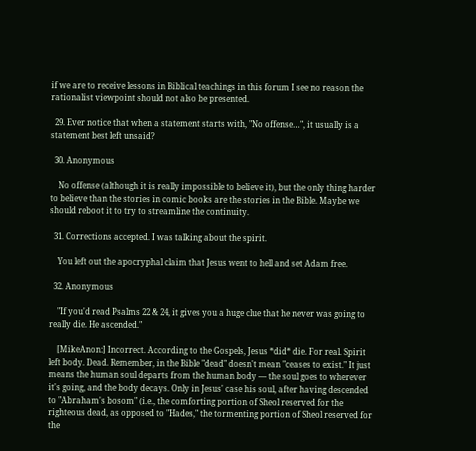if we are to receive lessons in Biblical teachings in this forum I see no reason the rationalist viewpoint should not also be presented.

  29. Ever notice that when a statement starts with, "No offense…", it usually is a statement best left unsaid?

  30. Anonymous

    No offense (although it is really impossible to believe it), but the only thing harder to believe than the stories in comic books are the stories in the Bible. Maybe we should reboot it to try to streamline the continuity.

  31. Corrections accepted. I was talking about the spirit.

    You left out the apocryphal claim that Jesus went to hell and set Adam free.

  32. Anonymous

    "If you'd read Psalms 22 & 24, it gives you a huge clue that he never was going to really die. He ascended."

    [MikeAnon:] Incorrect. According to the Gospels, Jesus *did* die. For real. Spirit left body. Dead. Remember, in the Bible "dead" doesn't mean "ceases to exist." It just means the human soul departs from the human body — the soul goes to wherever it's going, and the body decays. Only in Jesus' case his soul, after having descended to "Abraham's bosom" (i.e., the comforting portion of Sheol reserved for the righteous dead, as opposed to "Hades," the tormenting portion of Sheol reserved for the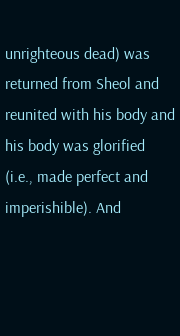unrighteous dead) was returned from Sheol and reunited with his body and his body was glorified (i.e., made perfect and imperishible). And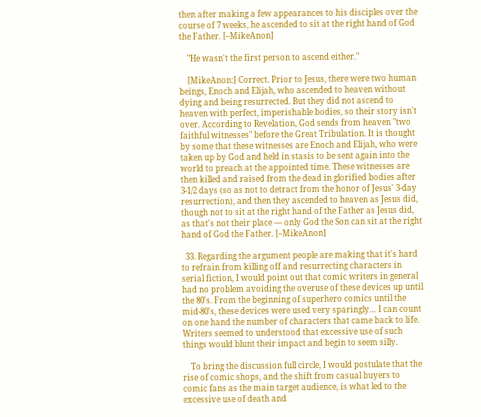then after making a few appearances to his disciples over the course of 7 weeks, he ascended to sit at the right hand of God the Father. [–MikeAnon]

    "He wasn't the first person to ascend either."

    [MikeAnon:] Correct. Prior to Jesus, there were two human beings, Enoch and Elijah, who ascended to heaven without dying and being resurrected. But they did not ascend to heaven with perfect, imperishable bodies, so their story isn't over. According to Revelation, God sends from heaven "two faithful witnesses" before the Great Tribulation. It is thought by some that these witnesses are Enoch and Elijah, who were taken up by God and held in stasis to be sent again into the world to preach at the appointed time. These witnesses are then killed and raised from the dead in glorified bodies after 3-1/2 days (so as not to detract from the honor of Jesus' 3-day resurrection), and then they ascended to heaven as Jesus did, though not to sit at the right hand of the Father as Jesus did, as that's not their place — only God the Son can sit at the right hand of God the Father. [–MikeAnon]

  33. Regarding the argument people are making that it's hard to refrain from killing off and resurrecting characters in serial fiction, I would point out that comic writers in general had no problem avoiding the overuse of these devices up until the 80's. From the beginning of superhero comics until the mid-80's, these devices were used very sparingly… I can count on one hand the number of characters that came back to life. Writers seemed to understood that excessive use of such things would blunt their impact and begin to seem silly.

    To bring the discussion full circle, I would postulate that the rise of comic shops, and the shift from casual buyers to comic fans as the main target audience, is what led to the excessive use of death and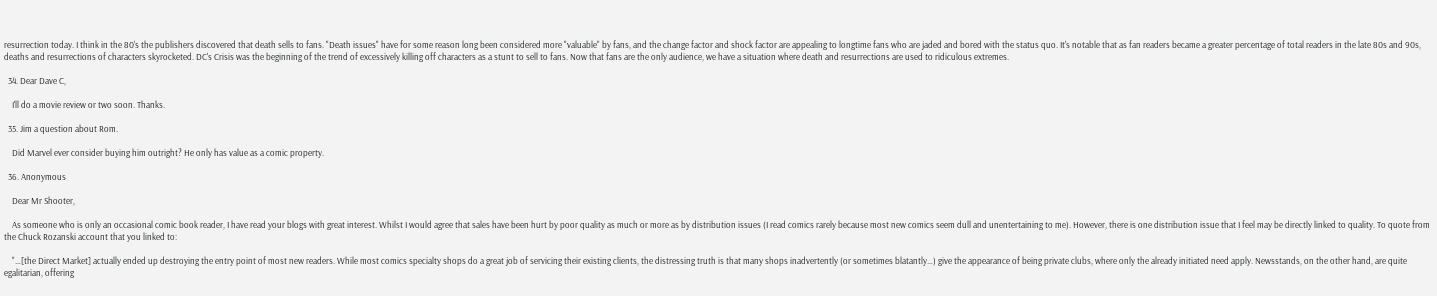resurrection today. I think in the 80's the publishers discovered that death sells to fans. "Death issues" have for some reason long been considered more "valuable" by fans, and the change factor and shock factor are appealing to longtime fans who are jaded and bored with the status quo. It's notable that as fan readers became a greater percentage of total readers in the late 80s and 90s, deaths and resurrections of characters skyrocketed. DC's Crisis was the beginning of the trend of excessively killing off characters as a stunt to sell to fans. Now that fans are the only audience, we have a situation where death and resurrections are used to ridiculous extremes.

  34. Dear Dave C,

    I'll do a movie review or two soon. Thanks.

  35. Jim a question about Rom.

    Did Marvel ever consider buying him outright? He only has value as a comic property.

  36. Anonymous

    Dear Mr Shooter,

    As someone who is only an occasional comic book reader, I have read your blogs with great interest. Whilst I would agree that sales have been hurt by poor quality as much or more as by distribution issues (I read comics rarely because most new comics seem dull and unentertaining to me). However, there is one distribution issue that I feel may be directly linked to quality. To quote from the Chuck Rozanski account that you linked to:

    "…[the Direct Market] actually ended up destroying the entry point of most new readers. While most comics specialty shops do a great job of servicing their existing clients, the distressing truth is that many shops inadvertently (or sometimes blatantly…) give the appearance of being private clubs, where only the already initiated need apply. Newsstands, on the other hand, are quite egalitarian, offering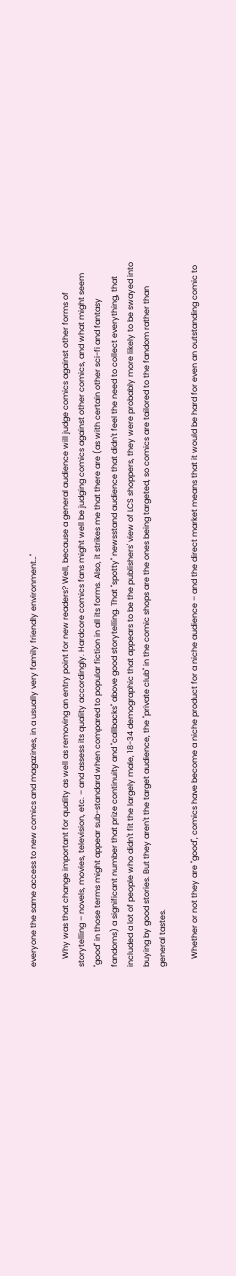everyone the same access to new comics and magazines, in a usually very family friendly environment…"

    Why was that change important for quality as well as removing an entry point for new readers? Well, because a general audience will judge comics against other forms of storytelling – novels, movies, television, etc. – and assess its quality accordingly. Hardcore comics fans might well be judging comics against other comics, and what might seem "good" in those terms might appear sub-standard when compared to popular fiction in all its forms. Also, it strikes me that there are (as with certain other sci-fi and fantasy fandoms) a significant number that prize continuity and "callbacks" above good storytelling. That "spotty" newsstand audience that didn't feel the need to collect everything, that included a lot of people who didn't fit the largely male, 18-34 demographic that appears to be the publishers' view of LCS shoppers, they were probably more likely to be swayed into buying by good stories. But they aren't the target audience, the "private club" in the comic shops are the ones being targeted, so comics are tailored to the fandom rather than general tastes.

    Whether or not they are "good", comics have become a niche product for a niche audience – and the direct market means that it would be hard for even an outstanding comic to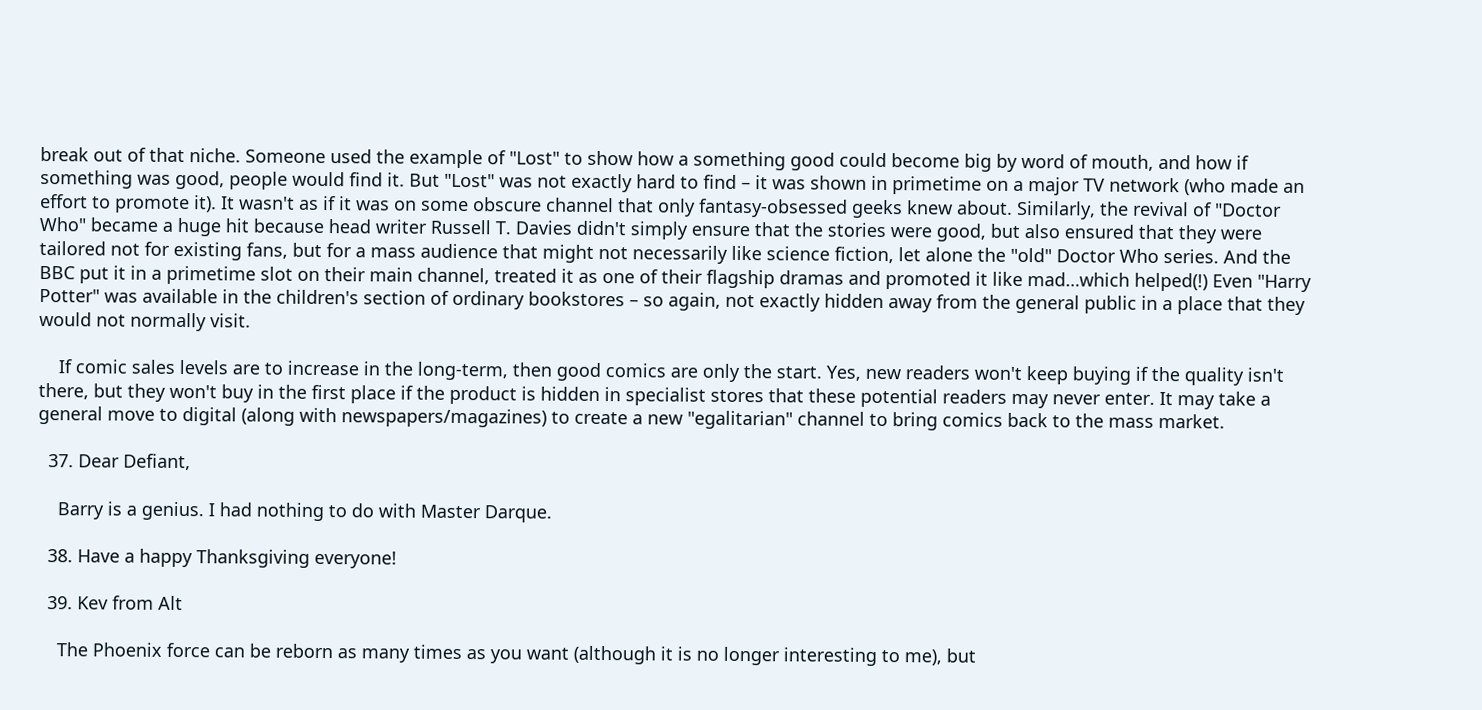break out of that niche. Someone used the example of "Lost" to show how a something good could become big by word of mouth, and how if something was good, people would find it. But "Lost" was not exactly hard to find – it was shown in primetime on a major TV network (who made an effort to promote it). It wasn't as if it was on some obscure channel that only fantasy-obsessed geeks knew about. Similarly, the revival of "Doctor Who" became a huge hit because head writer Russell T. Davies didn't simply ensure that the stories were good, but also ensured that they were tailored not for existing fans, but for a mass audience that might not necessarily like science fiction, let alone the "old" Doctor Who series. And the BBC put it in a primetime slot on their main channel, treated it as one of their flagship dramas and promoted it like mad…which helped(!) Even "Harry Potter" was available in the children's section of ordinary bookstores – so again, not exactly hidden away from the general public in a place that they would not normally visit.

    If comic sales levels are to increase in the long-term, then good comics are only the start. Yes, new readers won't keep buying if the quality isn't there, but they won't buy in the first place if the product is hidden in specialist stores that these potential readers may never enter. It may take a general move to digital (along with newspapers/magazines) to create a new "egalitarian" channel to bring comics back to the mass market.

  37. Dear Defiant,

    Barry is a genius. I had nothing to do with Master Darque.

  38. Have a happy Thanksgiving everyone!

  39. Kev from Alt

    The Phoenix force can be reborn as many times as you want (although it is no longer interesting to me), but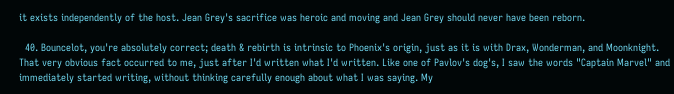it exists independently of the host. Jean Grey's sacrifice was heroic and moving and Jean Grey should never have been reborn.

  40. Bouncelot, you're absolutely correct; death & rebirth is intrinsic to Phoenix's origin, just as it is with Drax, Wonderman, and Moonknight. That very obvious fact occurred to me, just after I'd written what I'd written. Like one of Pavlov's dog's, I saw the words "Captain Marvel" and immediately started writing, without thinking carefully enough about what I was saying. My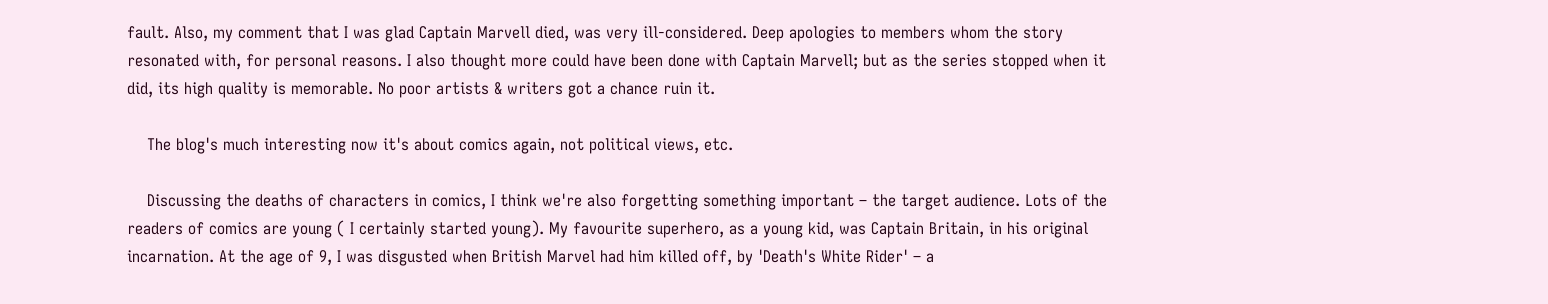fault. Also, my comment that I was glad Captain Marvell died, was very ill-considered. Deep apologies to members whom the story resonated with, for personal reasons. I also thought more could have been done with Captain Marvell; but as the series stopped when it did, its high quality is memorable. No poor artists & writers got a chance ruin it.

    The blog's much interesting now it's about comics again, not political views, etc.

    Discussing the deaths of characters in comics, I think we're also forgetting something important – the target audience. Lots of the readers of comics are young ( I certainly started young). My favourite superhero, as a young kid, was Captain Britain, in his original incarnation. At the age of 9, I was disgusted when British Marvel had him killed off, by 'Death's White Rider' – a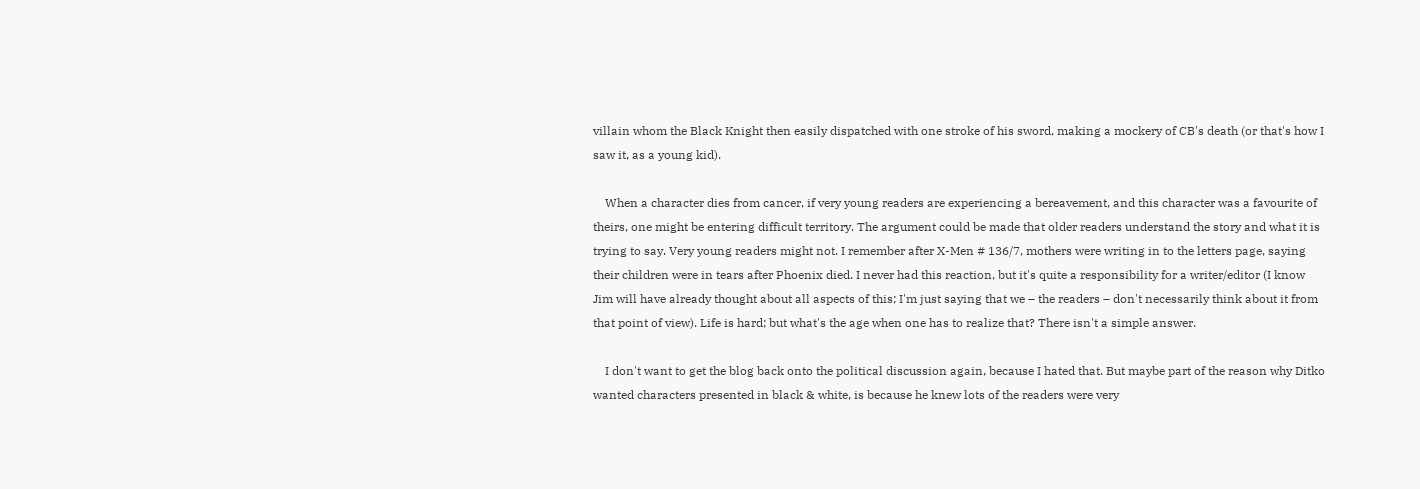villain whom the Black Knight then easily dispatched with one stroke of his sword, making a mockery of CB's death (or that's how I saw it, as a young kid).

    When a character dies from cancer, if very young readers are experiencing a bereavement, and this character was a favourite of theirs, one might be entering difficult territory. The argument could be made that older readers understand the story and what it is trying to say. Very young readers might not. I remember after X-Men # 136/7, mothers were writing in to the letters page, saying their children were in tears after Phoenix died. I never had this reaction, but it's quite a responsibility for a writer/editor (I know Jim will have already thought about all aspects of this; I'm just saying that we – the readers – don't necessarily think about it from that point of view). Life is hard; but what's the age when one has to realize that? There isn't a simple answer.

    I don't want to get the blog back onto the political discussion again, because I hated that. But maybe part of the reason why Ditko wanted characters presented in black & white, is because he knew lots of the readers were very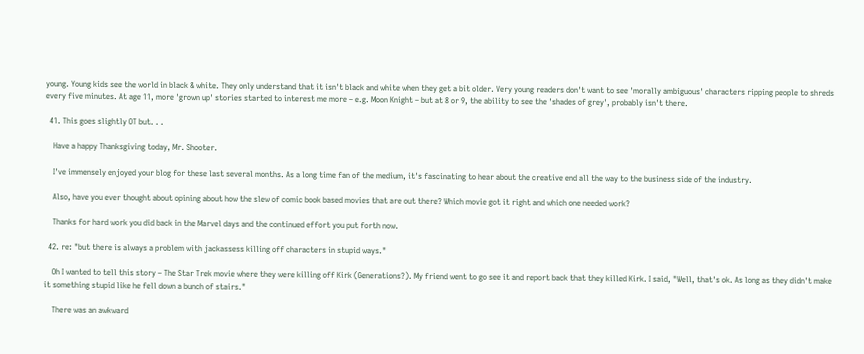young. Young kids see the world in black & white. They only understand that it isn't black and white when they get a bit older. Very young readers don't want to see 'morally ambiguous' characters ripping people to shreds every five minutes. At age 11, more 'grown up' stories started to interest me more – e.g. Moon Knight – but at 8 or 9, the ability to see the 'shades of grey', probably isn't there.

  41. This goes slightly OT but. . .

    Have a happy Thanksgiving today, Mr. Shooter.

    I've immensely enjoyed your blog for these last several months. As a long time fan of the medium, it's fascinating to hear about the creative end all the way to the business side of the industry.

    Also, have you ever thought about opining about how the slew of comic book based movies that are out there? Which movie got it right and which one needed work?

    Thanks for hard work you did back in the Marvel days and the continued effort you put forth now.

  42. re: "but there is always a problem with jackassess killing off characters in stupid ways."

    Oh I wanted to tell this story – The Star Trek movie where they were killing off Kirk (Generations?). My friend went to go see it and report back that they killed Kirk. I said, "Well, that's ok. As long as they didn't make it something stupid like he fell down a bunch of stairs."

    There was an awkward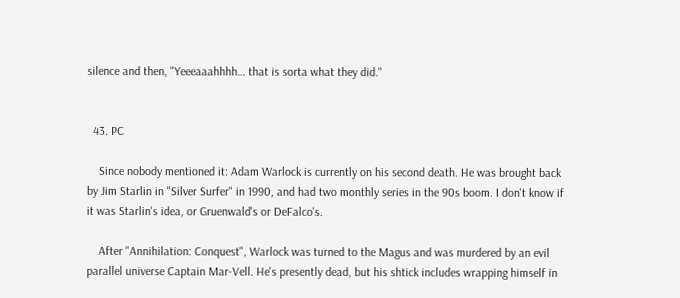silence and then, "Yeeeaaahhhh… that is sorta what they did."


  43. PC

    Since nobody mentioned it: Adam Warlock is currently on his second death. He was brought back by Jim Starlin in "Silver Surfer" in 1990, and had two monthly series in the 90s boom. I don't know if it was Starlin's idea, or Gruenwald's or DeFalco's.

    After "Annihilation: Conquest", Warlock was turned to the Magus and was murdered by an evil parallel universe Captain Mar-Vell. He's presently dead, but his shtick includes wrapping himself in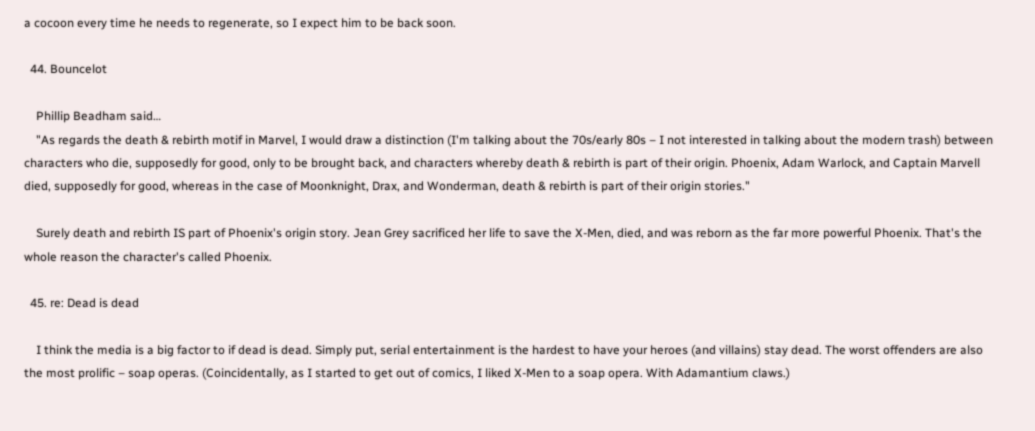a cocoon every time he needs to regenerate, so I expect him to be back soon.

  44. Bouncelot

    Phillip Beadham said…
    "As regards the death & rebirth motif in Marvel, I would draw a distinction (I'm talking about the 70s/early 80s – I not interested in talking about the modern trash) between characters who die, supposedly for good, only to be brought back, and characters whereby death & rebirth is part of their origin. Phoenix, Adam Warlock, and Captain Marvell died, supposedly for good, whereas in the case of Moonknight, Drax, and Wonderman, death & rebirth is part of their origin stories."

    Surely death and rebirth IS part of Phoenix's origin story. Jean Grey sacrificed her life to save the X-Men, died, and was reborn as the far more powerful Phoenix. That's the whole reason the character's called Phoenix.

  45. re: Dead is dead

    I think the media is a big factor to if dead is dead. Simply put, serial entertainment is the hardest to have your heroes (and villains) stay dead. The worst offenders are also the most prolific – soap operas. (Coincidentally, as I started to get out of comics, I liked X-Men to a soap opera. With Adamantium claws.)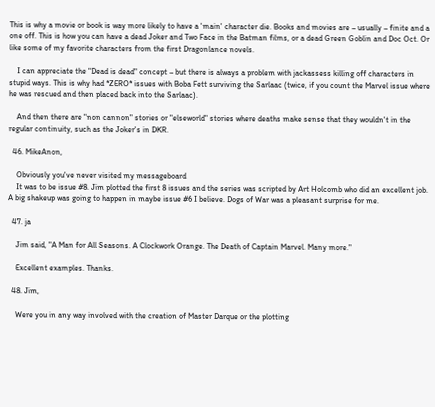This is why a movie or book is way more likely to have a 'main' character die. Books and movies are – usually – finite and a one off. This is how you can have a dead Joker and Two Face in the Batman films, or a dead Green Goblin and Doc Oct. Or like some of my favorite characters from the first Dragonlance novels.

    I can appreciate the "Dead is dead" concept – but there is always a problem with jackassess killing off characters in stupid ways. This is why had *ZERO* issues with Boba Fett surviving the Sarlaac (twice, if you count the Marvel issue where he was rescued and then placed back into the Sarlaac).

    And then there are "non cannon" stories or "elseworld" stories where deaths make sense that they wouldn't in the regular continuity, such as the Joker's in DKR.

  46. MikeAnon,

    Obviously you've never visited my messageboard
    It was to be issue #8. Jim plotted the first 8 issues and the series was scripted by Art Holcomb who did an excellent job. A big shakeup was going to happen in maybe issue #6 I believe. Dogs of War was a pleasant surprise for me.

  47. ja

    Jim said, "A Man for All Seasons. A Clockwork Orange. The Death of Captain Marvel. Many more."

    Excellent examples. Thanks.

  48. Jim,

    Were you in any way involved with the creation of Master Darque or the plotting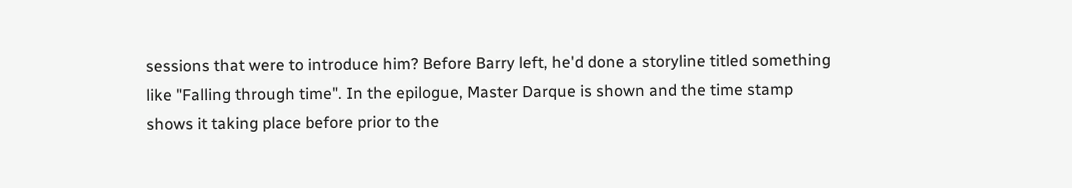sessions that were to introduce him? Before Barry left, he'd done a storyline titled something like "Falling through time". In the epilogue, Master Darque is shown and the time stamp shows it taking place before prior to the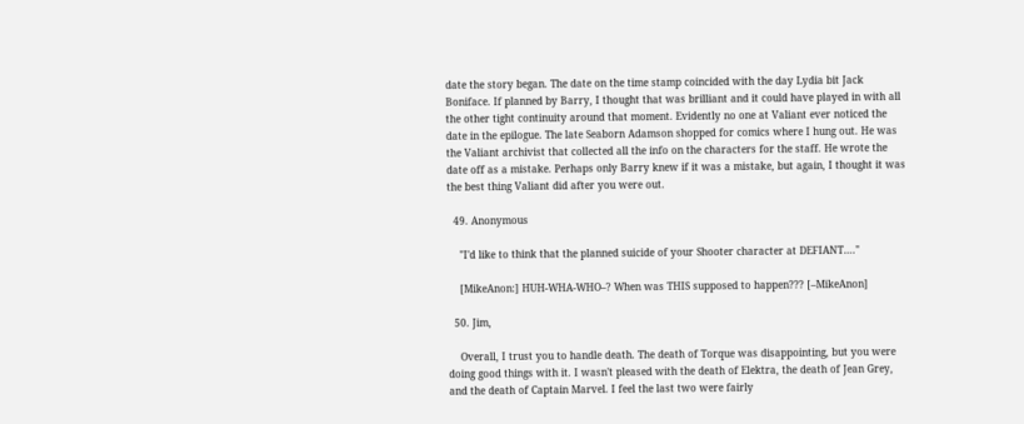date the story began. The date on the time stamp coincided with the day Lydia bit Jack Boniface. If planned by Barry, I thought that was brilliant and it could have played in with all the other tight continuity around that moment. Evidently no one at Valiant ever noticed the date in the epilogue. The late Seaborn Adamson shopped for comics where I hung out. He was the Valiant archivist that collected all the info on the characters for the staff. He wrote the date off as a mistake. Perhaps only Barry knew if it was a mistake, but again, I thought it was the best thing Valiant did after you were out.

  49. Anonymous

    "I'd like to think that the planned suicide of your Shooter character at DEFIANT…."

    [MikeAnon:] HUH-WHA-WHO–? When was THIS supposed to happen??? [–MikeAnon]

  50. Jim,

    Overall, I trust you to handle death. The death of Torque was disappointing, but you were doing good things with it. I wasn't pleased with the death of Elektra, the death of Jean Grey, and the death of Captain Marvel. I feel the last two were fairly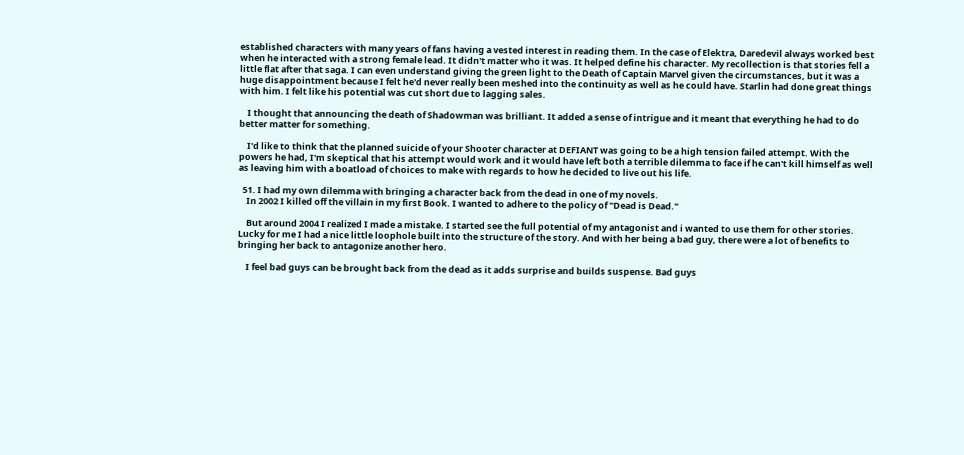established characters with many years of fans having a vested interest in reading them. In the case of Elektra, Daredevil always worked best when he interacted with a strong female lead. It didn't matter who it was. It helped define his character. My recollection is that stories fell a little flat after that saga. I can even understand giving the green light to the Death of Captain Marvel given the circumstances, but it was a huge disappointment because I felt he'd never really been meshed into the continuity as well as he could have. Starlin had done great things with him. I felt like his potential was cut short due to lagging sales.

    I thought that announcing the death of Shadowman was brilliant. It added a sense of intrigue and it meant that everything he had to do better matter for something.

    I'd like to think that the planned suicide of your Shooter character at DEFIANT was going to be a high tension failed attempt. With the powers he had, I'm skeptical that his attempt would work and it would have left both a terrible dilemma to face if he can't kill himself as well as leaving him with a boatload of choices to make with regards to how he decided to live out his life.

  51. I had my own dilemma with bringing a character back from the dead in one of my novels.
    In 2002 I killed off the villain in my first Book. I wanted to adhere to the policy of "Dead is Dead."

    But around 2004 I realized I made a mistake. I started see the full potential of my antagonist and i wanted to use them for other stories. Lucky for me I had a nice little loophole built into the structure of the story. And with her being a bad guy, there were a lot of benefits to bringing her back to antagonize another hero.

    I feel bad guys can be brought back from the dead as it adds surprise and builds suspense. Bad guys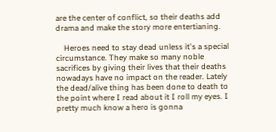are the center of conflict, so their deaths add drama and make the story more entertianing.

    Heroes need to stay dead unless it's a special circumstance. They make so many noble sacrifices by giving their lives that their deaths nowadays have no impact on the reader. Lately the dead/alive thing has been done to death to the point where I read about it I roll my eyes. I pretty much know a hero is gonna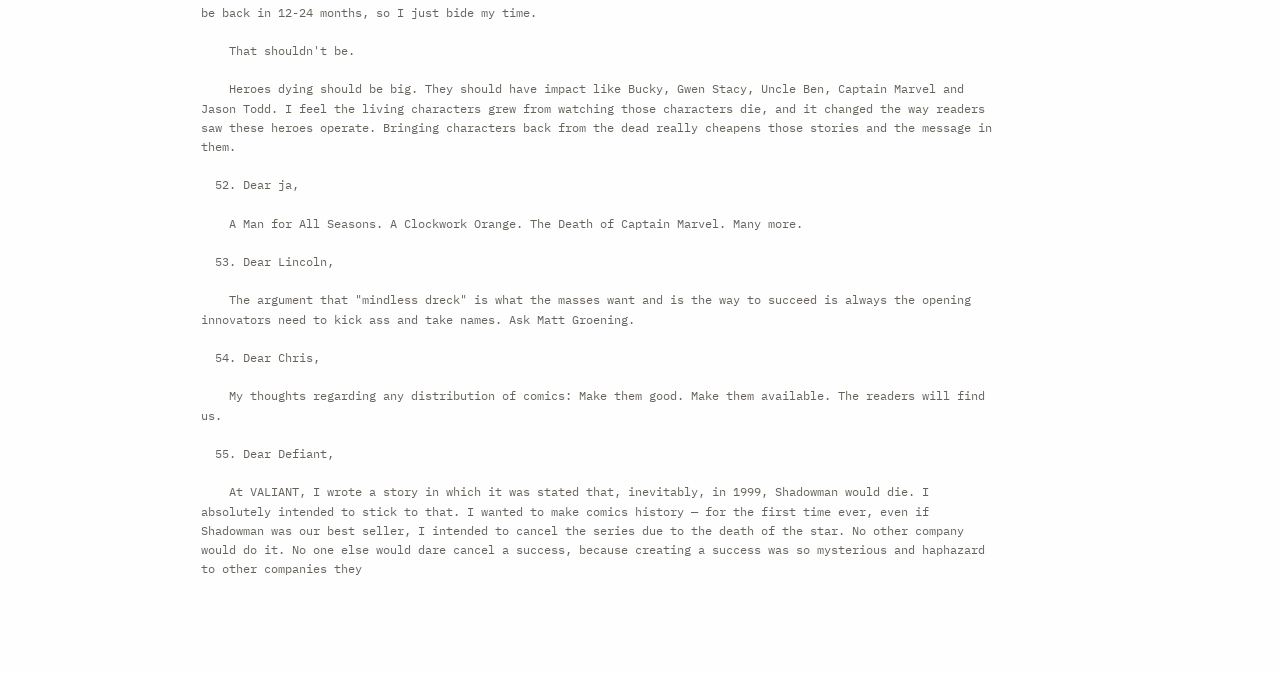be back in 12-24 months, so I just bide my time.

    That shouldn't be.

    Heroes dying should be big. They should have impact like Bucky, Gwen Stacy, Uncle Ben, Captain Marvel and Jason Todd. I feel the living characters grew from watching those characters die, and it changed the way readers saw these heroes operate. Bringing characters back from the dead really cheapens those stories and the message in them.

  52. Dear ja,

    A Man for All Seasons. A Clockwork Orange. The Death of Captain Marvel. Many more.

  53. Dear Lincoln,

    The argument that "mindless dreck" is what the masses want and is the way to succeed is always the opening innovators need to kick ass and take names. Ask Matt Groening.

  54. Dear Chris,

    My thoughts regarding any distribution of comics: Make them good. Make them available. The readers will find us.

  55. Dear Defiant,

    At VALIANT, I wrote a story in which it was stated that, inevitably, in 1999, Shadowman would die. I absolutely intended to stick to that. I wanted to make comics history — for the first time ever, even if Shadowman was our best seller, I intended to cancel the series due to the death of the star. No other company would do it. No one else would dare cancel a success, because creating a success was so mysterious and haphazard to other companies they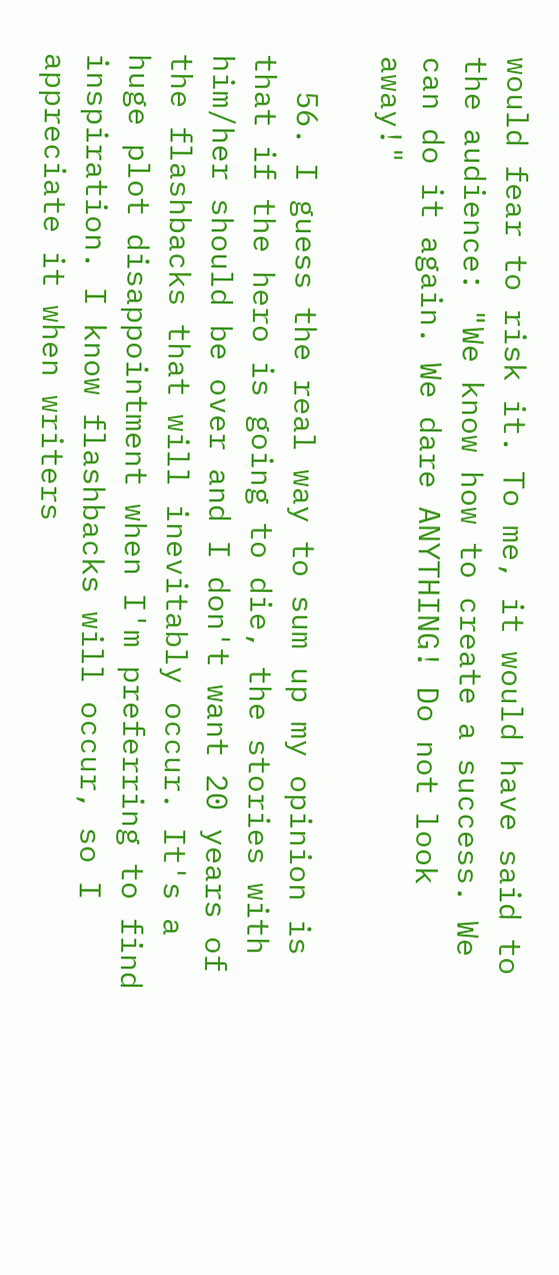would fear to risk it. To me, it would have said to the audience: "We know how to create a success. We can do it again. We dare ANYTHING! Do not look away!"

  56. I guess the real way to sum up my opinion is that if the hero is going to die, the stories with him/her should be over and I don't want 20 years of the flashbacks that will inevitably occur. It's a huge plot disappointment when I'm preferring to find inspiration. I know flashbacks will occur, so I appreciate it when writers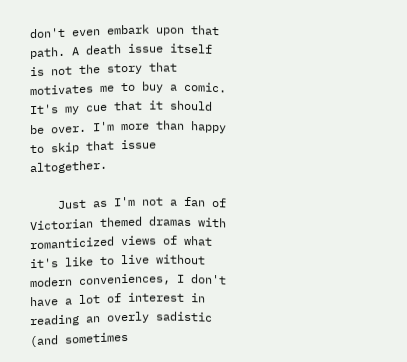don't even embark upon that path. A death issue itself is not the story that motivates me to buy a comic. It's my cue that it should be over. I'm more than happy to skip that issue altogether.

    Just as I'm not a fan of Victorian themed dramas with romanticized views of what it's like to live without modern conveniences, I don't have a lot of interest in reading an overly sadistic (and sometimes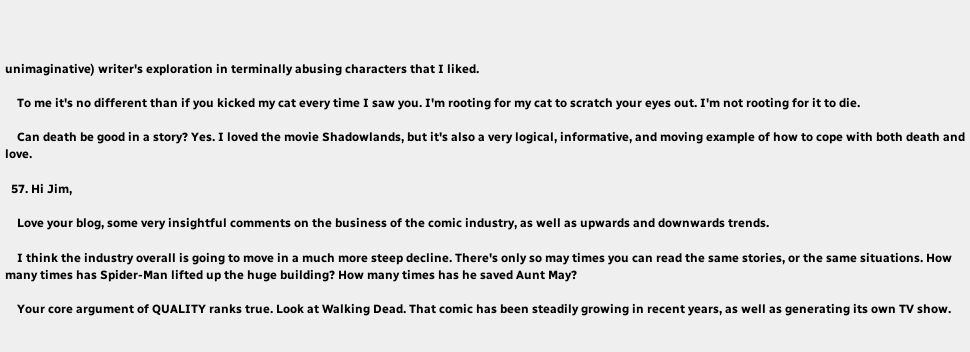unimaginative) writer's exploration in terminally abusing characters that I liked.

    To me it's no different than if you kicked my cat every time I saw you. I'm rooting for my cat to scratch your eyes out. I'm not rooting for it to die.

    Can death be good in a story? Yes. I loved the movie Shadowlands, but it's also a very logical, informative, and moving example of how to cope with both death and love.

  57. Hi Jim,

    Love your blog, some very insightful comments on the business of the comic industry, as well as upwards and downwards trends.

    I think the industry overall is going to move in a much more steep decline. There's only so may times you can read the same stories, or the same situations. How many times has Spider-Man lifted up the huge building? How many times has he saved Aunt May?

    Your core argument of QUALITY ranks true. Look at Walking Dead. That comic has been steadily growing in recent years, as well as generating its own TV show.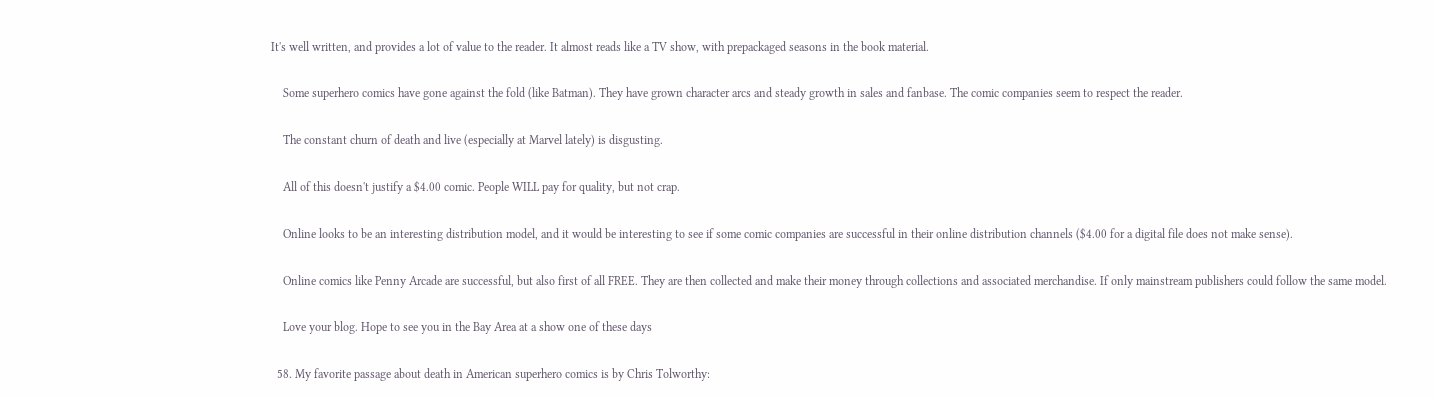It's well written, and provides a lot of value to the reader. It almost reads like a TV show, with prepackaged seasons in the book material.

    Some superhero comics have gone against the fold (like Batman). They have grown character arcs and steady growth in sales and fanbase. The comic companies seem to respect the reader.

    The constant churn of death and live (especially at Marvel lately) is disgusting.

    All of this doesn't justify a $4.00 comic. People WILL pay for quality, but not crap.

    Online looks to be an interesting distribution model, and it would be interesting to see if some comic companies are successful in their online distribution channels ($4.00 for a digital file does not make sense).

    Online comics like Penny Arcade are successful, but also first of all FREE. They are then collected and make their money through collections and associated merchandise. If only mainstream publishers could follow the same model.

    Love your blog. Hope to see you in the Bay Area at a show one of these days

  58. My favorite passage about death in American superhero comics is by Chris Tolworthy: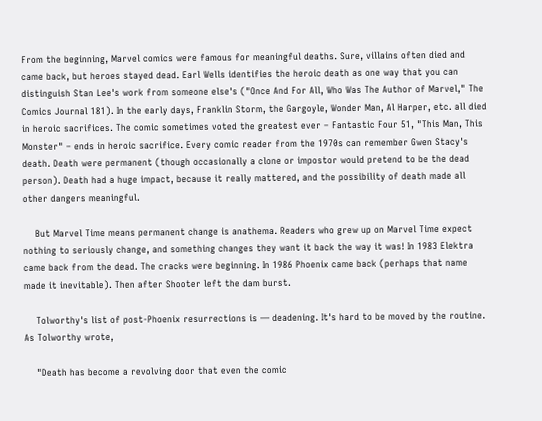From the beginning, Marvel comics were famous for meaningful deaths. Sure, villains often died and came back, but heroes stayed dead. Earl Wells identifies the heroic death as one way that you can distinguish Stan Lee's work from someone else's ("Once And For All, Who Was The Author of Marvel," The Comics Journal 181). In the early days, Franklin Storm, the Gargoyle, Wonder Man, Al Harper, etc. all died in heroic sacrifices. The comic sometimes voted the greatest ever – Fantastic Four 51, "This Man, This Monster" – ends in heroic sacrifice. Every comic reader from the 1970s can remember Gwen Stacy's death. Death were permanent (though occasionally a clone or impostor would pretend to be the dead person). Death had a huge impact, because it really mattered, and the possibility of death made all other dangers meaningful.

    But Marvel Time means permanent change is anathema. Readers who grew up on Marvel Time expect nothing to seriously change, and something changes they want it back the way it was! In 1983 Elektra came back from the dead. The cracks were beginning. In 1986 Phoenix came back (perhaps that name made it inevitable). Then after Shooter left the dam burst.

    Tolworthy's list of post-Phoenix resurrections is — deadening. It's hard to be moved by the routine. As Tolworthy wrote,

    "Death has become a revolving door that even the comic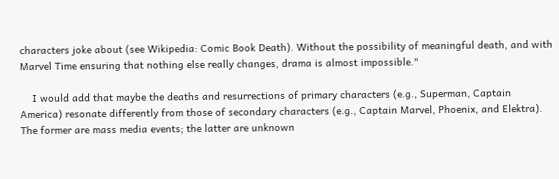characters joke about (see Wikipedia: Comic Book Death). Without the possibility of meaningful death, and with Marvel Time ensuring that nothing else really changes, drama is almost impossible."

    I would add that maybe the deaths and resurrections of primary characters (e.g., Superman, Captain America) resonate differently from those of secondary characters (e.g., Captain Marvel, Phoenix, and Elektra). The former are mass media events; the latter are unknown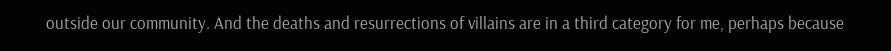outside our community. And the deaths and resurrections of villains are in a third category for me, perhaps because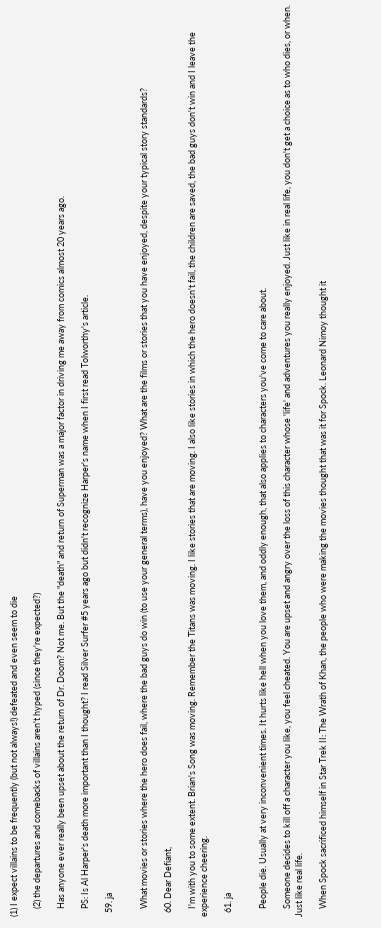(1) I expect villains to be frequently (but not always!) defeated and even seem to die

    (2) the departures and comebacks of villains aren't hyped (since they're expected?)

    Has anyone ever really been upset about the return of Dr. Doom? Not me. But the "death" and return of Superman was a major factor in driving me away from comics almost 20 years ago.

    PS: Is Al Harper's death more important than I thought? I read Silver Surfer #5 years ago but didn't recognize Harper's name when I first read Tolworthy's article.

  59. ja


    What movies or stories where the hero does fail, where the bad guys do win (to use your general terms), have you enjoyed? What are the films or stories that you have enjoyed, despite your typical story standards?

  60. Dear Defiant,

    I'm with you to some extent. Brian's Song was moving. Remember the Titans was moving. I like stories that are moving. I also like stories in which the hero doesn't fail, the children are saved, the bad guys don't win and I leave the experience cheering.

  61. ja


    People die. Usually at very inconvenient times. It hurts like hell when you love them, and oddly enough, that also applies to characters you've come to care about.

    Someone decides to kill off a character you like, you feel cheated. You are upset and angry over the loss of this character whose 'life' and adventures you really enjoyed. Just like in real life, you don't get a choice as to who dies, or when. Just like real life.

    When Spock sacrificed himself in Star Trek II: The Wrath of Khan, the people who were making the movies thought that was it for Spock. Leonard Nimoy thought it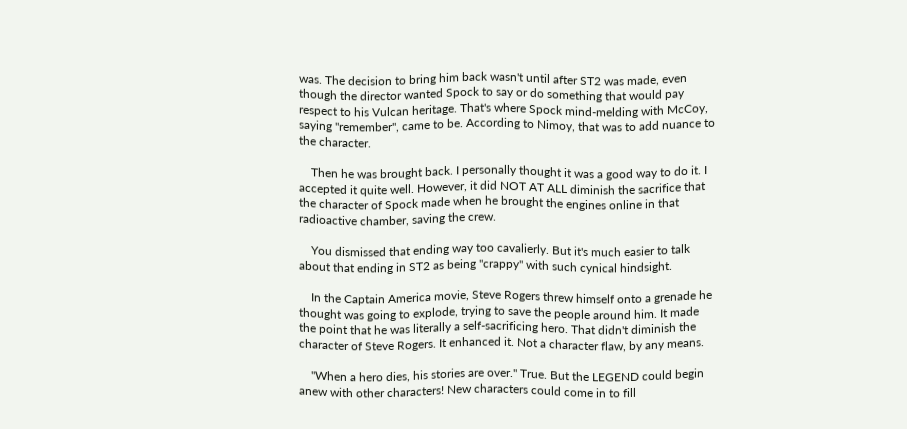was. The decision to bring him back wasn't until after ST2 was made, even though the director wanted Spock to say or do something that would pay respect to his Vulcan heritage. That's where Spock mind-melding with McCoy, saying "remember", came to be. According to Nimoy, that was to add nuance to the character.

    Then he was brought back. I personally thought it was a good way to do it. I accepted it quite well. However, it did NOT AT ALL diminish the sacrifice that the character of Spock made when he brought the engines online in that radioactive chamber, saving the crew.

    You dismissed that ending way too cavalierly. But it's much easier to talk about that ending in ST2 as being "crappy" with such cynical hindsight.

    In the Captain America movie, Steve Rogers threw himself onto a grenade he thought was going to explode, trying to save the people around him. It made the point that he was literally a self-sacrificing hero. That didn't diminish the character of Steve Rogers. It enhanced it. Not a character flaw, by any means.

    "When a hero dies, his stories are over." True. But the LEGEND could begin anew with other characters! New characters could come in to fill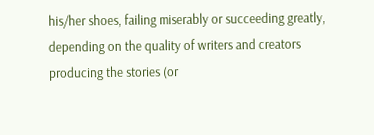his/her shoes, failing miserably or succeeding greatly, depending on the quality of writers and creators producing the stories (or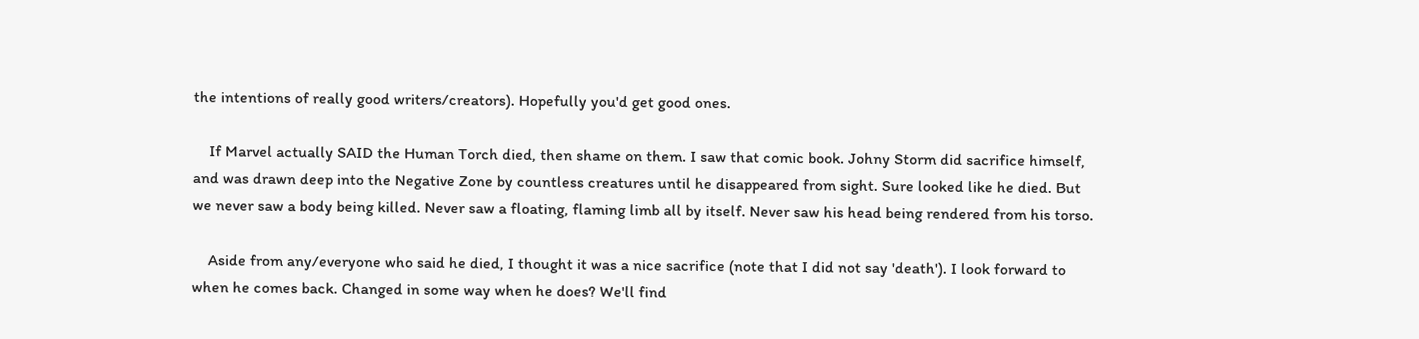the intentions of really good writers/creators). Hopefully you'd get good ones.

    If Marvel actually SAID the Human Torch died, then shame on them. I saw that comic book. Johny Storm did sacrifice himself, and was drawn deep into the Negative Zone by countless creatures until he disappeared from sight. Sure looked like he died. But we never saw a body being killed. Never saw a floating, flaming limb all by itself. Never saw his head being rendered from his torso.

    Aside from any/everyone who said he died, I thought it was a nice sacrifice (note that I did not say 'death'). I look forward to when he comes back. Changed in some way when he does? We'll find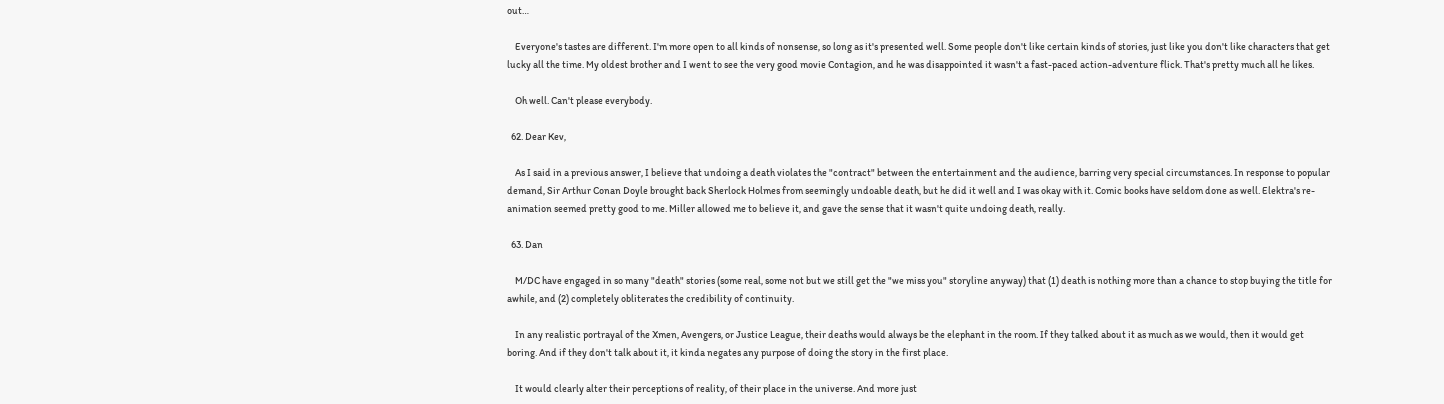out…

    Everyone's tastes are different. I'm more open to all kinds of nonsense, so long as it's presented well. Some people don't like certain kinds of stories, just like you don't like characters that get lucky all the time. My oldest brother and I went to see the very good movie Contagion, and he was disappointed it wasn't a fast-paced action-adventure flick. That's pretty much all he likes.

    Oh well. Can't please everybody.

  62. Dear Kev,

    As I said in a previous answer, I believe that undoing a death violates the "contract" between the entertainment and the audience, barring very special circumstances. In response to popular demand, Sir Arthur Conan Doyle brought back Sherlock Holmes from seemingly undoable death, but he did it well and I was okay with it. Comic books have seldom done as well. Elektra's re-animation seemed pretty good to me. Miller allowed me to believe it, and gave the sense that it wasn't quite undoing death, really.

  63. Dan

    M/DC have engaged in so many "death" stories (some real, some not but we still get the "we miss you" storyline anyway) that (1) death is nothing more than a chance to stop buying the title for awhile, and (2) completely obliterates the credibility of continuity.

    In any realistic portrayal of the Xmen, Avengers, or Justice League, their deaths would always be the elephant in the room. If they talked about it as much as we would, then it would get boring. And if they don't talk about it, it kinda negates any purpose of doing the story in the first place.

    It would clearly alter their perceptions of reality, of their place in the universe. And more just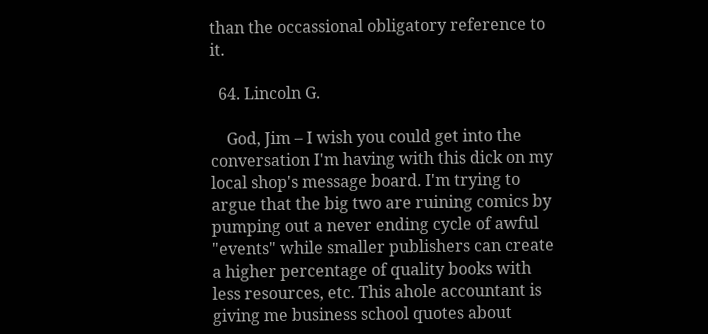than the occassional obligatory reference to it.

  64. Lincoln G.

    God, Jim – I wish you could get into the conversation I'm having with this dick on my local shop's message board. I'm trying to argue that the big two are ruining comics by pumping out a never ending cycle of awful "events" while smaller publishers can create a higher percentage of quality books with less resources, etc. This ahole accountant is giving me business school quotes about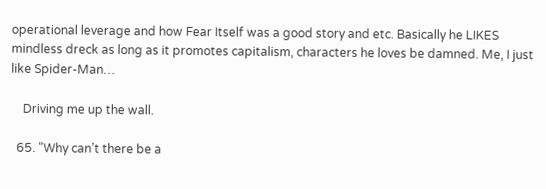operational leverage and how Fear Itself was a good story and etc. Basically he LIKES mindless dreck as long as it promotes capitalism, characters he loves be damned. Me, I just like Spider-Man…

    Driving me up the wall.

  65. "Why can’t there be a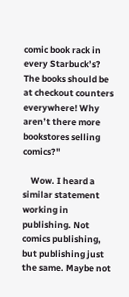comic book rack in every Starbuck’s? The books should be at checkout counters everywhere! Why aren’t there more bookstores selling comics?"

    Wow. I heard a similar statement working in publishing. Not comics publishing, but publishing just the same. Maybe not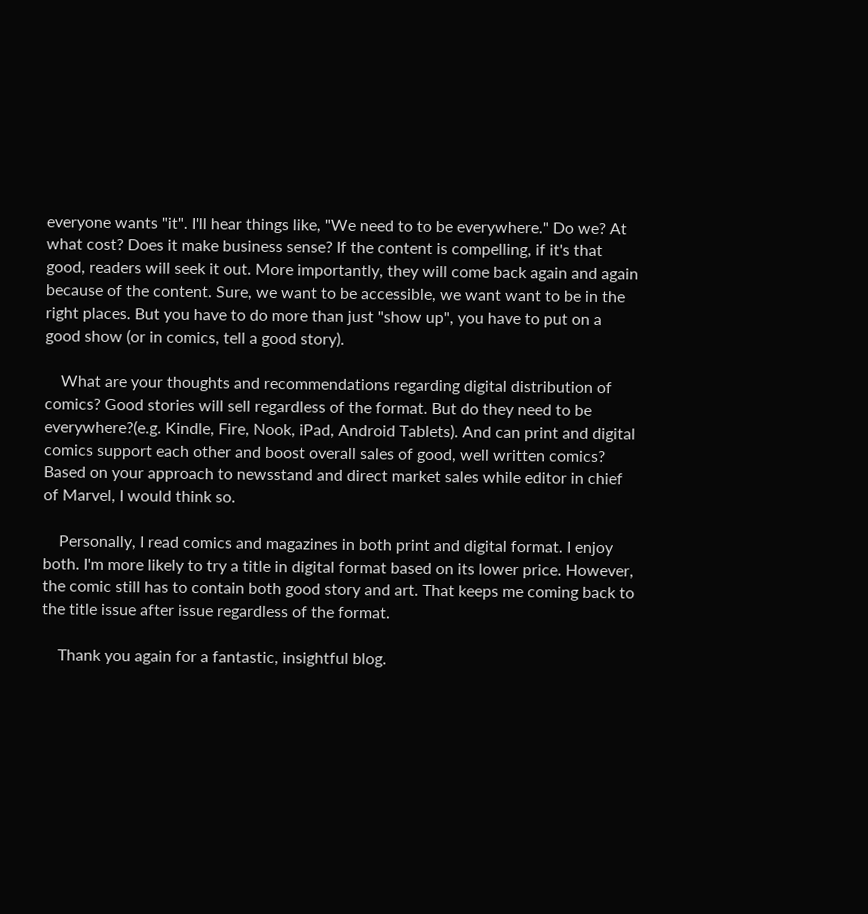everyone wants "it". I'll hear things like, "We need to to be everywhere." Do we? At what cost? Does it make business sense? If the content is compelling, if it's that good, readers will seek it out. More importantly, they will come back again and again because of the content. Sure, we want to be accessible, we want want to be in the right places. But you have to do more than just "show up", you have to put on a good show (or in comics, tell a good story).

    What are your thoughts and recommendations regarding digital distribution of comics? Good stories will sell regardless of the format. But do they need to be everywhere?(e.g. Kindle, Fire, Nook, iPad, Android Tablets). And can print and digital comics support each other and boost overall sales of good, well written comics? Based on your approach to newsstand and direct market sales while editor in chief of Marvel, I would think so.

    Personally, I read comics and magazines in both print and digital format. I enjoy both. I'm more likely to try a title in digital format based on its lower price. However, the comic still has to contain both good story and art. That keeps me coming back to the title issue after issue regardless of the format.

    Thank you again for a fantastic, insightful blog.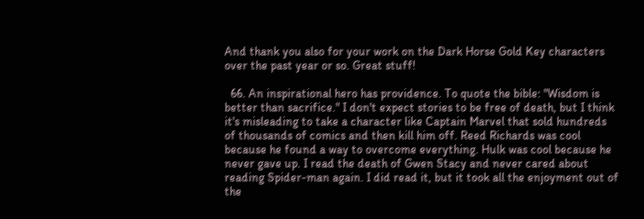And thank you also for your work on the Dark Horse Gold Key characters over the past year or so. Great stuff!

  66. An inspirational hero has providence. To quote the bible: "Wisdom is better than sacrifice." I don't expect stories to be free of death, but I think it's misleading to take a character like Captain Marvel that sold hundreds of thousands of comics and then kill him off. Reed Richards was cool because he found a way to overcome everything. Hulk was cool because he never gave up. I read the death of Gwen Stacy and never cared about reading Spider-man again. I did read it, but it took all the enjoyment out of the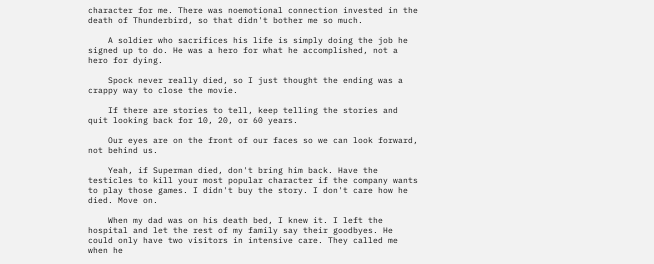character for me. There was noemotional connection invested in the death of Thunderbird, so that didn't bother me so much.

    A soldier who sacrifices his life is simply doing the job he signed up to do. He was a hero for what he accomplished, not a hero for dying.

    Spock never really died, so I just thought the ending was a crappy way to close the movie.

    If there are stories to tell, keep telling the stories and quit looking back for 10, 20, or 60 years.

    Our eyes are on the front of our faces so we can look forward, not behind us.

    Yeah, if Superman died, don't bring him back. Have the testicles to kill your most popular character if the company wants to play those games. I didn't buy the story. I don't care how he died. Move on.

    When my dad was on his death bed, I knew it. I left the hospital and let the rest of my family say their goodbyes. He could only have two visitors in intensive care. They called me when he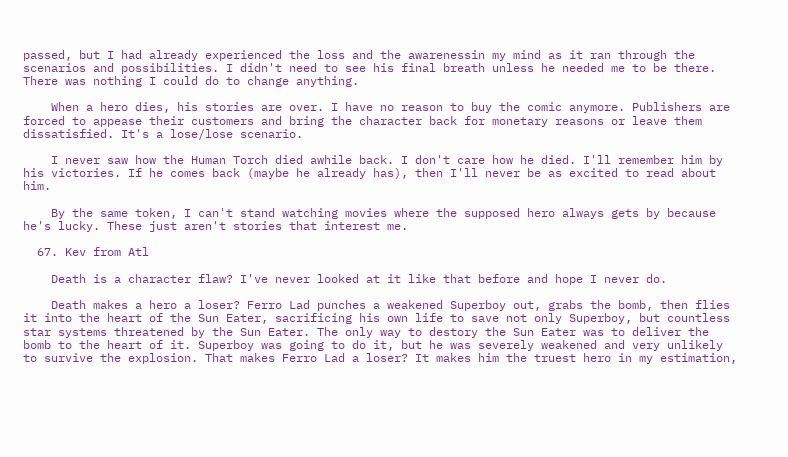passed, but I had already experienced the loss and the awarenessin my mind as it ran through the scenarios and possibilities. I didn't need to see his final breath unless he needed me to be there. There was nothing I could do to change anything.

    When a hero dies, his stories are over. I have no reason to buy the comic anymore. Publishers are forced to appease their customers and bring the character back for monetary reasons or leave them dissatisfied. It's a lose/lose scenario.

    I never saw how the Human Torch died awhile back. I don't care how he died. I'll remember him by his victories. If he comes back (maybe he already has), then I'll never be as excited to read about him.

    By the same token, I can't stand watching movies where the supposed hero always gets by because he's lucky. These just aren't stories that interest me.

  67. Kev from Atl

    Death is a character flaw? I've never looked at it like that before and hope I never do.

    Death makes a hero a loser? Ferro Lad punches a weakened Superboy out, grabs the bomb, then flies it into the heart of the Sun Eater, sacrificing his own life to save not only Superboy, but countless star systems threatened by the Sun Eater. The only way to destory the Sun Eater was to deliver the bomb to the heart of it. Superboy was going to do it, but he was severely weakened and very unlikely to survive the explosion. That makes Ferro Lad a loser? It makes him the truest hero in my estimation,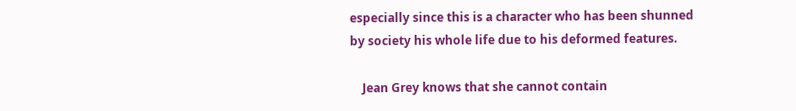especially since this is a character who has been shunned by society his whole life due to his deformed features.

    Jean Grey knows that she cannot contain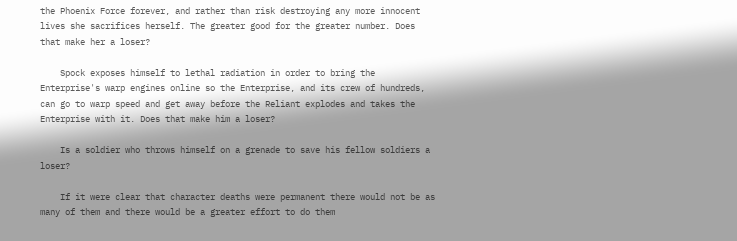the Phoenix Force forever, and rather than risk destroying any more innocent lives she sacrifices herself. The greater good for the greater number. Does that make her a loser?

    Spock exposes himself to lethal radiation in order to bring the Enterprise's warp engines online so the Enterprise, and its crew of hundreds, can go to warp speed and get away before the Reliant explodes and takes the Enterprise with it. Does that make him a loser?

    Is a soldier who throws himself on a grenade to save his fellow soldiers a loser?

    If it were clear that character deaths were permanent there would not be as many of them and there would be a greater effort to do them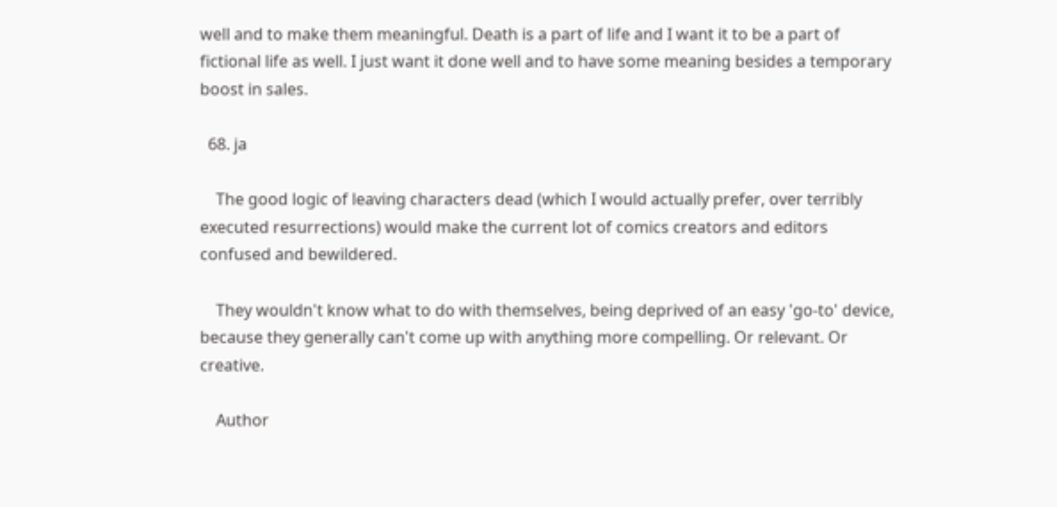well and to make them meaningful. Death is a part of life and I want it to be a part of fictional life as well. I just want it done well and to have some meaning besides a temporary boost in sales.

  68. ja

    The good logic of leaving characters dead (which I would actually prefer, over terribly executed resurrections) would make the current lot of comics creators and editors confused and bewildered.

    They wouldn't know what to do with themselves, being deprived of an easy 'go-to' device, because they generally can't come up with anything more compelling. Or relevant. Or creative.

    Author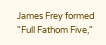James Frey formed "Full Fathom Five,"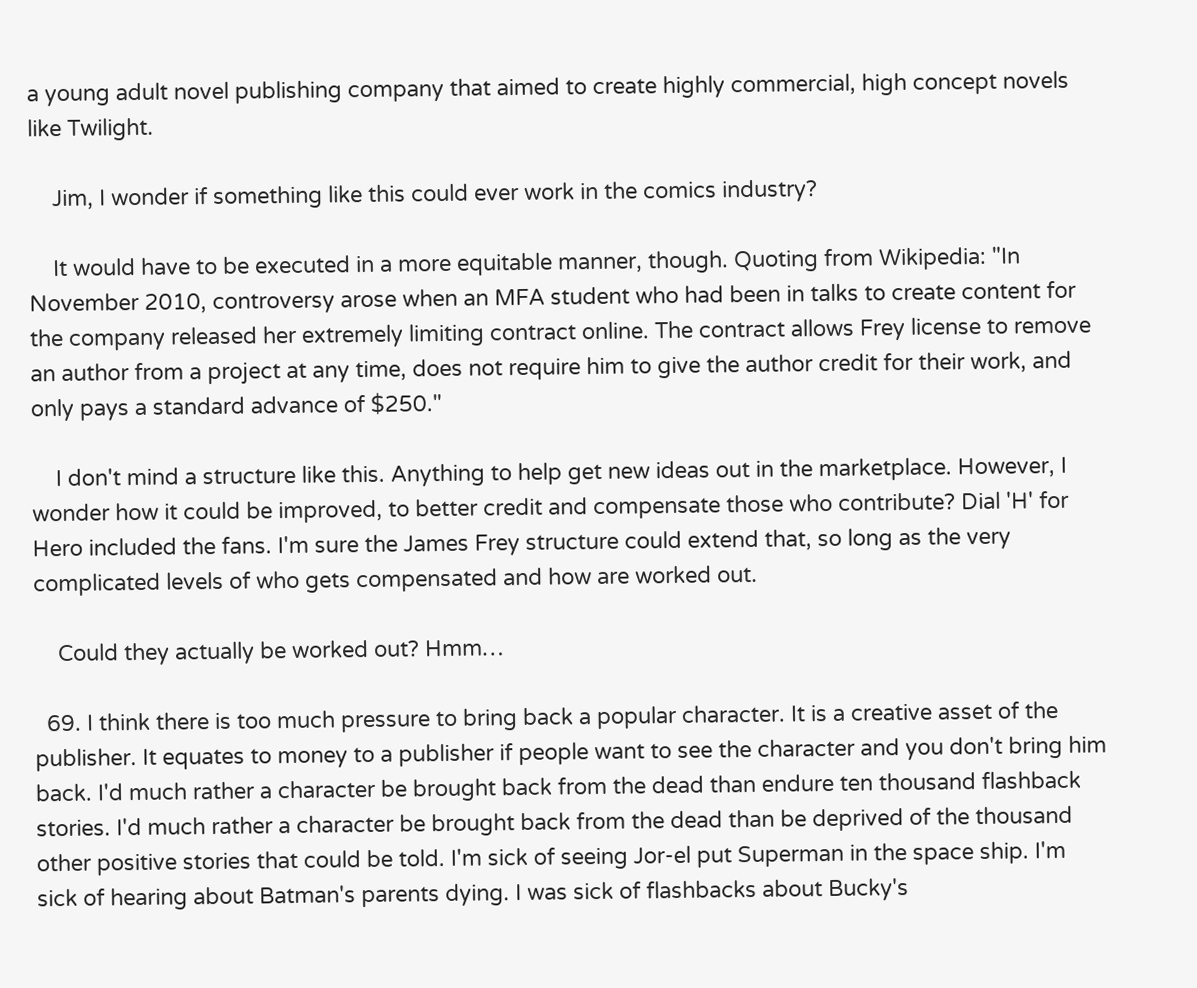a young adult novel publishing company that aimed to create highly commercial, high concept novels like Twilight.

    Jim, I wonder if something like this could ever work in the comics industry?

    It would have to be executed in a more equitable manner, though. Quoting from Wikipedia: "In November 2010, controversy arose when an MFA student who had been in talks to create content for the company released her extremely limiting contract online. The contract allows Frey license to remove an author from a project at any time, does not require him to give the author credit for their work, and only pays a standard advance of $250."

    I don't mind a structure like this. Anything to help get new ideas out in the marketplace. However, I wonder how it could be improved, to better credit and compensate those who contribute? Dial 'H' for Hero included the fans. I'm sure the James Frey structure could extend that, so long as the very complicated levels of who gets compensated and how are worked out.

    Could they actually be worked out? Hmm…

  69. I think there is too much pressure to bring back a popular character. It is a creative asset of the publisher. It equates to money to a publisher if people want to see the character and you don't bring him back. I'd much rather a character be brought back from the dead than endure ten thousand flashback stories. I'd much rather a character be brought back from the dead than be deprived of the thousand other positive stories that could be told. I'm sick of seeing Jor-el put Superman in the space ship. I'm sick of hearing about Batman's parents dying. I was sick of flashbacks about Bucky's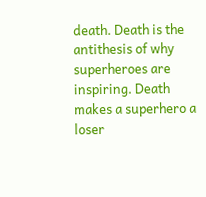death. Death is the antithesis of why superheroes are inspiring. Death makes a superhero a loser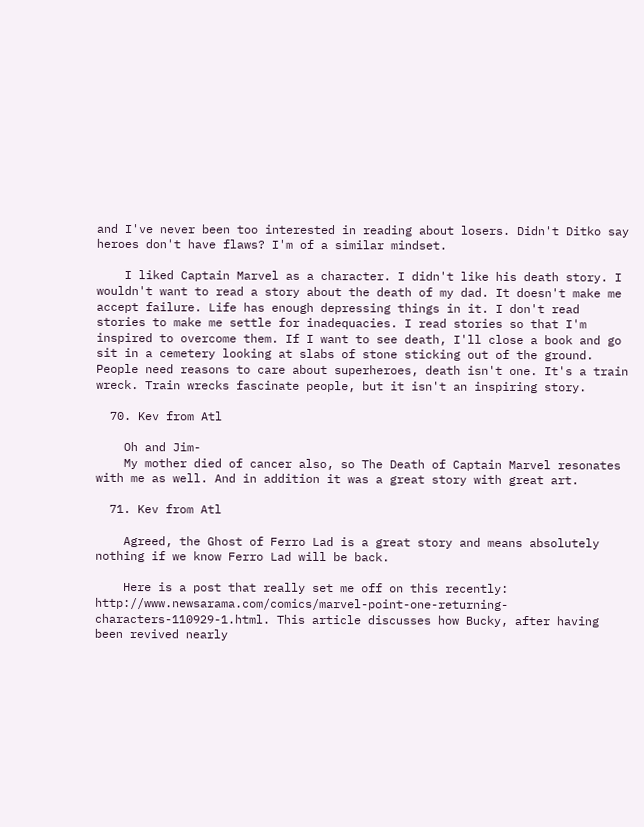and I've never been too interested in reading about losers. Didn't Ditko say heroes don't have flaws? I'm of a similar mindset.

    I liked Captain Marvel as a character. I didn't like his death story. I wouldn't want to read a story about the death of my dad. It doesn't make me accept failure. Life has enough depressing things in it. I don't read stories to make me settle for inadequacies. I read stories so that I'm inspired to overcome them. If I want to see death, I'll close a book and go sit in a cemetery looking at slabs of stone sticking out of the ground. People need reasons to care about superheroes, death isn't one. It's a train wreck. Train wrecks fascinate people, but it isn't an inspiring story.

  70. Kev from Atl

    Oh and Jim-
    My mother died of cancer also, so The Death of Captain Marvel resonates with me as well. And in addition it was a great story with great art.

  71. Kev from Atl

    Agreed, the Ghost of Ferro Lad is a great story and means absolutely nothing if we know Ferro Lad will be back.

    Here is a post that really set me off on this recently: http://www.newsarama.com/comics/marvel-point-one-returning-characters-110929-1.html. This article discusses how Bucky, after having been revived nearly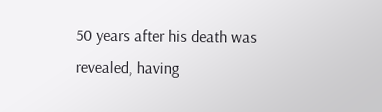50 years after his death was revealed, having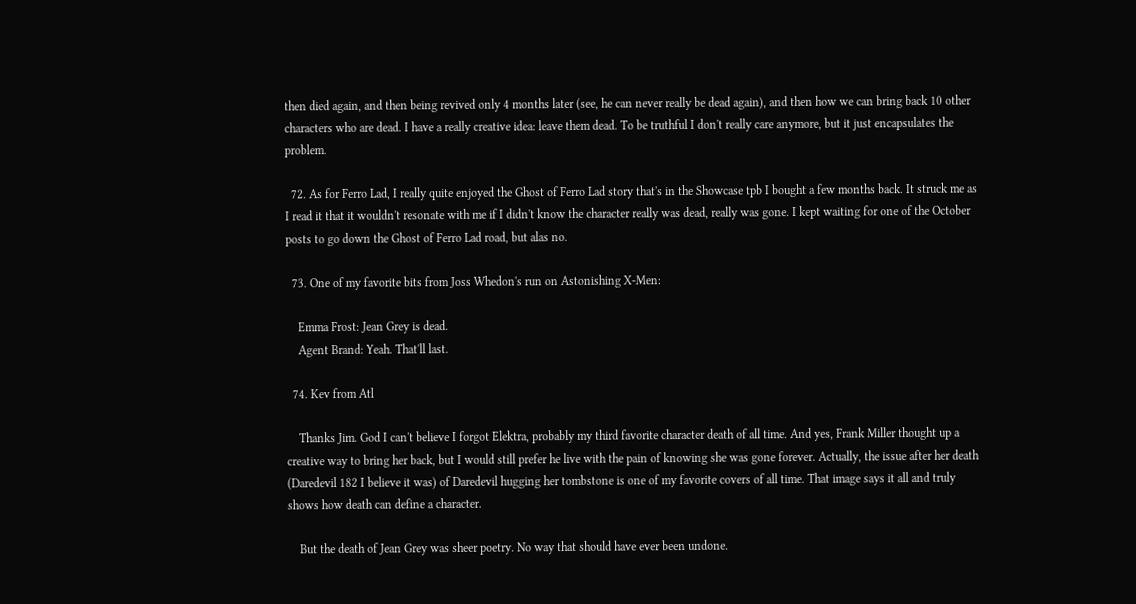then died again, and then being revived only 4 months later (see, he can never really be dead again), and then how we can bring back 10 other characters who are dead. I have a really creative idea: leave them dead. To be truthful I don't really care anymore, but it just encapsulates the problem.

  72. As for Ferro Lad, I really quite enjoyed the Ghost of Ferro Lad story that's in the Showcase tpb I bought a few months back. It struck me as I read it that it wouldn't resonate with me if I didn't know the character really was dead, really was gone. I kept waiting for one of the October posts to go down the Ghost of Ferro Lad road, but alas no.

  73. One of my favorite bits from Joss Whedon's run on Astonishing X-Men:

    Emma Frost: Jean Grey is dead.
    Agent Brand: Yeah. That'll last.

  74. Kev from Atl

    Thanks Jim. God I can't believe I forgot Elektra, probably my third favorite character death of all time. And yes, Frank Miller thought up a creative way to bring her back, but I would still prefer he live with the pain of knowing she was gone forever. Actually, the issue after her death (Daredevil 182 I believe it was) of Daredevil hugging her tombstone is one of my favorite covers of all time. That image says it all and truly shows how death can define a character.

    But the death of Jean Grey was sheer poetry. No way that should have ever been undone.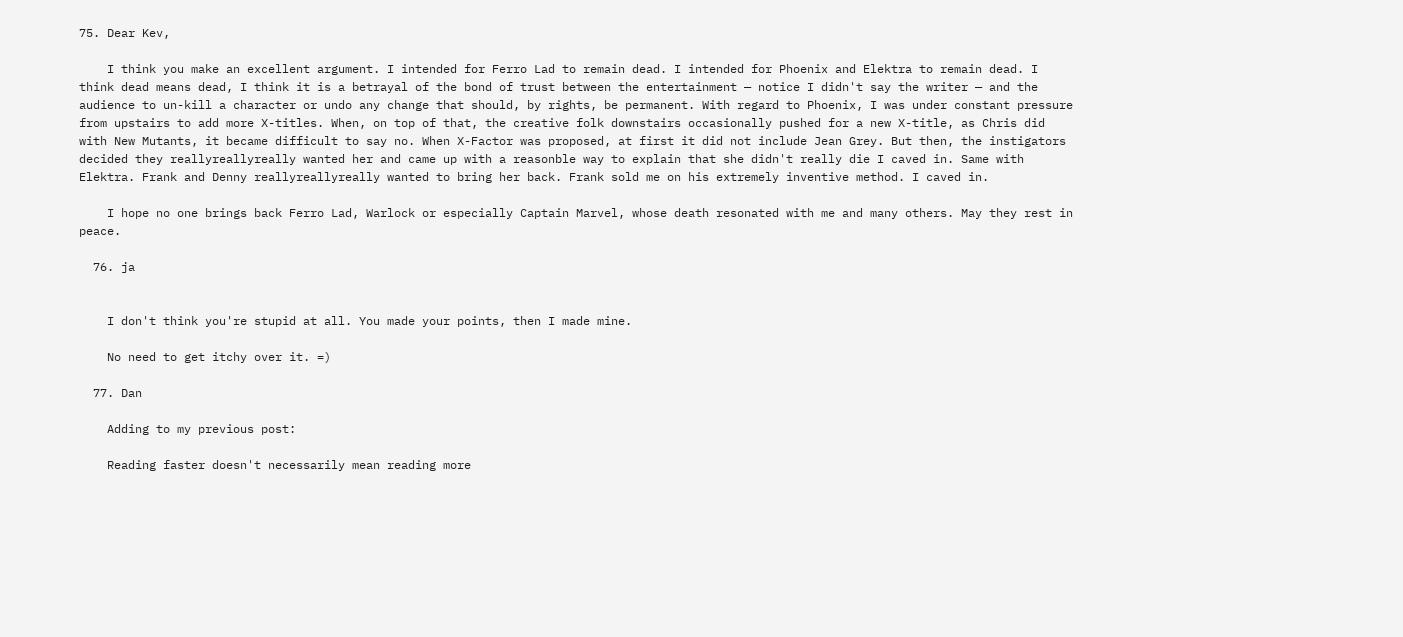75. Dear Kev,

    I think you make an excellent argument. I intended for Ferro Lad to remain dead. I intended for Phoenix and Elektra to remain dead. I think dead means dead, I think it is a betrayal of the bond of trust between the entertainment — notice I didn't say the writer — and the audience to un-kill a character or undo any change that should, by rights, be permanent. With regard to Phoenix, I was under constant pressure from upstairs to add more X-titles. When, on top of that, the creative folk downstairs occasionally pushed for a new X-title, as Chris did with New Mutants, it became difficult to say no. When X-Factor was proposed, at first it did not include Jean Grey. But then, the instigators decided they reallyreallyreally wanted her and came up with a reasonble way to explain that she didn't really die I caved in. Same with Elektra. Frank and Denny reallyreallyreally wanted to bring her back. Frank sold me on his extremely inventive method. I caved in.

    I hope no one brings back Ferro Lad, Warlock or especially Captain Marvel, whose death resonated with me and many others. May they rest in peace.

  76. ja


    I don't think you're stupid at all. You made your points, then I made mine.

    No need to get itchy over it. =)

  77. Dan

    Adding to my previous post:

    Reading faster doesn't necessarily mean reading more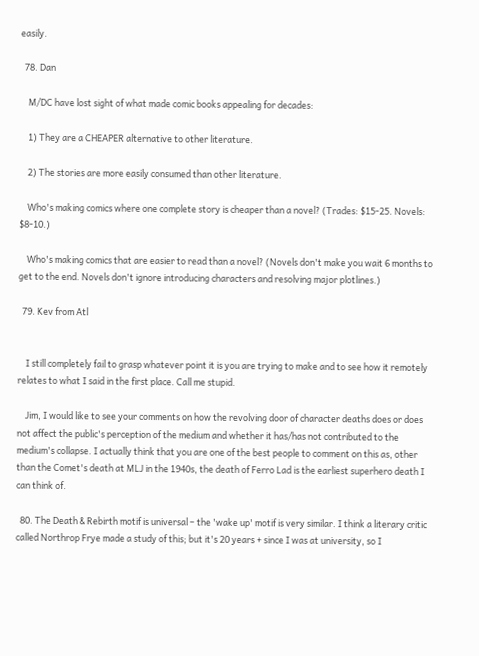easily.

  78. Dan

    M/DC have lost sight of what made comic books appealing for decades:

    1) They are a CHEAPER alternative to other literature.

    2) The stories are more easily consumed than other literature.

    Who's making comics where one complete story is cheaper than a novel? (Trades: $15-25. Novels: $8-10.)

    Who's making comics that are easier to read than a novel? (Novels don't make you wait 6 months to get to the end. Novels don't ignore introducing characters and resolving major plotlines.)

  79. Kev from Atl


    I still completely fail to grasp whatever point it is you are trying to make and to see how it remotely relates to what I said in the first place. Call me stupid.

    Jim, I would like to see your comments on how the revolving door of character deaths does or does not affect the public's perception of the medium and whether it has/has not contributed to the medium's collapse. I actually think that you are one of the best people to comment on this as, other than the Comet's death at MLJ in the 1940s, the death of Ferro Lad is the earliest superhero death I can think of.

  80. The Death & Rebirth motif is universal – the 'wake up' motif is very similar. I think a literary critic called Northrop Frye made a study of this; but it's 20 years + since I was at university, so I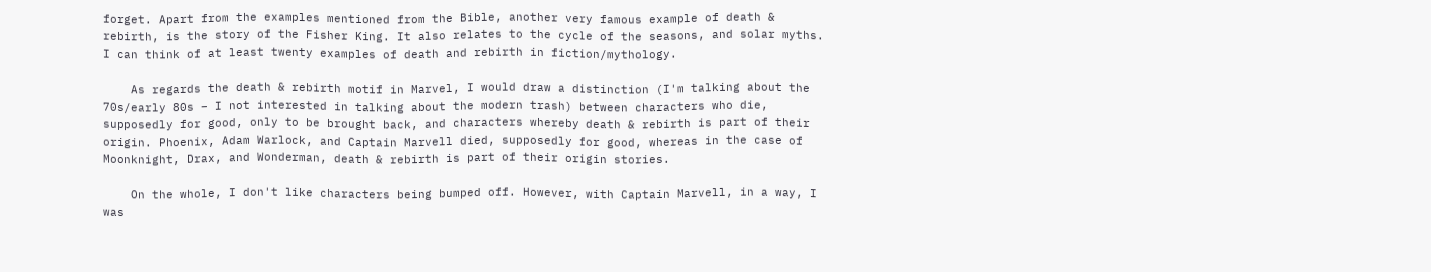forget. Apart from the examples mentioned from the Bible, another very famous example of death & rebirth, is the story of the Fisher King. It also relates to the cycle of the seasons, and solar myths. I can think of at least twenty examples of death and rebirth in fiction/mythology.

    As regards the death & rebirth motif in Marvel, I would draw a distinction (I'm talking about the 70s/early 80s – I not interested in talking about the modern trash) between characters who die, supposedly for good, only to be brought back, and characters whereby death & rebirth is part of their origin. Phoenix, Adam Warlock, and Captain Marvell died, supposedly for good, whereas in the case of Moonknight, Drax, and Wonderman, death & rebirth is part of their origin stories.

    On the whole, I don't like characters being bumped off. However, with Captain Marvell, in a way, I was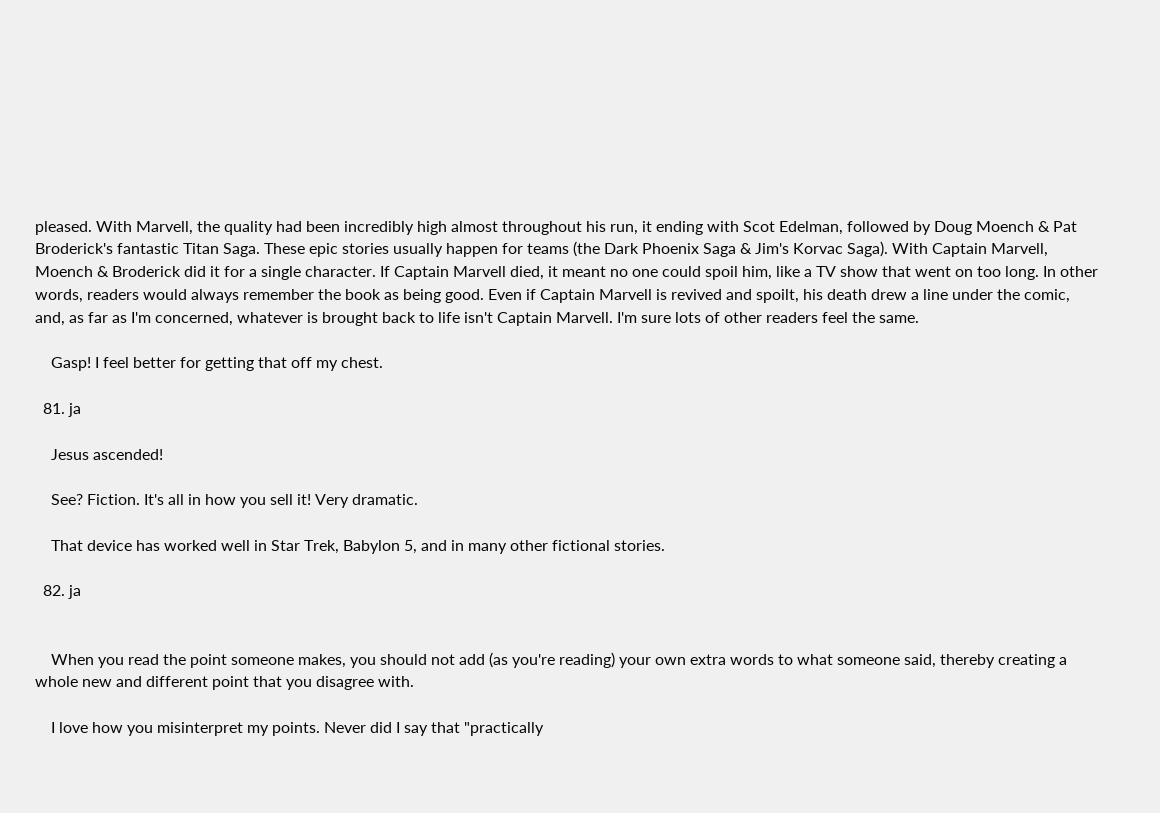pleased. With Marvell, the quality had been incredibly high almost throughout his run, it ending with Scot Edelman, followed by Doug Moench & Pat Broderick's fantastic Titan Saga. These epic stories usually happen for teams (the Dark Phoenix Saga & Jim's Korvac Saga). With Captain Marvell, Moench & Broderick did it for a single character. If Captain Marvell died, it meant no one could spoil him, like a TV show that went on too long. In other words, readers would always remember the book as being good. Even if Captain Marvell is revived and spoilt, his death drew a line under the comic, and, as far as I'm concerned, whatever is brought back to life isn't Captain Marvell. I'm sure lots of other readers feel the same.

    Gasp! I feel better for getting that off my chest.

  81. ja

    Jesus ascended!

    See? Fiction. It's all in how you sell it! Very dramatic.

    That device has worked well in Star Trek, Babylon 5, and in many other fictional stories.

  82. ja


    When you read the point someone makes, you should not add (as you're reading) your own extra words to what someone said, thereby creating a whole new and different point that you disagree with.

    I love how you misinterpret my points. Never did I say that "practically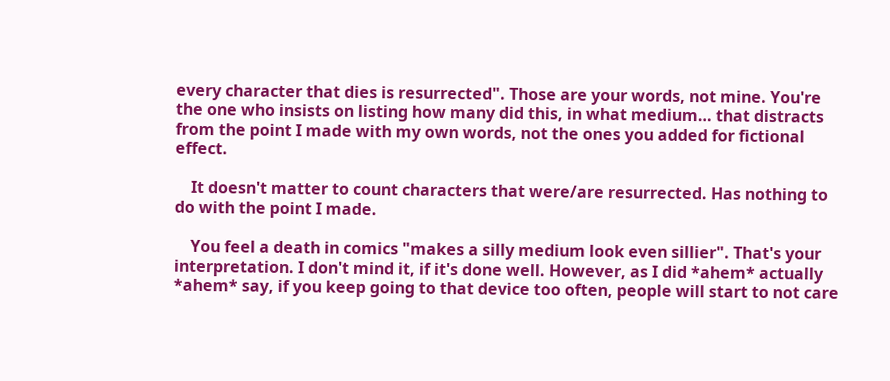every character that dies is resurrected". Those are your words, not mine. You're the one who insists on listing how many did this, in what medium… that distracts from the point I made with my own words, not the ones you added for fictional effect.

    It doesn't matter to count characters that were/are resurrected. Has nothing to do with the point I made.

    You feel a death in comics "makes a silly medium look even sillier". That's your interpretation. I don't mind it, if it's done well. However, as I did *ahem* actually *ahem* say, if you keep going to that device too often, people will start to not care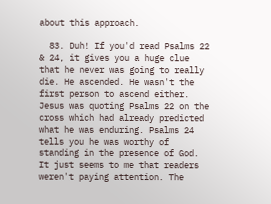about this approach.

  83. Duh! If you'd read Psalms 22 & 24, it gives you a huge clue that he never was going to really die. He ascended. He wasn't the first person to ascend either. Jesus was quoting Psalms 22 on the cross which had already predicted what he was enduring. Psalms 24 tells you he was worthy of standing in the presence of God. It just seems to me that readers weren't paying attention. The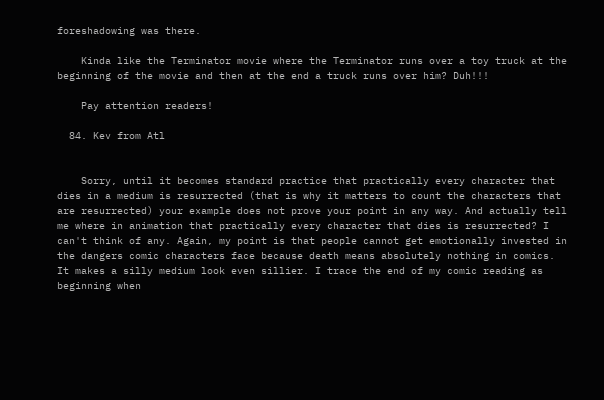foreshadowing was there.

    Kinda like the Terminator movie where the Terminator runs over a toy truck at the beginning of the movie and then at the end a truck runs over him? Duh!!!

    Pay attention readers!

  84. Kev from Atl


    Sorry, until it becomes standard practice that practically every character that dies in a medium is resurrected (that is why it matters to count the characters that are resurrected) your example does not prove your point in any way. And actually tell me where in animation that practically every character that dies is resurrected? I can't think of any. Again, my point is that people cannot get emotionally invested in the dangers comic characters face because death means absolutely nothing in comics. It makes a silly medium look even sillier. I trace the end of my comic reading as beginning when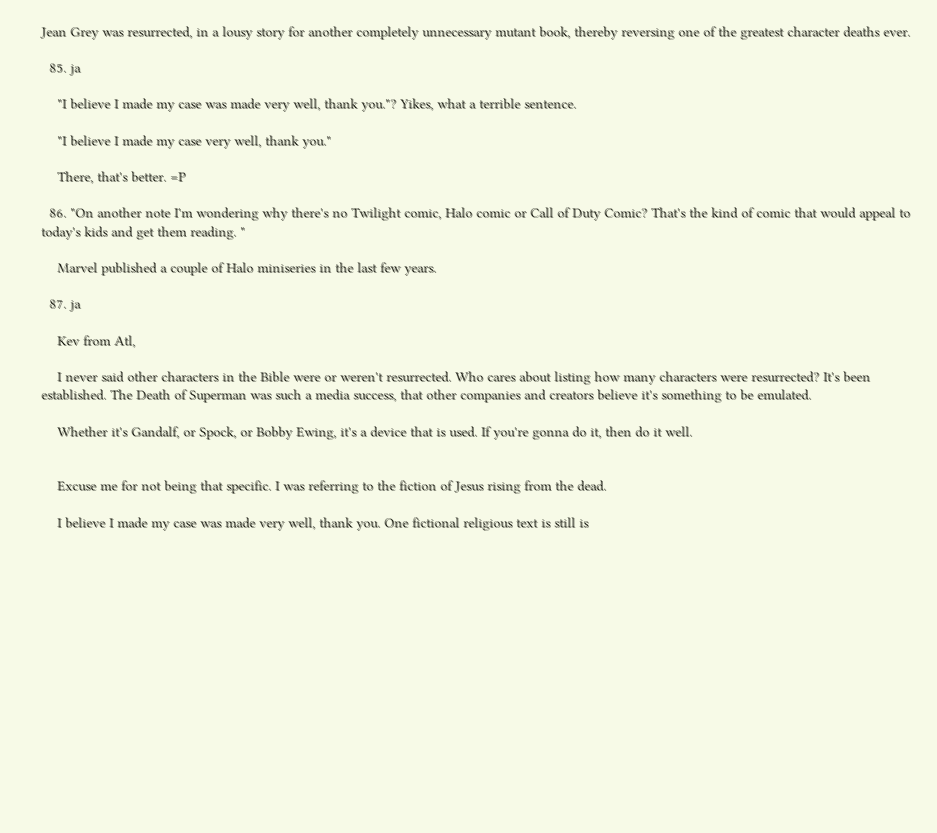Jean Grey was resurrected, in a lousy story for another completely unnecessary mutant book, thereby reversing one of the greatest character deaths ever.

  85. ja

    "I believe I made my case was made very well, thank you."? Yikes, what a terrible sentence.

    "I believe I made my case very well, thank you."

    There, that's better. =P

  86. "On another note I'm wondering why there's no Twilight comic, Halo comic or Call of Duty Comic? That's the kind of comic that would appeal to today's kids and get them reading. "

    Marvel published a couple of Halo miniseries in the last few years.

  87. ja

    Kev from Atl,

    I never said other characters in the Bible were or weren't resurrected. Who cares about listing how many characters were resurrected? It's been established. The Death of Superman was such a media success, that other companies and creators believe it's something to be emulated.

    Whether it's Gandalf, or Spock, or Bobby Ewing, it's a device that is used. If you're gonna do it, then do it well.


    Excuse me for not being that specific. I was referring to the fiction of Jesus rising from the dead.

    I believe I made my case was made very well, thank you. One fictional religious text is still is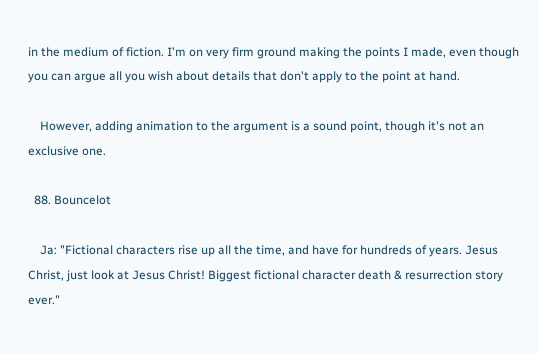in the medium of fiction. I'm on very firm ground making the points I made, even though you can argue all you wish about details that don't apply to the point at hand.

    However, adding animation to the argument is a sound point, though it's not an exclusive one.

  88. Bouncelot

    Ja: "Fictional characters rise up all the time, and have for hundreds of years. Jesus Christ, just look at Jesus Christ! Biggest fictional character death & resurrection story ever."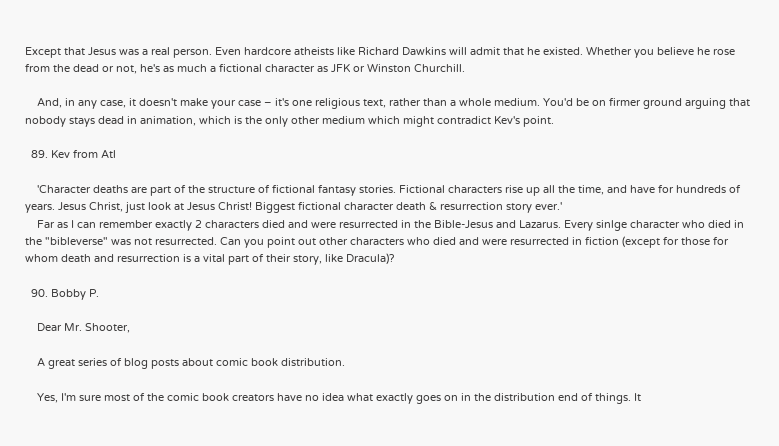Except that Jesus was a real person. Even hardcore atheists like Richard Dawkins will admit that he existed. Whether you believe he rose from the dead or not, he's as much a fictional character as JFK or Winston Churchill.

    And, in any case, it doesn't make your case – it's one religious text, rather than a whole medium. You'd be on firmer ground arguing that nobody stays dead in animation, which is the only other medium which might contradict Kev's point.

  89. Kev from Atl

    'Character deaths are part of the structure of fictional fantasy stories. Fictional characters rise up all the time, and have for hundreds of years. Jesus Christ, just look at Jesus Christ! Biggest fictional character death & resurrection story ever.'
    Far as I can remember exactly 2 characters died and were resurrected in the Bible-Jesus and Lazarus. Every sinlge character who died in the "bibleverse" was not resurrected. Can you point out other characters who died and were resurrected in fiction (except for those for whom death and resurrection is a vital part of their story, like Dracula)?

  90. Bobby P.

    Dear Mr. Shooter,

    A great series of blog posts about comic book distribution.

    Yes, I'm sure most of the comic book creators have no idea what exactly goes on in the distribution end of things. It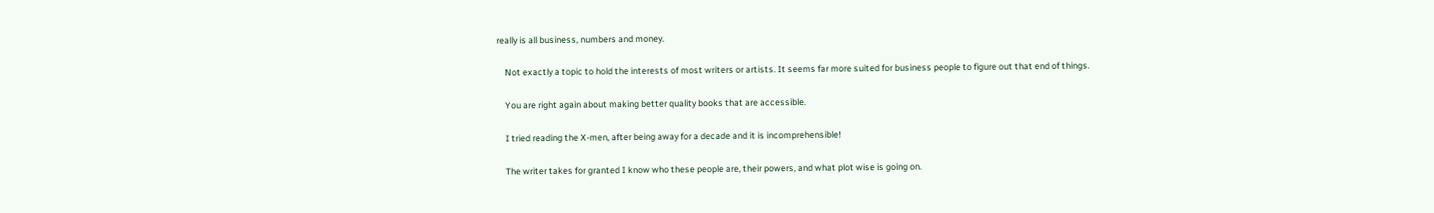really is all business, numbers and money.

    Not exactly a topic to hold the interests of most writers or artists. It seems far more suited for business people to figure out that end of things.

    You are right again about making better quality books that are accessible.

    I tried reading the X-men, after being away for a decade and it is incomprehensible!

    The writer takes for granted I know who these people are, their powers, and what plot wise is going on.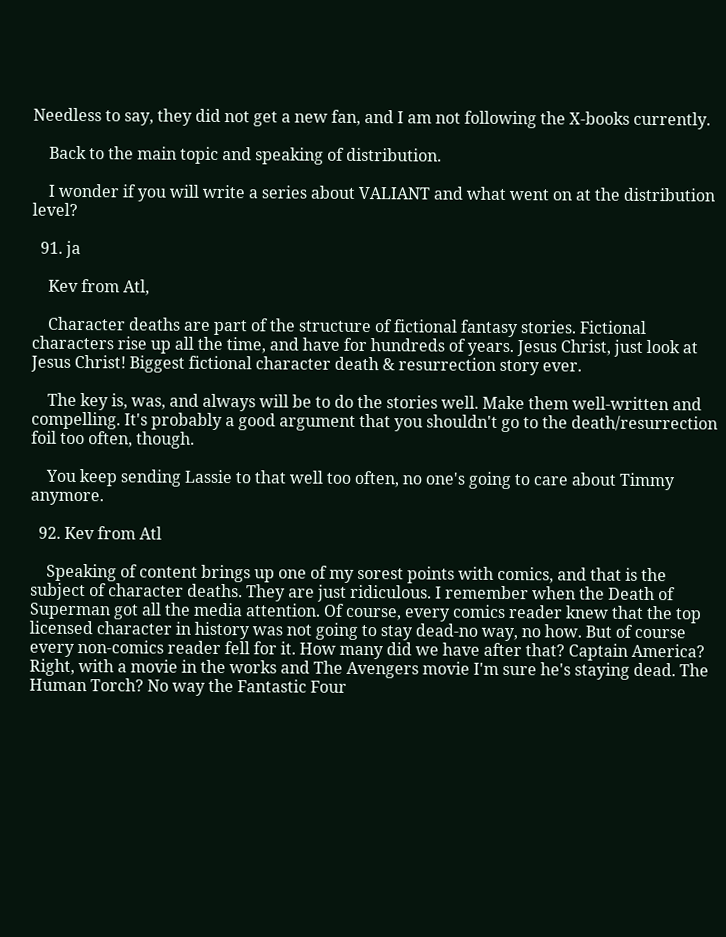Needless to say, they did not get a new fan, and I am not following the X-books currently.

    Back to the main topic and speaking of distribution.

    I wonder if you will write a series about VALIANT and what went on at the distribution level?

  91. ja

    Kev from Atl,

    Character deaths are part of the structure of fictional fantasy stories. Fictional characters rise up all the time, and have for hundreds of years. Jesus Christ, just look at Jesus Christ! Biggest fictional character death & resurrection story ever.

    The key is, was, and always will be to do the stories well. Make them well-written and compelling. It's probably a good argument that you shouldn't go to the death/resurrection foil too often, though.

    You keep sending Lassie to that well too often, no one's going to care about Timmy anymore.

  92. Kev from Atl

    Speaking of content brings up one of my sorest points with comics, and that is the subject of character deaths. They are just ridiculous. I remember when the Death of Superman got all the media attention. Of course, every comics reader knew that the top licensed character in history was not going to stay dead-no way, no how. But of course every non-comics reader fell for it. How many did we have after that? Captain America? Right, with a movie in the works and The Avengers movie I'm sure he's staying dead. The Human Torch? No way the Fantastic Four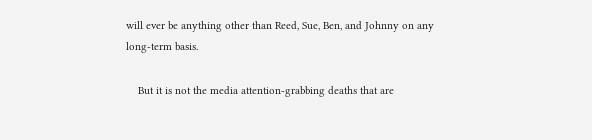will ever be anything other than Reed, Sue, Ben, and Johnny on any long-term basis.

    But it is not the media attention-grabbing deaths that are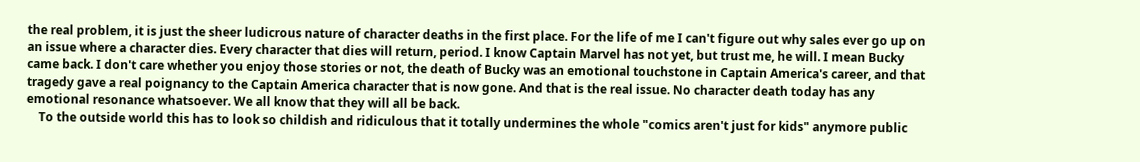the real problem, it is just the sheer ludicrous nature of character deaths in the first place. For the life of me I can't figure out why sales ever go up on an issue where a character dies. Every character that dies will return, period. I know Captain Marvel has not yet, but trust me, he will. I mean Bucky came back. I don't care whether you enjoy those stories or not, the death of Bucky was an emotional touchstone in Captain America's career, and that tragedy gave a real poignancy to the Captain America character that is now gone. And that is the real issue. No character death today has any emotional resonance whatsoever. We all know that they will all be back.
    To the outside world this has to look so childish and ridiculous that it totally undermines the whole "comics aren't just for kids" anymore public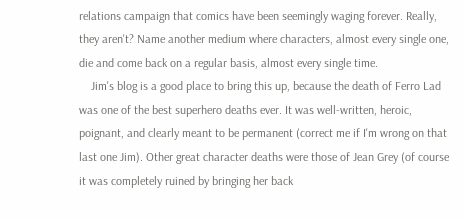relations campaign that comics have been seemingly waging forever. Really, they aren't? Name another medium where characters, almost every single one, die and come back on a regular basis, almost every single time.
    Jim's blog is a good place to bring this up, because the death of Ferro Lad was one of the best superhero deaths ever. It was well-written, heroic, poignant, and clearly meant to be permanent (correct me if I'm wrong on that last one Jim). Other great character deaths were those of Jean Grey (of course it was completely ruined by bringing her back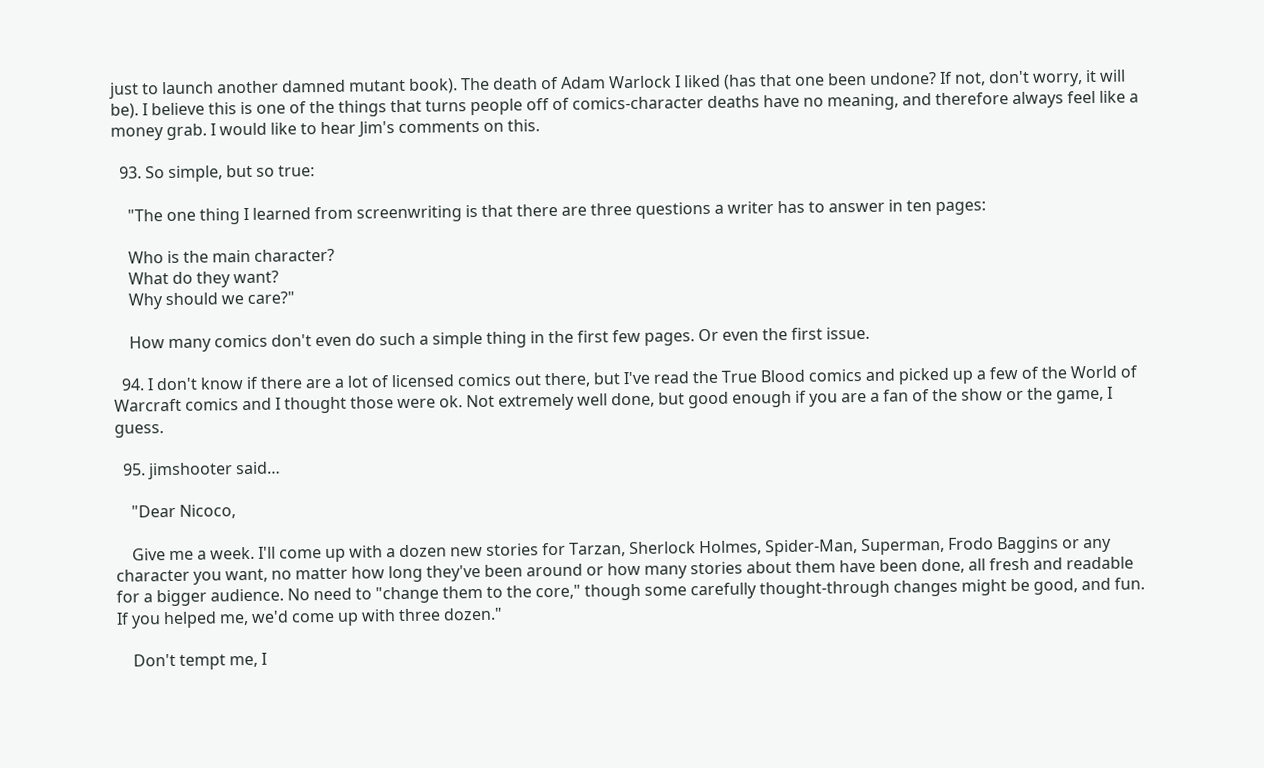just to launch another damned mutant book). The death of Adam Warlock I liked (has that one been undone? If not, don't worry, it will be). I believe this is one of the things that turns people off of comics-character deaths have no meaning, and therefore always feel like a money grab. I would like to hear Jim's comments on this.

  93. So simple, but so true:

    "The one thing I learned from screenwriting is that there are three questions a writer has to answer in ten pages:

    Who is the main character?
    What do they want?
    Why should we care?"

    How many comics don't even do such a simple thing in the first few pages. Or even the first issue.

  94. I don't know if there are a lot of licensed comics out there, but I've read the True Blood comics and picked up a few of the World of Warcraft comics and I thought those were ok. Not extremely well done, but good enough if you are a fan of the show or the game, I guess.

  95. jimshooter said…

    "Dear Nicoco,

    Give me a week. I'll come up with a dozen new stories for Tarzan, Sherlock Holmes, Spider-Man, Superman, Frodo Baggins or any character you want, no matter how long they've been around or how many stories about them have been done, all fresh and readable for a bigger audience. No need to "change them to the core," though some carefully thought-through changes might be good, and fun. If you helped me, we'd come up with three dozen."

    Don't tempt me, I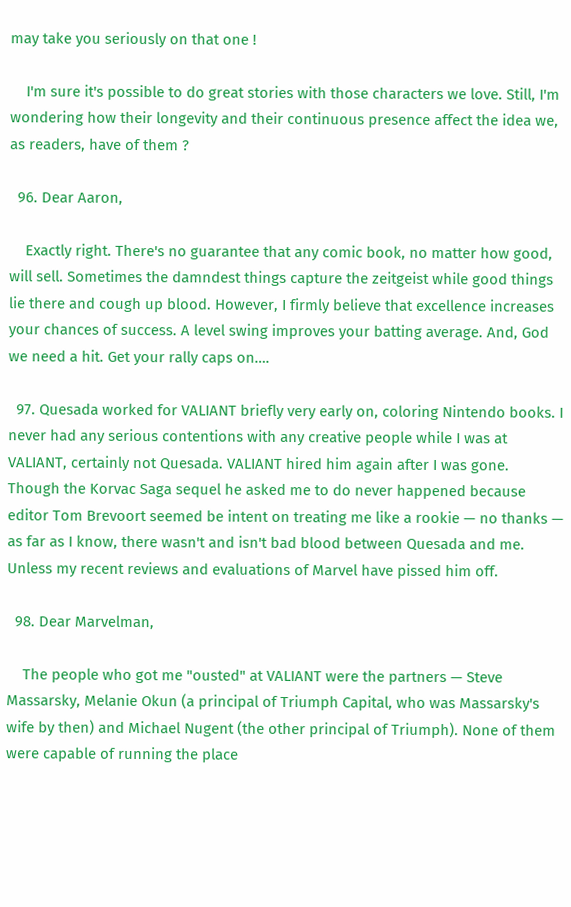may take you seriously on that one !

    I'm sure it's possible to do great stories with those characters we love. Still, I'm wondering how their longevity and their continuous presence affect the idea we, as readers, have of them ?

  96. Dear Aaron,

    Exactly right. There's no guarantee that any comic book, no matter how good, will sell. Sometimes the damndest things capture the zeitgeist while good things lie there and cough up blood. However, I firmly believe that excellence increases your chances of success. A level swing improves your batting average. And, God we need a hit. Get your rally caps on….

  97. Quesada worked for VALIANT briefly very early on, coloring Nintendo books. I never had any serious contentions with any creative people while I was at VALIANT, certainly not Quesada. VALIANT hired him again after I was gone. Though the Korvac Saga sequel he asked me to do never happened because editor Tom Brevoort seemed be intent on treating me like a rookie — no thanks — as far as I know, there wasn't and isn't bad blood between Quesada and me. Unless my recent reviews and evaluations of Marvel have pissed him off.

  98. Dear Marvelman,

    The people who got me "ousted" at VALIANT were the partners — Steve Massarsky, Melanie Okun (a principal of Triumph Capital, who was Massarsky's wife by then) and Michael Nugent (the other principal of Triumph). None of them were capable of running the place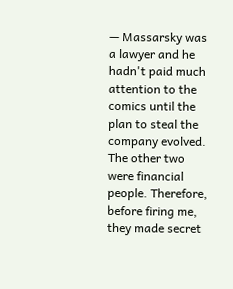— Massarsky was a lawyer and he hadn't paid much attention to the comics until the plan to steal the company evolved. The other two were financial people. Therefore, before firing me, they made secret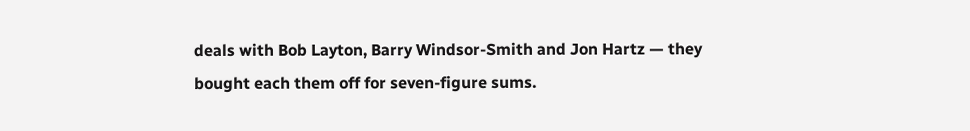deals with Bob Layton, Barry Windsor-Smith and Jon Hartz — they bought each them off for seven-figure sums.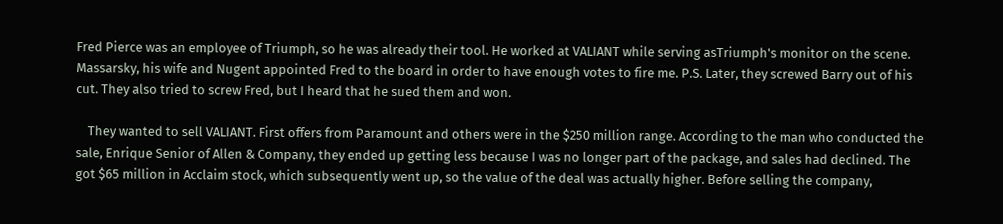Fred Pierce was an employee of Triumph, so he was already their tool. He worked at VALIANT while serving asTriumph's monitor on the scene. Massarsky, his wife and Nugent appointed Fred to the board in order to have enough votes to fire me. P.S. Later, they screwed Barry out of his cut. They also tried to screw Fred, but I heard that he sued them and won.

    They wanted to sell VALIANT. First offers from Paramount and others were in the $250 million range. According to the man who conducted the sale, Enrique Senior of Allen & Company, they ended up getting less because I was no longer part of the package, and sales had declined. The got $65 million in Acclaim stock, which subsequently went up, so the value of the deal was actually higher. Before selling the company,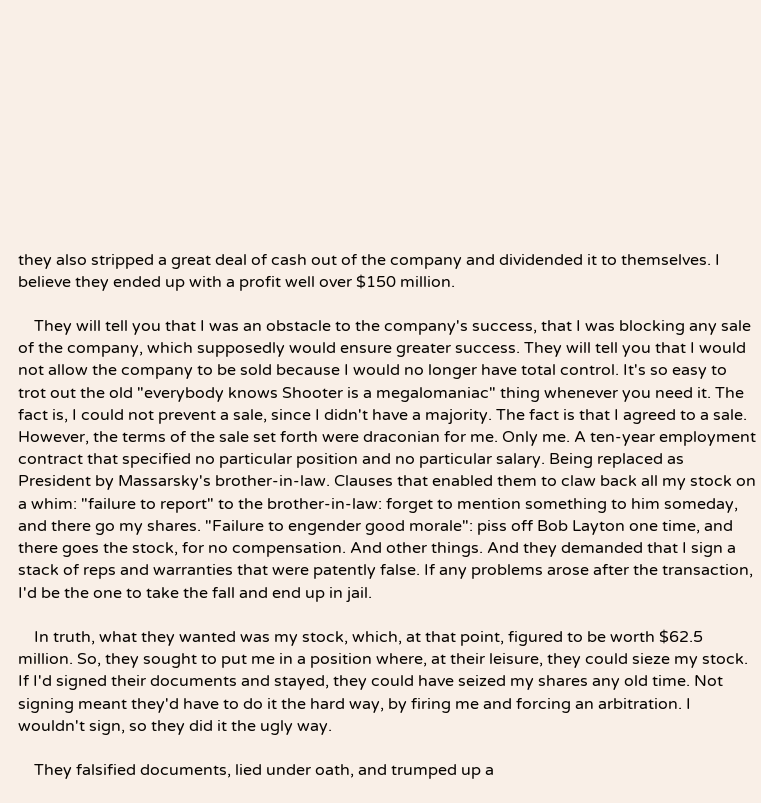they also stripped a great deal of cash out of the company and dividended it to themselves. I believe they ended up with a profit well over $150 million.

    They will tell you that I was an obstacle to the company's success, that I was blocking any sale of the company, which supposedly would ensure greater success. They will tell you that I would not allow the company to be sold because I would no longer have total control. It's so easy to trot out the old "everybody knows Shooter is a megalomaniac" thing whenever you need it. The fact is, I could not prevent a sale, since I didn't have a majority. The fact is that I agreed to a sale. However, the terms of the sale set forth were draconian for me. Only me. A ten-year employment contract that specified no particular position and no particular salary. Being replaced as President by Massarsky's brother-in-law. Clauses that enabled them to claw back all my stock on a whim: "failure to report" to the brother-in-law: forget to mention something to him someday, and there go my shares. "Failure to engender good morale": piss off Bob Layton one time, and there goes the stock, for no compensation. And other things. And they demanded that I sign a stack of reps and warranties that were patently false. If any problems arose after the transaction, I'd be the one to take the fall and end up in jail.

    In truth, what they wanted was my stock, which, at that point, figured to be worth $62.5 million. So, they sought to put me in a position where, at their leisure, they could sieze my stock. If I'd signed their documents and stayed, they could have seized my shares any old time. Not signing meant they'd have to do it the hard way, by firing me and forcing an arbitration. I wouldn't sign, so they did it the ugly way.

    They falsified documents, lied under oath, and trumped up a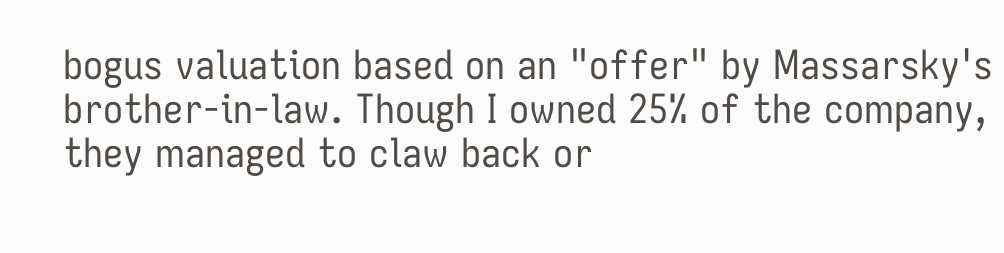bogus valuation based on an "offer" by Massarsky's brother-in-law. Though I owned 25% of the company, they managed to claw back or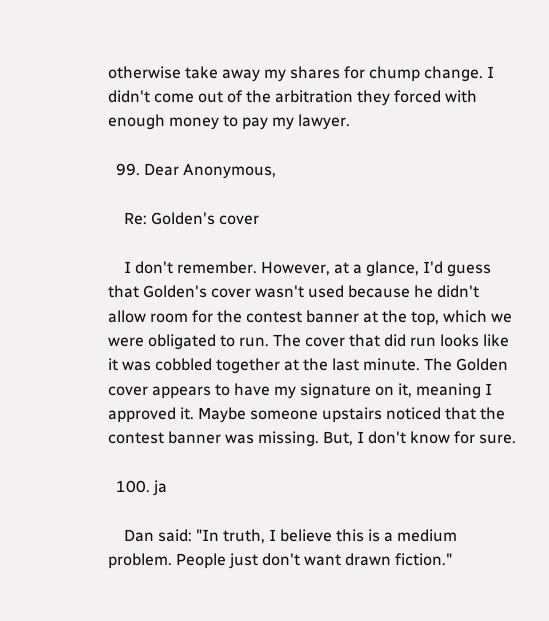otherwise take away my shares for chump change. I didn't come out of the arbitration they forced with enough money to pay my lawyer.

  99. Dear Anonymous,

    Re: Golden's cover

    I don't remember. However, at a glance, I'd guess that Golden's cover wasn't used because he didn't allow room for the contest banner at the top, which we were obligated to run. The cover that did run looks like it was cobbled together at the last minute. The Golden cover appears to have my signature on it, meaning I approved it. Maybe someone upstairs noticed that the contest banner was missing. But, I don't know for sure.

  100. ja

    Dan said: "In truth, I believe this is a medium problem. People just don't want drawn fiction."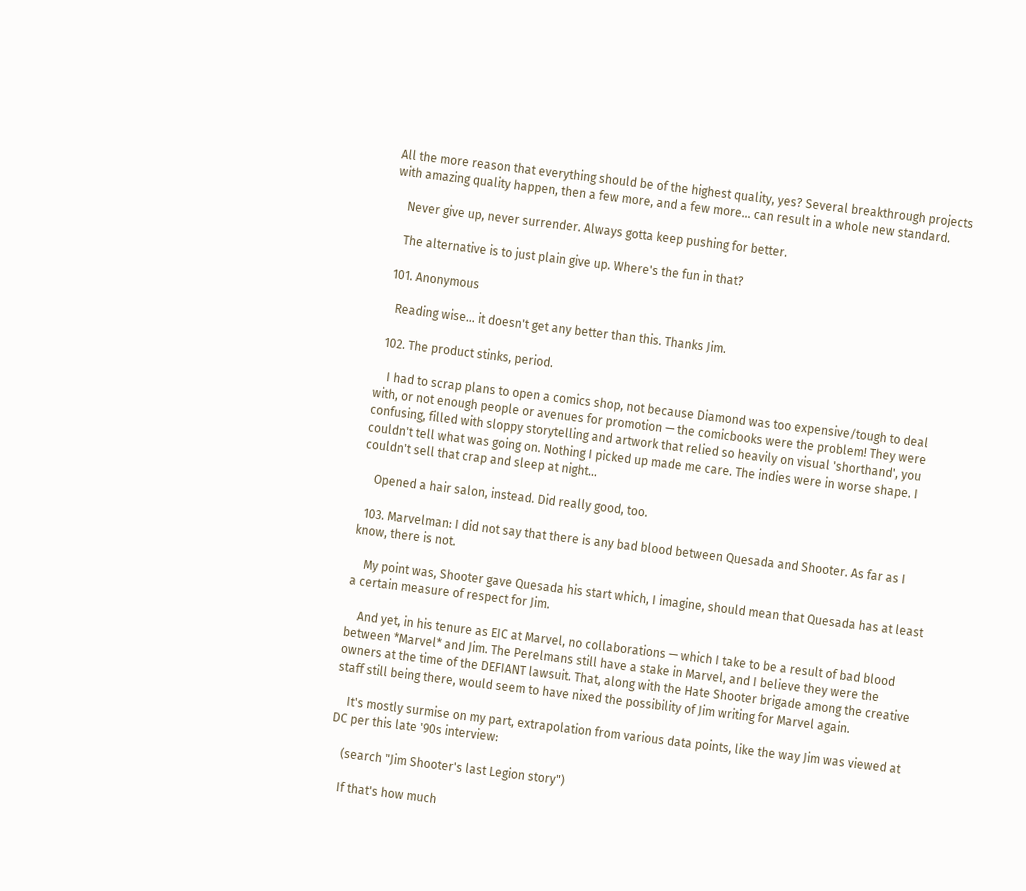All the more reason that everything should be of the highest quality, yes? Several breakthrough projects with amazing quality happen, then a few more, and a few more… can result in a whole new standard.

    Never give up, never surrender. Always gotta keep pushing for better.

    The alternative is to just plain give up. Where's the fun in that?

  101. Anonymous

    Reading wise… it doesn't get any better than this. Thanks Jim.

  102. The product stinks, period.

    I had to scrap plans to open a comics shop, not because Diamond was too expensive/tough to deal with, or not enough people or avenues for promotion — the comicbooks were the problem! They were confusing, filled with sloppy storytelling and artwork that relied so heavily on visual 'shorthand', you couldn't tell what was going on. Nothing I picked up made me care. The indies were in worse shape. I couldn't sell that crap and sleep at night…

    Opened a hair salon, instead. Did really good, too.

  103. Marvelman: I did not say that there is any bad blood between Quesada and Shooter. As far as I know, there is not.

    My point was, Shooter gave Quesada his start which, I imagine, should mean that Quesada has at least a certain measure of respect for Jim.

    And yet, in his tenure as EIC at Marvel, no collaborations — which I take to be a result of bad blood between *Marvel* and Jim. The Perelmans still have a stake in Marvel, and I believe they were the owners at the time of the DEFIANT lawsuit. That, along with the Hate Shooter brigade among the creative staff still being there, would seem to have nixed the possibility of Jim writing for Marvel again.

    It's mostly surmise on my part, extrapolation from various data points, like the way Jim was viewed at DC per this late '90s interview:

    (search "Jim Shooter's last Legion story")

    If that's how much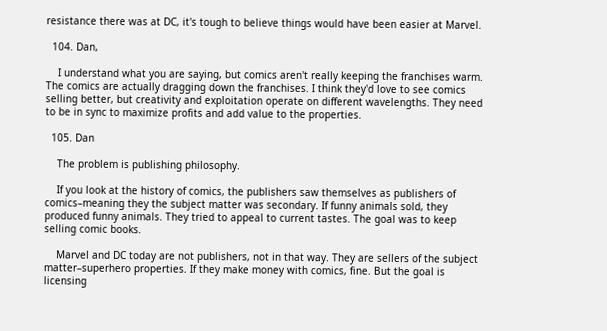resistance there was at DC, it's tough to believe things would have been easier at Marvel.

  104. Dan,

    I understand what you are saying, but comics aren't really keeping the franchises warm. The comics are actually dragging down the franchises. I think they'd love to see comics selling better, but creativity and exploitation operate on different wavelengths. They need to be in sync to maximize profits and add value to the properties.

  105. Dan

    The problem is publishing philosophy.

    If you look at the history of comics, the publishers saw themselves as publishers of comics–meaning they the subject matter was secondary. If funny animals sold, they produced funny animals. They tried to appeal to current tastes. The goal was to keep selling comic books.

    Marvel and DC today are not publishers, not in that way. They are sellers of the subject matter–superhero properties. If they make money with comics, fine. But the goal is licensing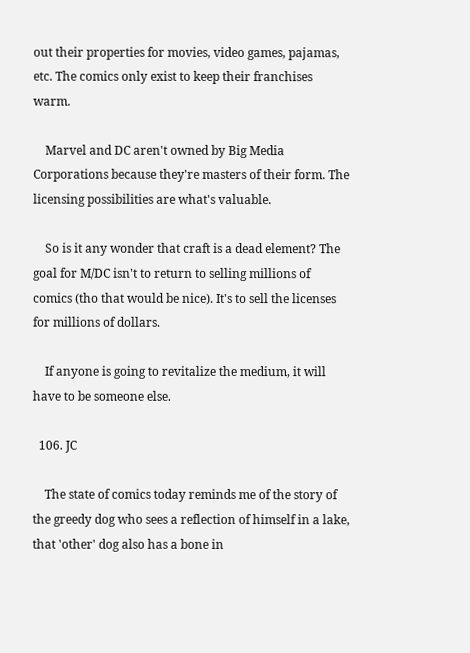out their properties for movies, video games, pajamas, etc. The comics only exist to keep their franchises warm.

    Marvel and DC aren't owned by Big Media Corporations because they're masters of their form. The licensing possibilities are what's valuable.

    So is it any wonder that craft is a dead element? The goal for M/DC isn't to return to selling millions of comics (tho that would be nice). It's to sell the licenses for millions of dollars.

    If anyone is going to revitalize the medium, it will have to be someone else.

  106. JC

    The state of comics today reminds me of the story of the greedy dog who sees a reflection of himself in a lake, that 'other' dog also has a bone in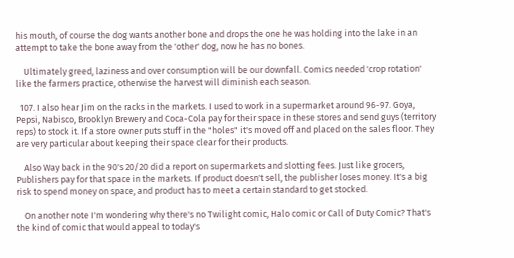his mouth, of course the dog wants another bone and drops the one he was holding into the lake in an attempt to take the bone away from the 'other' dog, now he has no bones.

    Ultimately greed, laziness and over consumption will be our downfall. Comics needed 'crop rotation' like the farmers practice, otherwise the harvest will diminish each season.

  107. I also hear Jim on the racks in the markets. I used to work in a supermarket around 96-97. Goya, Pepsi, Nabisco, Brooklyn Brewery and Coca-Cola pay for their space in these stores and send guys (territory reps) to stock it. If a store owner puts stuff in the "holes" it's moved off and placed on the sales floor. They are very particular about keeping their space clear for their products.

    Also Way back in the 90's 20/20 did a report on supermarkets and slotting fees. Just like grocers, Publishers pay for that space in the markets. If product doesn't sell, the publisher loses money. It's a big risk to spend money on space, and product has to meet a certain standard to get stocked.

    On another note I'm wondering why there's no Twilight comic, Halo comic or Call of Duty Comic? That's the kind of comic that would appeal to today's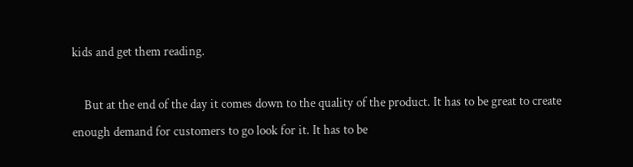kids and get them reading.

    But at the end of the day it comes down to the quality of the product. It has to be great to create enough demand for customers to go look for it. It has to be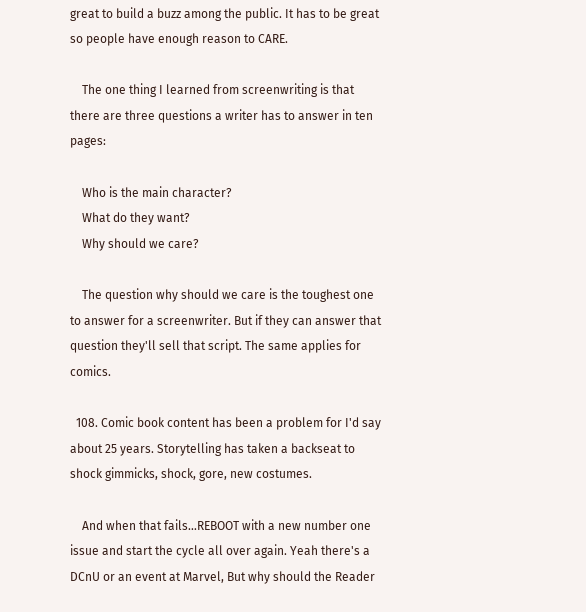great to build a buzz among the public. It has to be great so people have enough reason to CARE.

    The one thing I learned from screenwriting is that there are three questions a writer has to answer in ten pages:

    Who is the main character?
    What do they want?
    Why should we care?

    The question why should we care is the toughest one to answer for a screenwriter. But if they can answer that question they'll sell that script. The same applies for comics.

  108. Comic book content has been a problem for I'd say about 25 years. Storytelling has taken a backseat to shock gimmicks, shock, gore, new costumes.

    And when that fails…REBOOT with a new number one issue and start the cycle all over again. Yeah there's a DCnU or an event at Marvel, But why should the Reader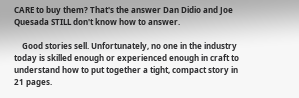CARE to buy them? That's the answer Dan Didio and Joe Quesada STILL don't know how to answer.

    Good stories sell. Unfortunately, no one in the industry today is skilled enough or experienced enough in craft to understand how to put together a tight, compact story in 21 pages.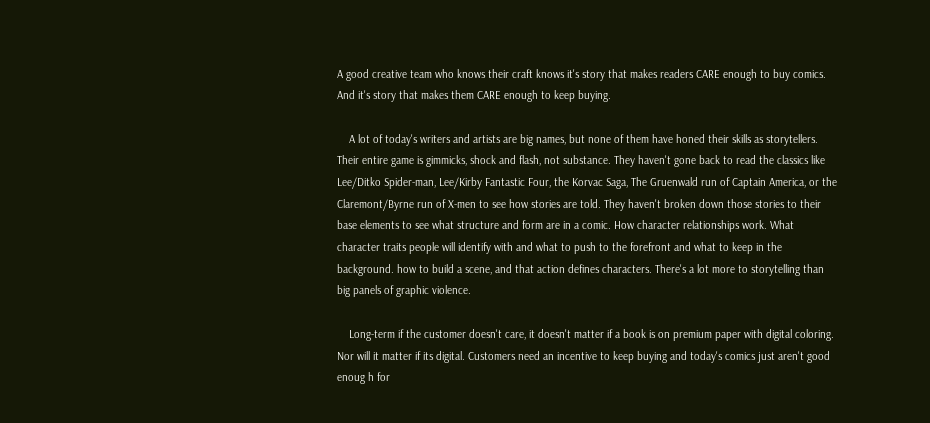A good creative team who knows their craft knows it's story that makes readers CARE enough to buy comics. And it's story that makes them CARE enough to keep buying.

    A lot of today's writers and artists are big names, but none of them have honed their skills as storytellers. Their entire game is gimmicks, shock and flash, not substance. They haven't gone back to read the classics like Lee/Ditko Spider-man, Lee/Kirby Fantastic Four, the Korvac Saga, The Gruenwald run of Captain America, or the Claremont/Byrne run of X-men to see how stories are told. They haven't broken down those stories to their base elements to see what structure and form are in a comic. How character relationships work. What character traits people will identify with and what to push to the forefront and what to keep in the background. how to build a scene, and that action defines characters. There's a lot more to storytelling than big panels of graphic violence.

    Long-term if the customer doesn't care, it doesn't matter if a book is on premium paper with digital coloring. Nor will it matter if its digital. Customers need an incentive to keep buying and today's comics just aren't good enoug h for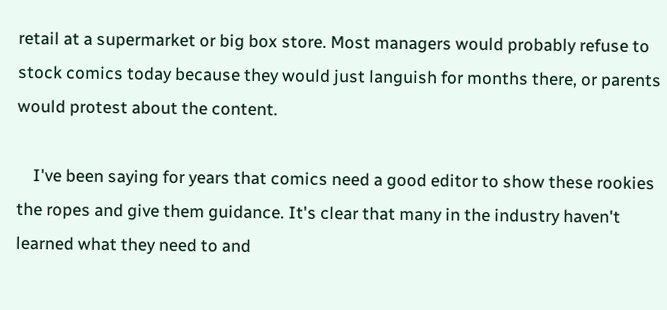retail at a supermarket or big box store. Most managers would probably refuse to stock comics today because they would just languish for months there, or parents would protest about the content.

    I've been saying for years that comics need a good editor to show these rookies the ropes and give them guidance. It's clear that many in the industry haven't learned what they need to and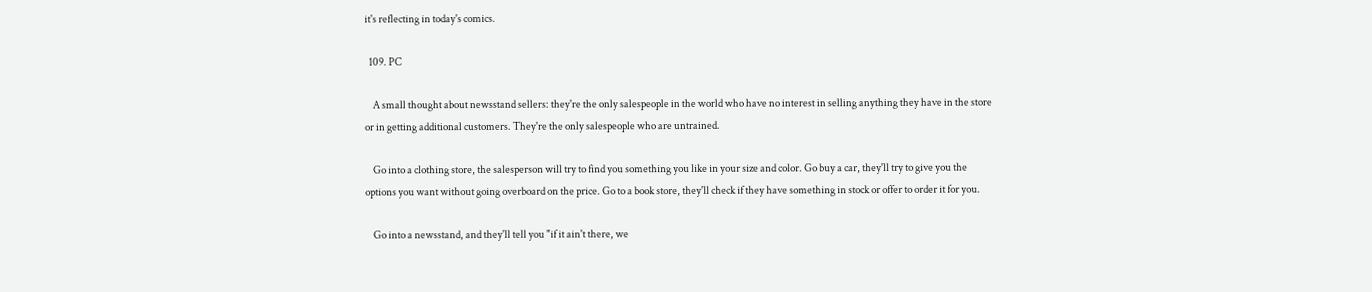it's reflecting in today's comics.

  109. PC

    A small thought about newsstand sellers: they're the only salespeople in the world who have no interest in selling anything they have in the store or in getting additional customers. They're the only salespeople who are untrained.

    Go into a clothing store, the salesperson will try to find you something you like in your size and color. Go buy a car, they'll try to give you the options you want without going overboard on the price. Go to a book store, they'll check if they have something in stock or offer to order it for you.

    Go into a newsstand, and they'll tell you "if it ain't there, we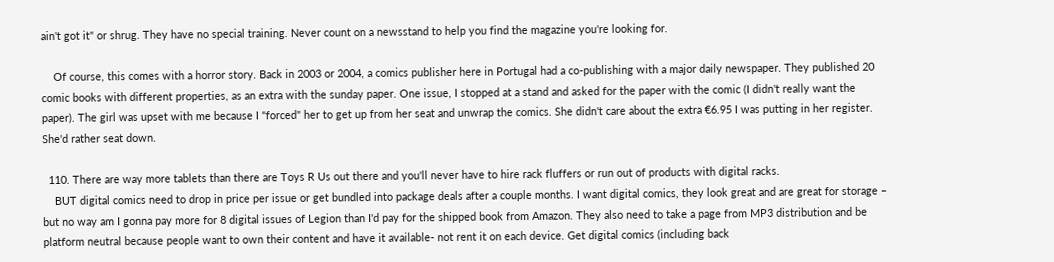ain't got it" or shrug. They have no special training. Never count on a newsstand to help you find the magazine you're looking for.

    Of course, this comes with a horror story. Back in 2003 or 2004, a comics publisher here in Portugal had a co-publishing with a major daily newspaper. They published 20 comic books with different properties, as an extra with the sunday paper. One issue, I stopped at a stand and asked for the paper with the comic (I didn't really want the paper). The girl was upset with me because I "forced" her to get up from her seat and unwrap the comics. She didn't care about the extra €6.95 I was putting in her register. She'd rather seat down.

  110. There are way more tablets than there are Toys R Us out there and you'll never have to hire rack fluffers or run out of products with digital racks.
    BUT digital comics need to drop in price per issue or get bundled into package deals after a couple months. I want digital comics, they look great and are great for storage – but no way am I gonna pay more for 8 digital issues of Legion than I'd pay for the shipped book from Amazon. They also need to take a page from MP3 distribution and be platform neutral because people want to own their content and have it available- not rent it on each device. Get digital comics (including back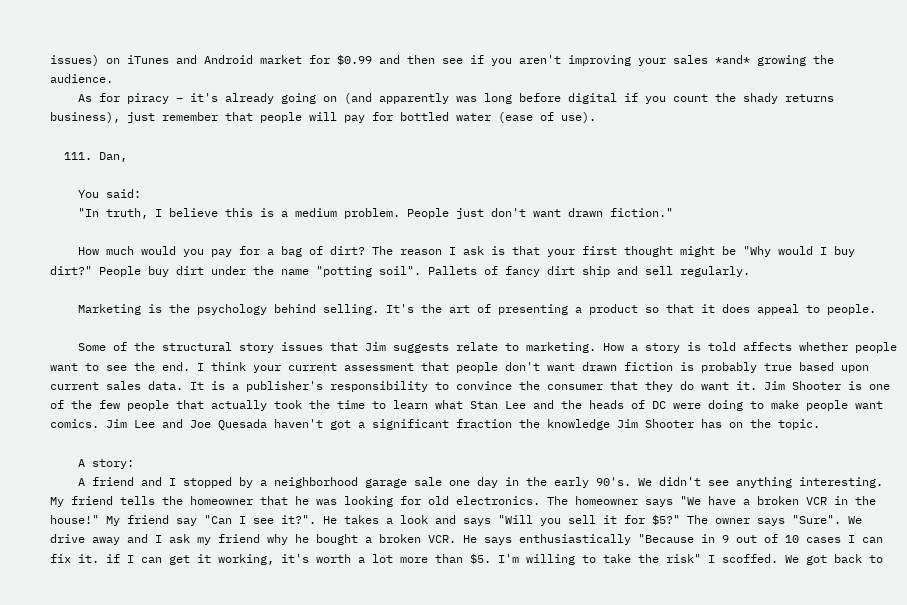issues) on iTunes and Android market for $0.99 and then see if you aren't improving your sales *and* growing the audience.
    As for piracy – it's already going on (and apparently was long before digital if you count the shady returns business), just remember that people will pay for bottled water (ease of use).

  111. Dan,

    You said:
    "In truth, I believe this is a medium problem. People just don't want drawn fiction."

    How much would you pay for a bag of dirt? The reason I ask is that your first thought might be "Why would I buy dirt?" People buy dirt under the name "potting soil". Pallets of fancy dirt ship and sell regularly.

    Marketing is the psychology behind selling. It's the art of presenting a product so that it does appeal to people.

    Some of the structural story issues that Jim suggests relate to marketing. How a story is told affects whether people want to see the end. I think your current assessment that people don't want drawn fiction is probably true based upon current sales data. It is a publisher's responsibility to convince the consumer that they do want it. Jim Shooter is one of the few people that actually took the time to learn what Stan Lee and the heads of DC were doing to make people want comics. Jim Lee and Joe Quesada haven't got a significant fraction the knowledge Jim Shooter has on the topic.

    A story:
    A friend and I stopped by a neighborhood garage sale one day in the early 90's. We didn't see anything interesting. My friend tells the homeowner that he was looking for old electronics. The homeowner says "We have a broken VCR in the house!" My friend say "Can I see it?". He takes a look and says "Will you sell it for $5?" The owner says "Sure". We drive away and I ask my friend why he bought a broken VCR. He says enthusiastically "Because in 9 out of 10 cases I can fix it. if I can get it working, it's worth a lot more than $5. I'm willing to take the risk" I scoffed. We got back to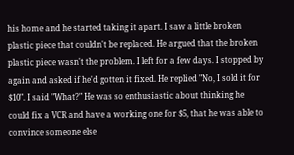his home and he started taking it apart. I saw a little broken plastic piece that couldn't be replaced. He argued that the broken plastic piece wasn't the problem. I left for a few days. I stopped by again and asked if he'd gotten it fixed. He replied "No, I sold it for $10". I said "What?" He was so enthusiastic about thinking he could fix a VCR and have a working one for $5, that he was able to convince someone else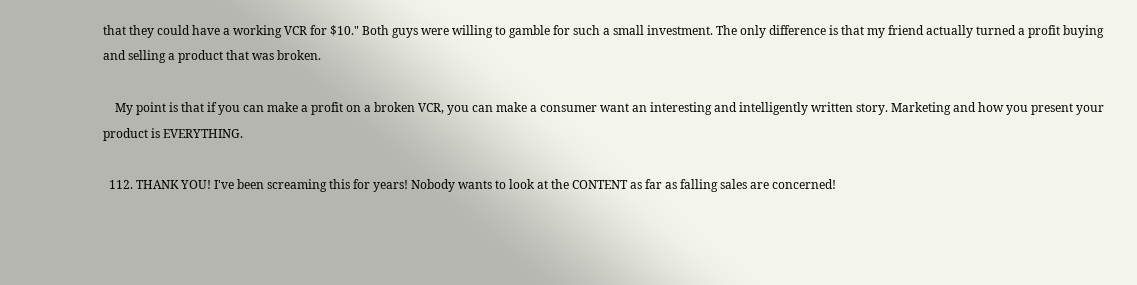that they could have a working VCR for $10." Both guys were willing to gamble for such a small investment. The only difference is that my friend actually turned a profit buying and selling a product that was broken.

    My point is that if you can make a profit on a broken VCR, you can make a consumer want an interesting and intelligently written story. Marketing and how you present your product is EVERYTHING.

  112. THANK YOU! I've been screaming this for years! Nobody wants to look at the CONTENT as far as falling sales are concerned!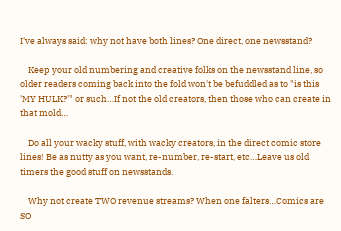I've always said: why not have both lines? One direct, one newsstand?

    Keep your old numbering and creative folks on the newsstand line, so older readers coming back into the fold won't be befuddled as to "is this 'MY HULK?'" or such…If not the old creators, then those who can create in that mold…

    Do all your wacky stuff, with wacky creators, in the direct comic store lines! Be as nutty as you want, re-number, re-start, etc…Leave us old timers the good stuff on newsstands.

    Why not create TWO revenue streams? When one falters…Comics are SO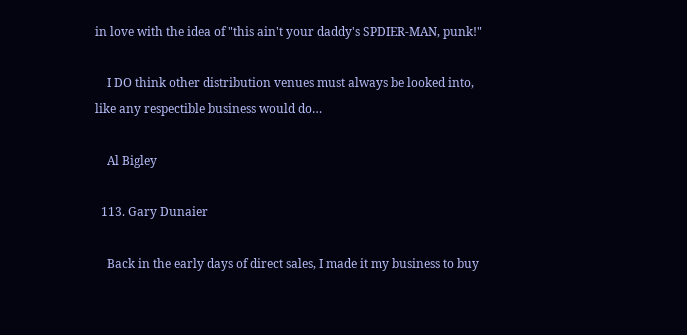in love with the idea of "this ain't your daddy's SPDIER-MAN, punk!"

    I DO think other distribution venues must always be looked into, like any respectible business would do…

    Al Bigley

  113. Gary Dunaier

    Back in the early days of direct sales, I made it my business to buy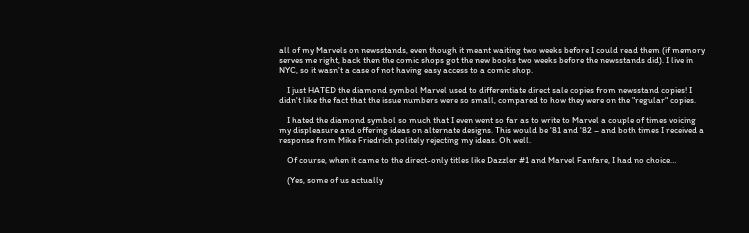all of my Marvels on newsstands, even though it meant waiting two weeks before I could read them (if memory serves me right, back then the comic shops got the new books two weeks before the newsstands did). I live in NYC, so it wasn't a case of not having easy access to a comic shop.

    I just HATED the diamond symbol Marvel used to differentiate direct sale copies from newsstand copies! I didn't like the fact that the issue numbers were so small, compared to how they were on the "regular" copies.

    I hated the diamond symbol so much that I even went so far as to write to Marvel a couple of times voicing my displeasure and offering ideas on alternate designs. This would be '81 and '82 – and both times I received a response from Mike Friedrich politely rejecting my ideas. Oh well.

    Of course, when it came to the direct-only titles like Dazzler #1 and Marvel Fanfare, I had no choice…

    (Yes, some of us actually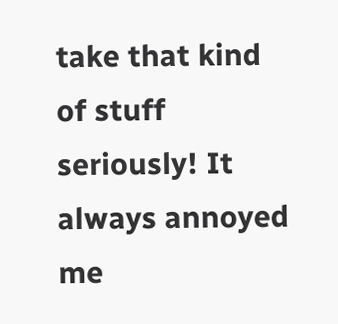take that kind of stuff seriously! It always annoyed me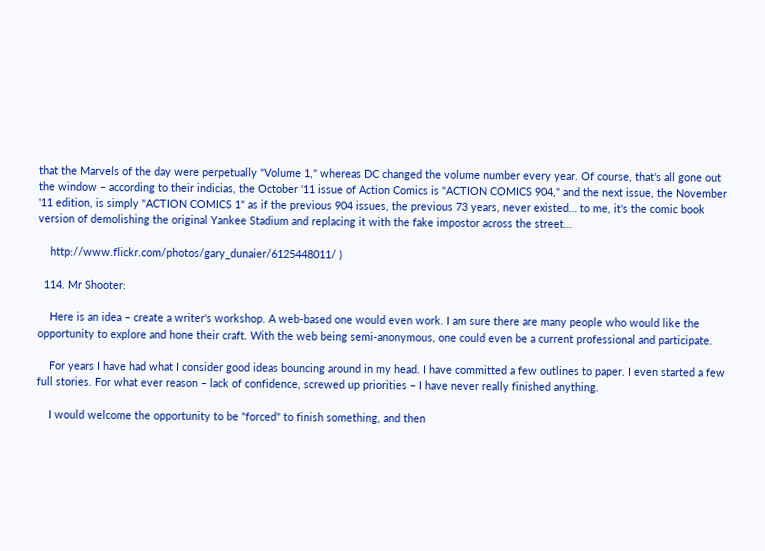that the Marvels of the day were perpetually "Volume 1," whereas DC changed the volume number every year. Of course, that's all gone out the window – according to their indicias, the October '11 issue of Action Comics is "ACTION COMICS 904," and the next issue, the November '11 edition, is simply "ACTION COMICS 1" as if the previous 904 issues, the previous 73 years, never existed… to me, it's the comic book version of demolishing the original Yankee Stadium and replacing it with the fake impostor across the street…

    http://www.flickr.com/photos/gary_dunaier/6125448011/ )

  114. Mr Shooter:

    Here is an idea – create a writer's workshop. A web-based one would even work. I am sure there are many people who would like the opportunity to explore and hone their craft. With the web being semi-anonymous, one could even be a current professional and participate.

    For years I have had what I consider good ideas bouncing around in my head. I have committed a few outlines to paper. I even started a few full stories. For what ever reason – lack of confidence, screwed up priorities – I have never really finished anything.

    I would welcome the opportunity to be "forced" to finish something, and then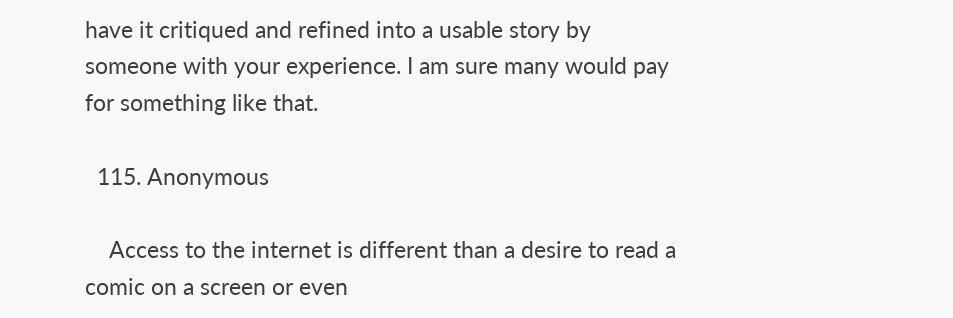have it critiqued and refined into a usable story by someone with your experience. I am sure many would pay for something like that.

  115. Anonymous

    Access to the internet is different than a desire to read a comic on a screen or even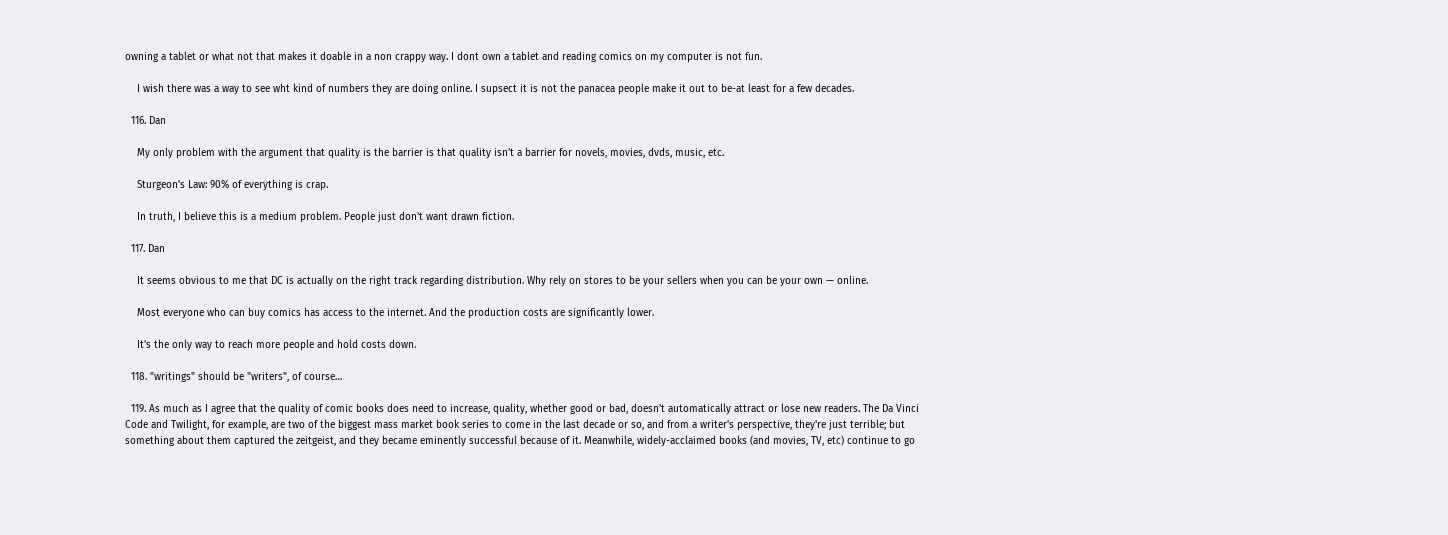owning a tablet or what not that makes it doable in a non crappy way. I dont own a tablet and reading comics on my computer is not fun.

    I wish there was a way to see wht kind of numbers they are doing online. I supsect it is not the panacea people make it out to be-at least for a few decades.

  116. Dan

    My only problem with the argument that quality is the barrier is that quality isn't a barrier for novels, movies, dvds, music, etc.

    Sturgeon's Law: 90% of everything is crap.

    In truth, I believe this is a medium problem. People just don't want drawn fiction.

  117. Dan

    It seems obvious to me that DC is actually on the right track regarding distribution. Why rely on stores to be your sellers when you can be your own — online.

    Most everyone who can buy comics has access to the internet. And the production costs are significantly lower.

    It's the only way to reach more people and hold costs down.

  118. "writings" should be "writers", of course…

  119. As much as I agree that the quality of comic books does need to increase, quality, whether good or bad, doesn't automatically attract or lose new readers. The Da Vinci Code and Twilight, for example, are two of the biggest mass market book series to come in the last decade or so, and from a writer's perspective, they're just terrible; but something about them captured the zeitgeist, and they became eminently successful because of it. Meanwhile, widely-acclaimed books (and movies, TV, etc) continue to go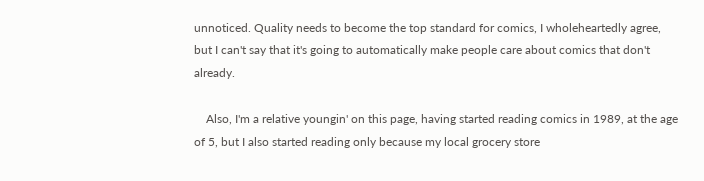unnoticed. Quality needs to become the top standard for comics, I wholeheartedly agree, but I can't say that it's going to automatically make people care about comics that don't already.

    Also, I'm a relative youngin' on this page, having started reading comics in 1989, at the age of 5, but I also started reading only because my local grocery store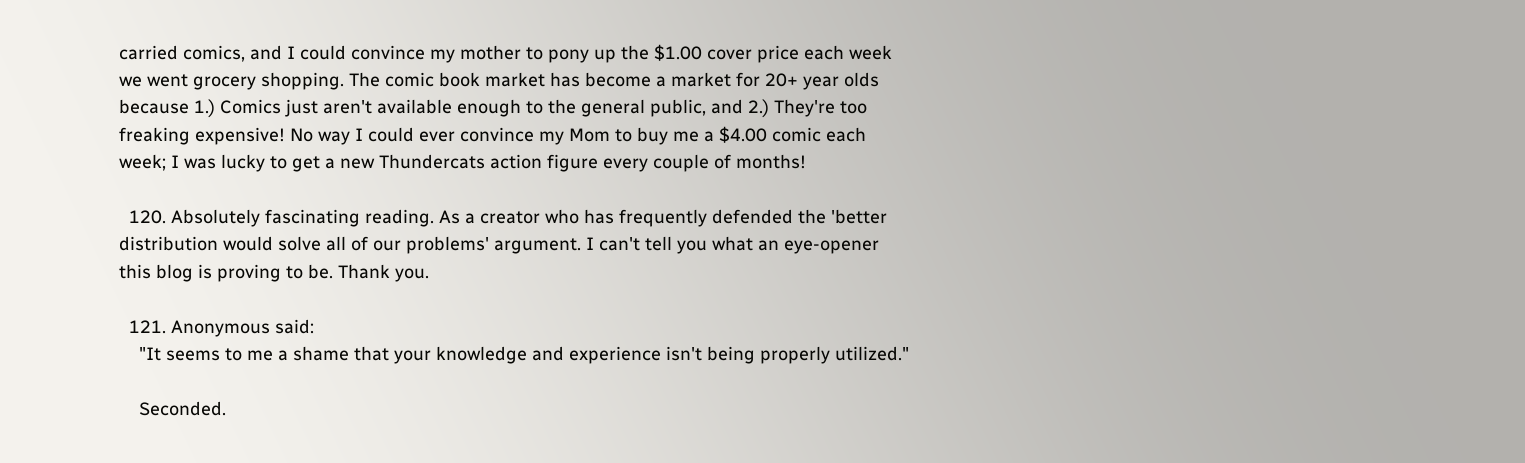carried comics, and I could convince my mother to pony up the $1.00 cover price each week we went grocery shopping. The comic book market has become a market for 20+ year olds because 1.) Comics just aren't available enough to the general public, and 2.) They're too freaking expensive! No way I could ever convince my Mom to buy me a $4.00 comic each week; I was lucky to get a new Thundercats action figure every couple of months!

  120. Absolutely fascinating reading. As a creator who has frequently defended the 'better distribution would solve all of our problems' argument. I can't tell you what an eye-opener this blog is proving to be. Thank you.

  121. Anonymous said:
    "It seems to me a shame that your knowledge and experience isn't being properly utilized."

    Seconded.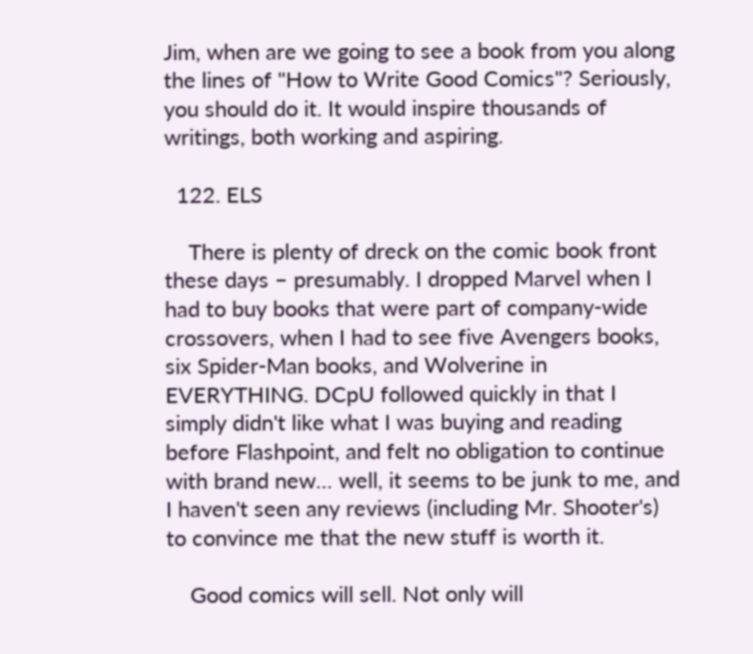Jim, when are we going to see a book from you along the lines of "How to Write Good Comics"? Seriously, you should do it. It would inspire thousands of writings, both working and aspiring.

  122. ELS

    There is plenty of dreck on the comic book front these days – presumably. I dropped Marvel when I had to buy books that were part of company-wide crossovers, when I had to see five Avengers books, six Spider-Man books, and Wolverine in EVERYTHING. DCpU followed quickly in that I simply didn't like what I was buying and reading before Flashpoint, and felt no obligation to continue with brand new… well, it seems to be junk to me, and I haven't seen any reviews (including Mr. Shooter's) to convince me that the new stuff is worth it.

    Good comics will sell. Not only will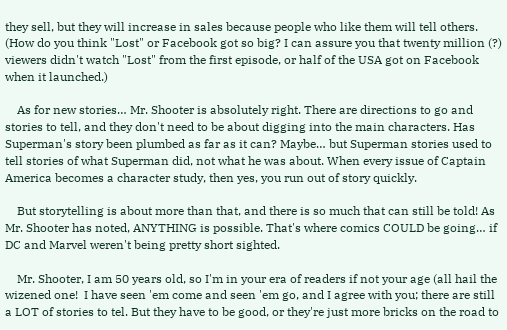they sell, but they will increase in sales because people who like them will tell others. (How do you think "Lost" or Facebook got so big? I can assure you that twenty million (?) viewers didn't watch "Lost" from the first episode, or half of the USA got on Facebook when it launched.)

    As for new stories… Mr. Shooter is absolutely right. There are directions to go and stories to tell, and they don't need to be about digging into the main characters. Has Superman's story been plumbed as far as it can? Maybe… but Superman stories used to tell stories of what Superman did, not what he was about. When every issue of Captain America becomes a character study, then yes, you run out of story quickly.

    But storytelling is about more than that, and there is so much that can still be told! As Mr. Shooter has noted, ANYTHING is possible. That's where comics COULD be going… if DC and Marvel weren't being pretty short sighted.

    Mr. Shooter, I am 50 years old, so I'm in your era of readers if not your age (all hail the wizened one!  I have seen 'em come and seen 'em go, and I agree with you; there are still a LOT of stories to tel. But they have to be good, or they're just more bricks on the road to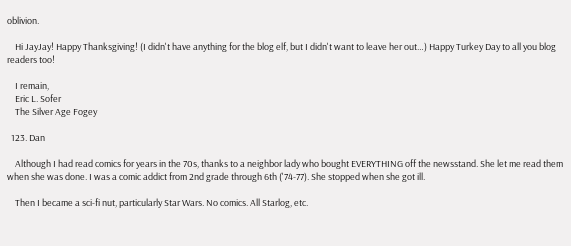oblivion.

    Hi JayJay! Happy Thanksgiving! (I didn't have anything for the blog elf, but I didn't want to leave her out…) Happy Turkey Day to all you blog readers too!

    I remain,
    Eric L. Sofer
    The Silver Age Fogey

  123. Dan

    Although I had read comics for years in the 70s, thanks to a neighbor lady who bought EVERYTHING off the newsstand. She let me read them when she was done. I was a comic addict from 2nd grade through 6th ('74-77). She stopped when she got ill.

    Then I became a sci-fi nut, particularly Star Wars. No comics. All Starlog, etc.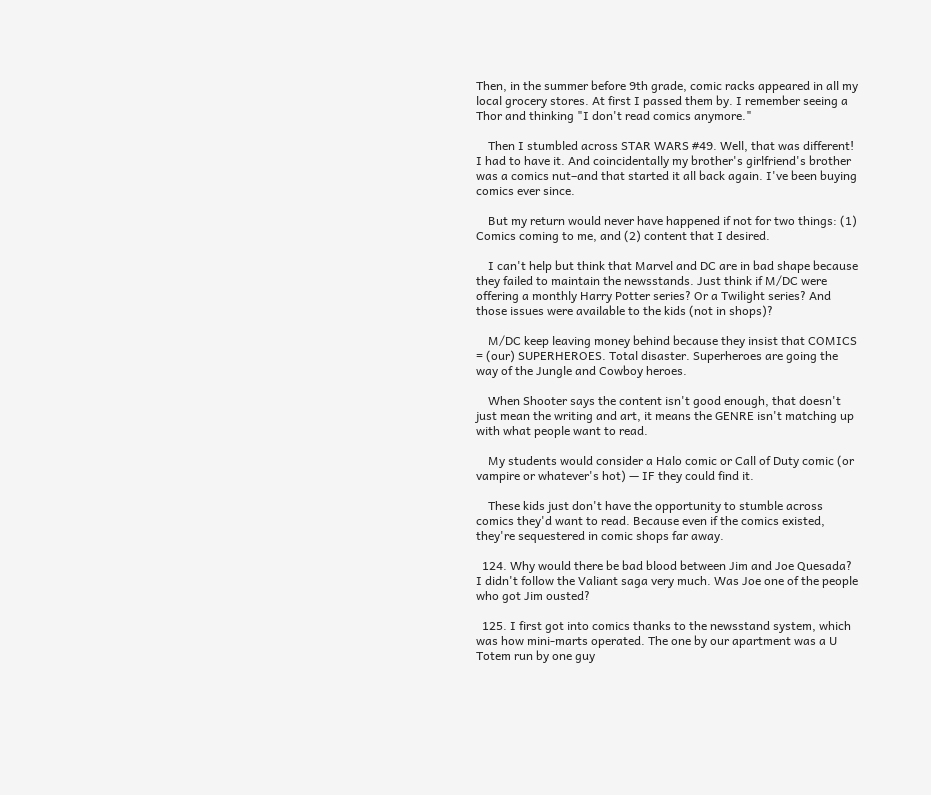Then, in the summer before 9th grade, comic racks appeared in all my local grocery stores. At first I passed them by. I remember seeing a Thor and thinking "I don't read comics anymore."

    Then I stumbled across STAR WARS #49. Well, that was different! I had to have it. And coincidentally my brother's girlfriend's brother was a comics nut–and that started it all back again. I've been buying comics ever since.

    But my return would never have happened if not for two things: (1) Comics coming to me, and (2) content that I desired.

    I can't help but think that Marvel and DC are in bad shape because they failed to maintain the newsstands. Just think if M/DC were offering a monthly Harry Potter series? Or a Twilight series? And those issues were available to the kids (not in shops)?

    M/DC keep leaving money behind because they insist that COMICS = (our) SUPERHEROES. Total disaster. Superheroes are going the way of the Jungle and Cowboy heroes.

    When Shooter says the content isn't good enough, that doesn't just mean the writing and art, it means the GENRE isn't matching up with what people want to read.

    My students would consider a Halo comic or Call of Duty comic (or vampire or whatever's hot) — IF they could find it.

    These kids just don't have the opportunity to stumble across comics they'd want to read. Because even if the comics existed, they're sequestered in comic shops far away.

  124. Why would there be bad blood between Jim and Joe Quesada? I didn't follow the Valiant saga very much. Was Joe one of the people who got Jim ousted?

  125. I first got into comics thanks to the newsstand system, which was how mini-marts operated. The one by our apartment was a U Totem run by one guy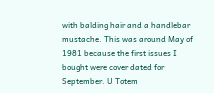with balding hair and a handlebar mustache. This was around May of 1981 because the first issues I bought were cover dated for September. U Totem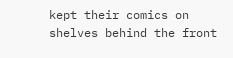kept their comics on shelves behind the front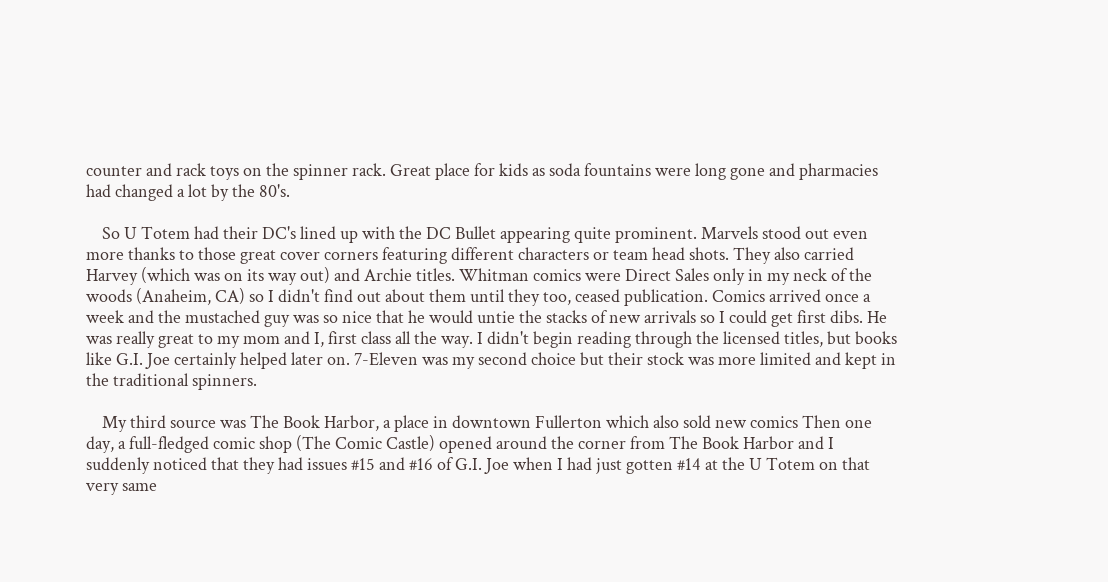counter and rack toys on the spinner rack. Great place for kids as soda fountains were long gone and pharmacies had changed a lot by the 80's.

    So U Totem had their DC's lined up with the DC Bullet appearing quite prominent. Marvels stood out even more thanks to those great cover corners featuring different characters or team head shots. They also carried Harvey (which was on its way out) and Archie titles. Whitman comics were Direct Sales only in my neck of the woods (Anaheim, CA) so I didn't find out about them until they too, ceased publication. Comics arrived once a week and the mustached guy was so nice that he would untie the stacks of new arrivals so I could get first dibs. He was really great to my mom and I, first class all the way. I didn't begin reading through the licensed titles, but books like G.I. Joe certainly helped later on. 7-Eleven was my second choice but their stock was more limited and kept in the traditional spinners.

    My third source was The Book Harbor, a place in downtown Fullerton which also sold new comics Then one day, a full-fledged comic shop (The Comic Castle) opened around the corner from The Book Harbor and I suddenly noticed that they had issues #15 and #16 of G.I. Joe when I had just gotten #14 at the U Totem on that very same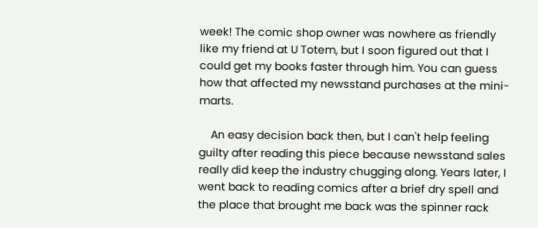week! The comic shop owner was nowhere as friendly like my friend at U Totem, but I soon figured out that I could get my books faster through him. You can guess how that affected my newsstand purchases at the mini-marts.

    An easy decision back then, but I can't help feeling guilty after reading this piece because newsstand sales really did keep the industry chugging along. Years later, I went back to reading comics after a brief dry spell and the place that brought me back was the spinner rack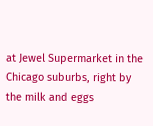at Jewel Supermarket in the Chicago suburbs, right by the milk and eggs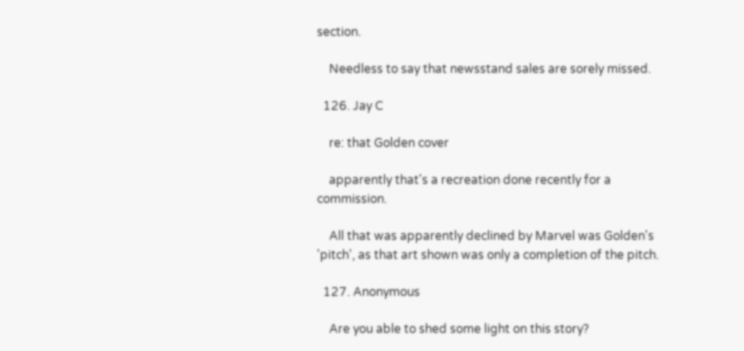section.

    Needless to say that newsstand sales are sorely missed.

  126. Jay C

    re: that Golden cover

    apparently that's a recreation done recently for a commission.

    All that was apparently declined by Marvel was Golden's 'pitch', as that art shown was only a completion of the pitch.

  127. Anonymous

    Are you able to shed some light on this story?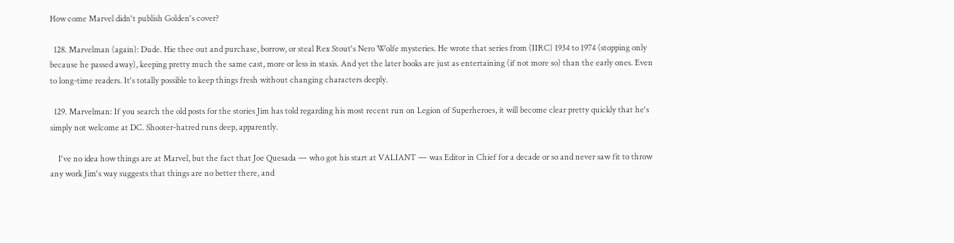How come Marvel didn't publish Golden's cover?

  128. Marvelman (again): Dude. Hie thee out and purchase, borrow, or steal Rex Stout's Nero Wolfe mysteries. He wrote that series from (IIRC) 1934 to 1974 (stopping only because he passed away), keeping pretty much the same cast, more or less in stasis. And yet the later books are just as entertaining (if not more so) than the early ones. Even to long-time readers. It's totally possible to keep things fresh without changing characters deeply.

  129. Marvelman: If you search the old posts for the stories Jim has told regarding his most recent run on Legion of Superheroes, it will become clear pretty quickly that he's simply not welcome at DC. Shooter-hatred runs deep, apparently.

    I've no idea how things are at Marvel, but the fact that Joe Quesada — who got his start at VALIANT — was Editor in Chief for a decade or so and never saw fit to throw any work Jim's way suggests that things are no better there, and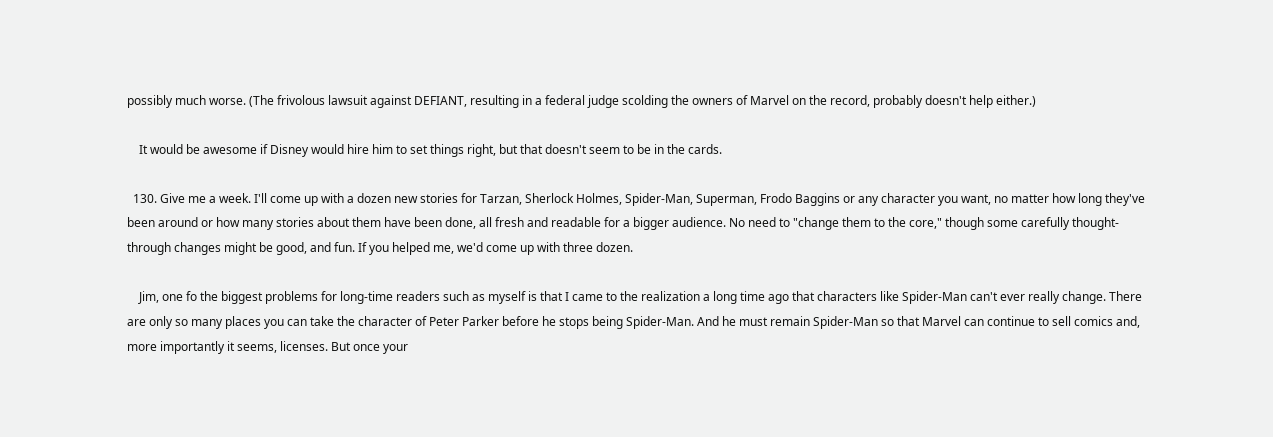possibly much worse. (The frivolous lawsuit against DEFIANT, resulting in a federal judge scolding the owners of Marvel on the record, probably doesn't help either.)

    It would be awesome if Disney would hire him to set things right, but that doesn't seem to be in the cards.

  130. Give me a week. I'll come up with a dozen new stories for Tarzan, Sherlock Holmes, Spider-Man, Superman, Frodo Baggins or any character you want, no matter how long they've been around or how many stories about them have been done, all fresh and readable for a bigger audience. No need to "change them to the core," though some carefully thought-through changes might be good, and fun. If you helped me, we'd come up with three dozen.

    Jim, one fo the biggest problems for long-time readers such as myself is that I came to the realization a long time ago that characters like Spider-Man can't ever really change. There are only so many places you can take the character of Peter Parker before he stops being Spider-Man. And he must remain Spider-Man so that Marvel can continue to sell comics and, more importantly it seems, licenses. But once your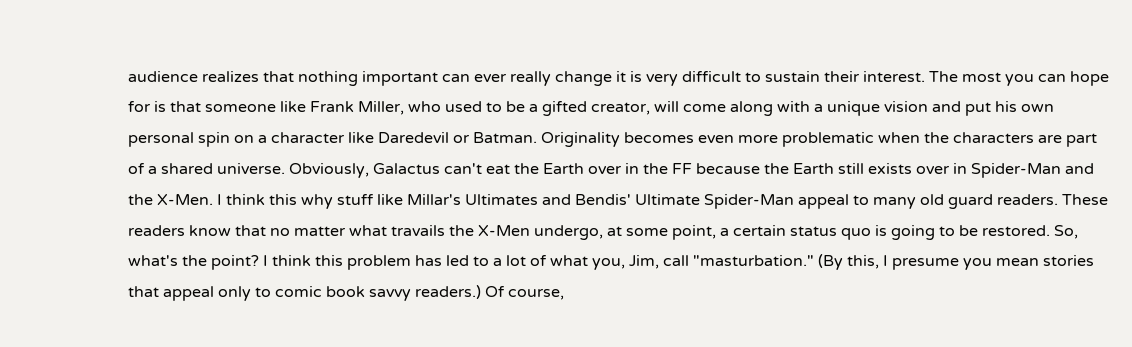audience realizes that nothing important can ever really change it is very difficult to sustain their interest. The most you can hope for is that someone like Frank Miller, who used to be a gifted creator, will come along with a unique vision and put his own personal spin on a character like Daredevil or Batman. Originality becomes even more problematic when the characters are part of a shared universe. Obviously, Galactus can't eat the Earth over in the FF because the Earth still exists over in Spider-Man and the X-Men. I think this why stuff like Millar's Ultimates and Bendis' Ultimate Spider-Man appeal to many old guard readers. These readers know that no matter what travails the X-Men undergo, at some point, a certain status quo is going to be restored. So, what's the point? I think this problem has led to a lot of what you, Jim, call "masturbation." (By this, I presume you mean stories that appeal only to comic book savvy readers.) Of course,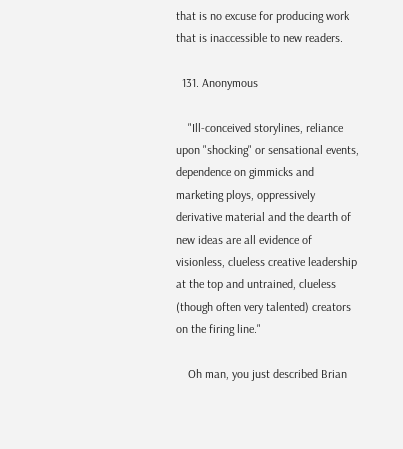that is no excuse for producing work that is inaccessible to new readers.

  131. Anonymous

    "Ill-conceived storylines, reliance upon "shocking" or sensational events, dependence on gimmicks and marketing ploys, oppressively derivative material and the dearth of new ideas are all evidence of visionless, clueless creative leadership at the top and untrained, clueless (though often very talented) creators on the firing line."

    Oh man, you just described Brian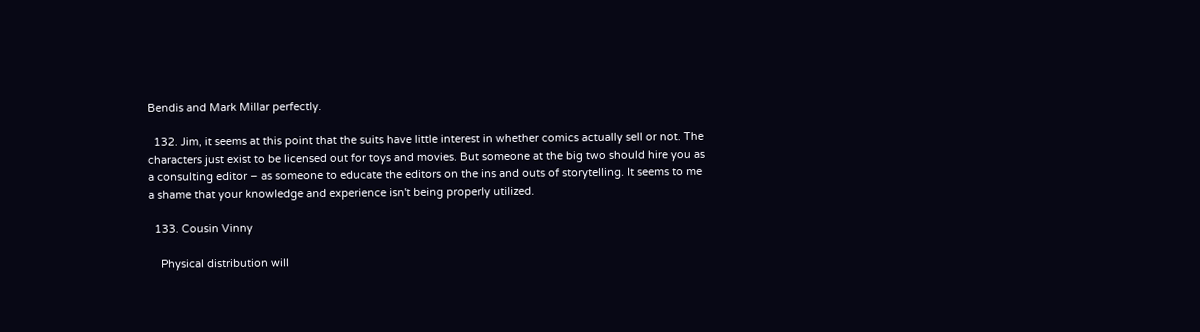Bendis and Mark Millar perfectly.

  132. Jim, it seems at this point that the suits have little interest in whether comics actually sell or not. The characters just exist to be licensed out for toys and movies. But someone at the big two should hire you as a consulting editor – as someone to educate the editors on the ins and outs of storytelling. It seems to me a shame that your knowledge and experience isn't being properly utilized.

  133. Cousin Vinny

    Physical distribution will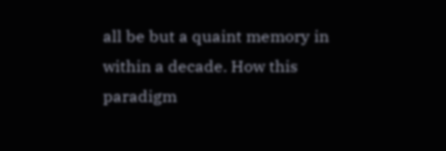all be but a quaint memory in within a decade. How this paradigm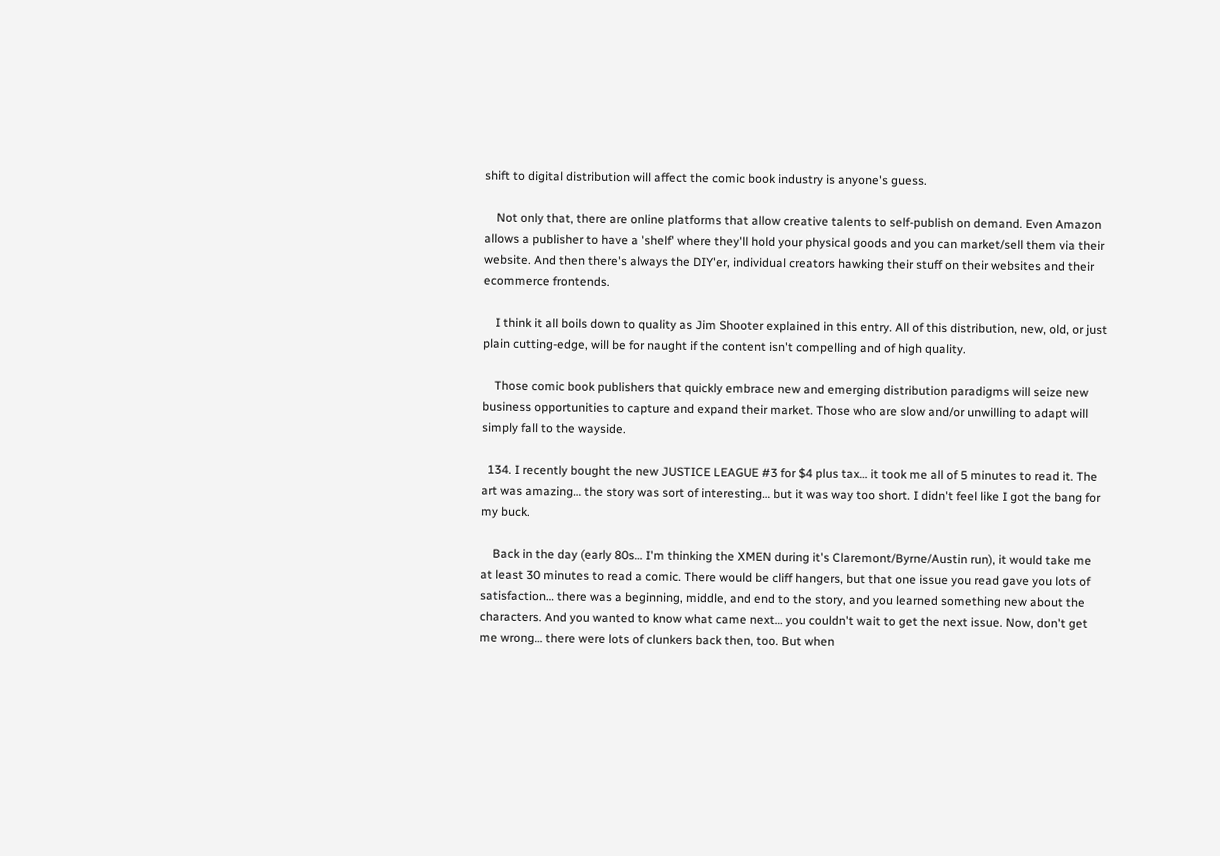shift to digital distribution will affect the comic book industry is anyone's guess.

    Not only that, there are online platforms that allow creative talents to self-publish on demand. Even Amazon allows a publisher to have a 'shelf' where they'll hold your physical goods and you can market/sell them via their website. And then there's always the DIY'er, individual creators hawking their stuff on their websites and their ecommerce frontends.

    I think it all boils down to quality as Jim Shooter explained in this entry. All of this distribution, new, old, or just plain cutting-edge, will be for naught if the content isn't compelling and of high quality.

    Those comic book publishers that quickly embrace new and emerging distribution paradigms will seize new business opportunities to capture and expand their market. Those who are slow and/or unwilling to adapt will simply fall to the wayside.

  134. I recently bought the new JUSTICE LEAGUE #3 for $4 plus tax… it took me all of 5 minutes to read it. The art was amazing… the story was sort of interesting… but it was way too short. I didn't feel like I got the bang for my buck.

    Back in the day (early 80s… I'm thinking the XMEN during it's Claremont/Byrne/Austin run), it would take me at least 30 minutes to read a comic. There would be cliff hangers, but that one issue you read gave you lots of satisfaction… there was a beginning, middle, and end to the story, and you learned something new about the characters. And you wanted to know what came next… you couldn't wait to get the next issue. Now, don't get me wrong… there were lots of clunkers back then, too. But when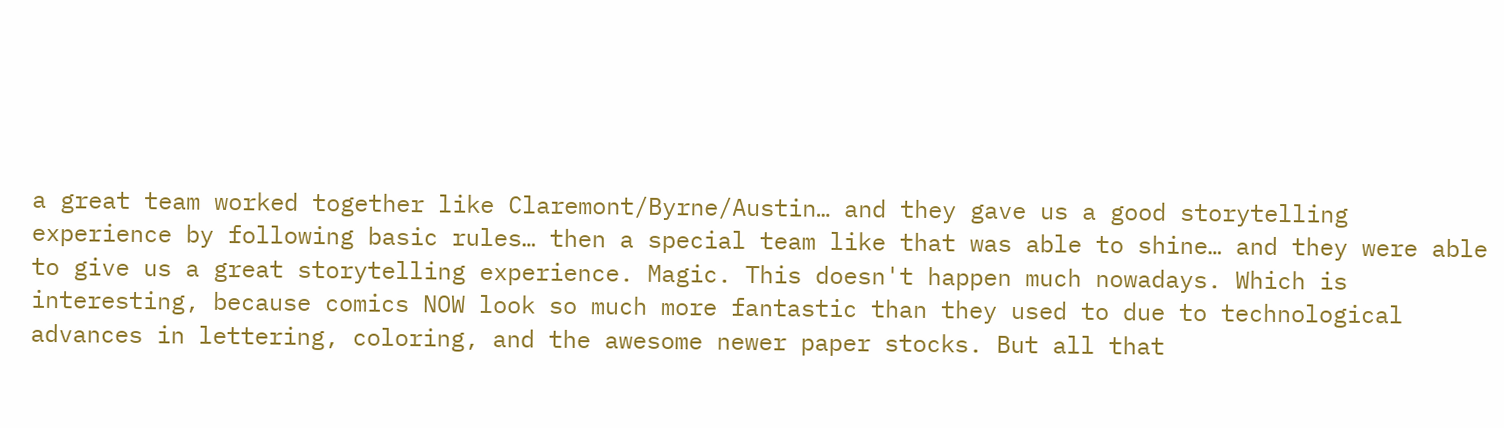a great team worked together like Claremont/Byrne/Austin… and they gave us a good storytelling experience by following basic rules… then a special team like that was able to shine… and they were able to give us a great storytelling experience. Magic. This doesn't happen much nowadays. Which is interesting, because comics NOW look so much more fantastic than they used to due to technological advances in lettering, coloring, and the awesome newer paper stocks. But all that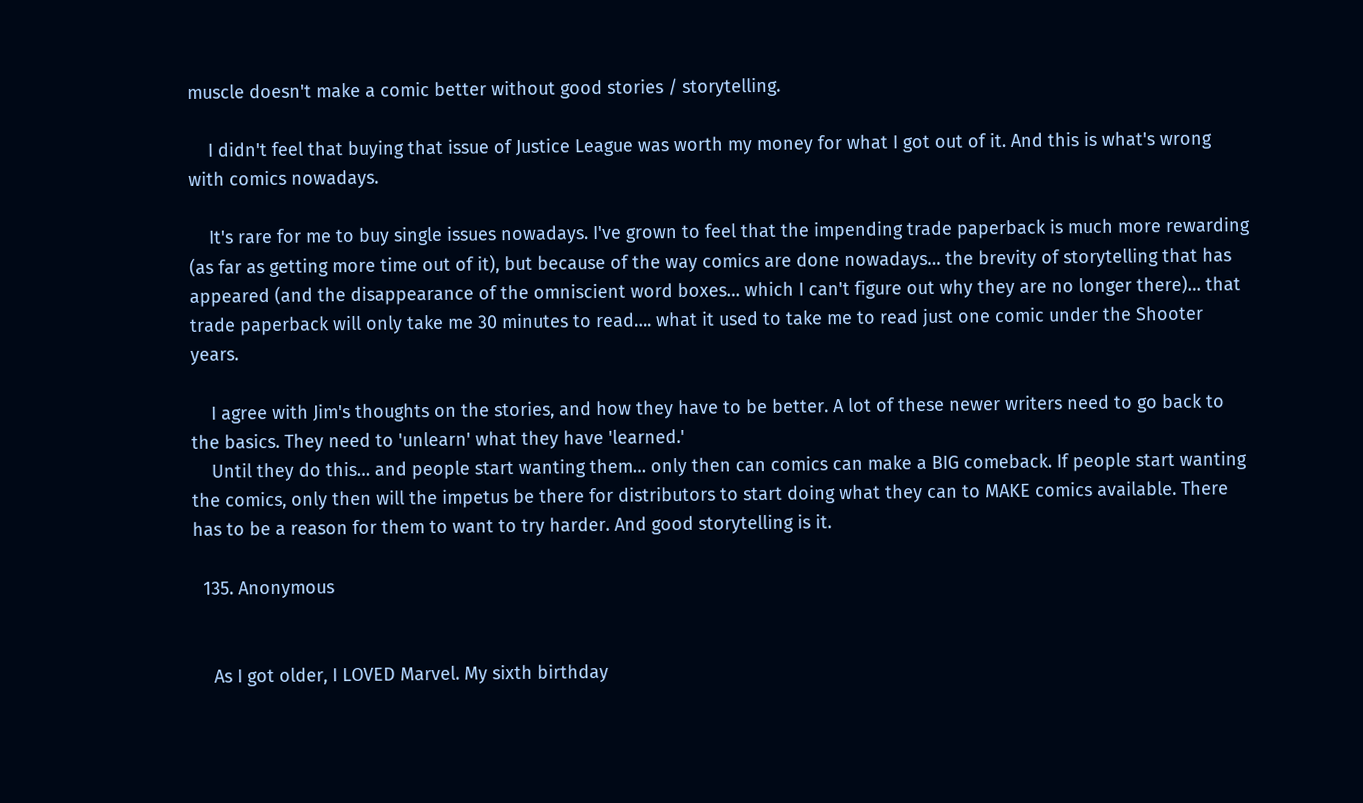muscle doesn't make a comic better without good stories / storytelling.

    I didn't feel that buying that issue of Justice League was worth my money for what I got out of it. And this is what's wrong with comics nowadays.

    It's rare for me to buy single issues nowadays. I've grown to feel that the impending trade paperback is much more rewarding (as far as getting more time out of it), but because of the way comics are done nowadays… the brevity of storytelling that has appeared (and the disappearance of the omniscient word boxes… which I can't figure out why they are no longer there)… that trade paperback will only take me 30 minutes to read…. what it used to take me to read just one comic under the Shooter years.

    I agree with Jim's thoughts on the stories, and how they have to be better. A lot of these newer writers need to go back to the basics. They need to 'unlearn' what they have 'learned.'
    Until they do this… and people start wanting them… only then can comics can make a BIG comeback. If people start wanting the comics, only then will the impetus be there for distributors to start doing what they can to MAKE comics available. There has to be a reason for them to want to try harder. And good storytelling is it.

  135. Anonymous


    As I got older, I LOVED Marvel. My sixth birthday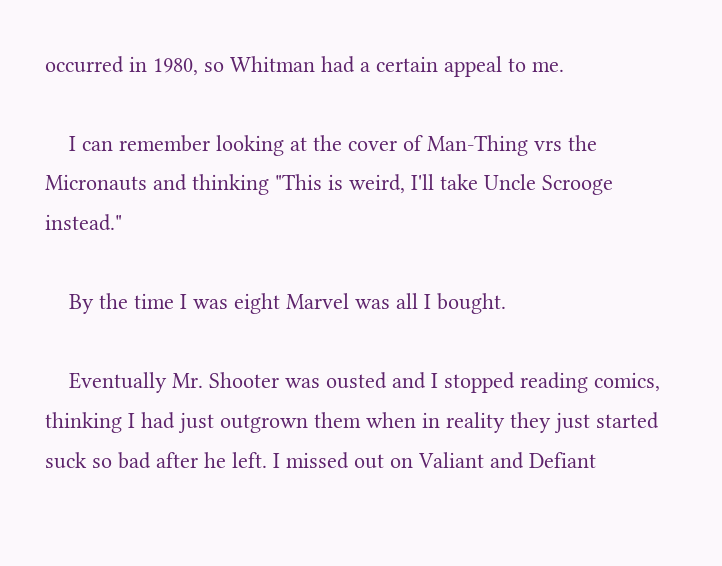occurred in 1980, so Whitman had a certain appeal to me.

    I can remember looking at the cover of Man-Thing vrs the Micronauts and thinking "This is weird, I'll take Uncle Scrooge instead."

    By the time I was eight Marvel was all I bought.

    Eventually Mr. Shooter was ousted and I stopped reading comics, thinking I had just outgrown them when in reality they just started suck so bad after he left. I missed out on Valiant and Defiant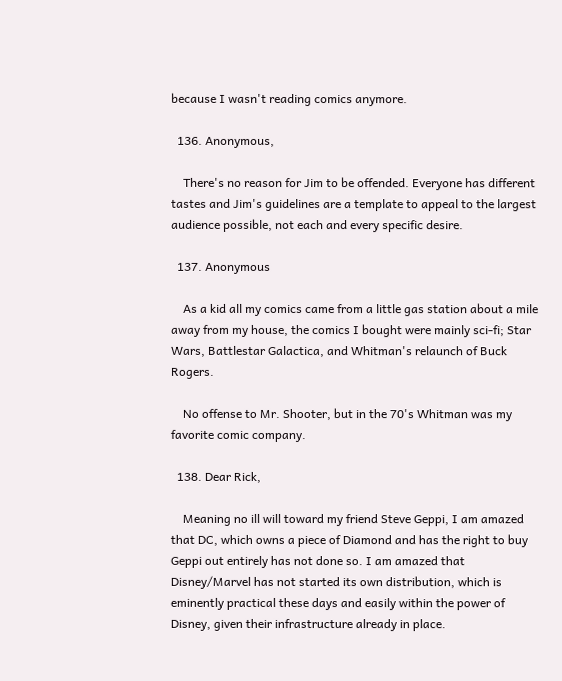because I wasn't reading comics anymore.

  136. Anonymous,

    There's no reason for Jim to be offended. Everyone has different tastes and Jim's guidelines are a template to appeal to the largest audience possible, not each and every specific desire.

  137. Anonymous

    As a kid all my comics came from a little gas station about a mile away from my house, the comics I bought were mainly sci-fi; Star Wars, Battlestar Galactica, and Whitman's relaunch of Buck Rogers.

    No offense to Mr. Shooter, but in the 70's Whitman was my favorite comic company.

  138. Dear Rick,

    Meaning no ill will toward my friend Steve Geppi, I am amazed that DC, which owns a piece of Diamond and has the right to buy Geppi out entirely has not done so. I am amazed that Disney/Marvel has not started its own distribution, which is eminently practical these days and easily within the power of Disney, given their infrastructure already in place.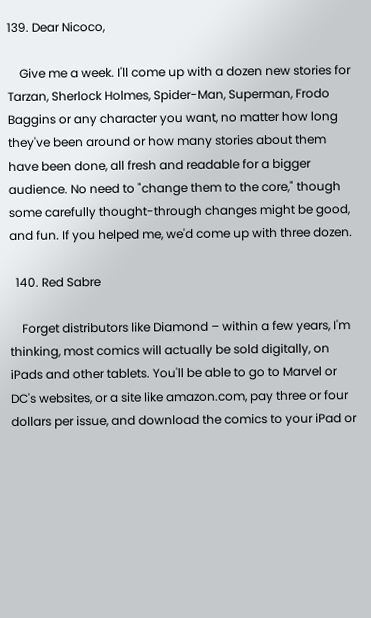139. Dear Nicoco,

    Give me a week. I'll come up with a dozen new stories for Tarzan, Sherlock Holmes, Spider-Man, Superman, Frodo Baggins or any character you want, no matter how long they've been around or how many stories about them have been done, all fresh and readable for a bigger audience. No need to "change them to the core," though some carefully thought-through changes might be good, and fun. If you helped me, we'd come up with three dozen.

  140. Red Sabre

    Forget distributors like Diamond – within a few years, I'm thinking, most comics will actually be sold digitally, on iPads and other tablets. You'll be able to go to Marvel or DC's websites, or a site like amazon.com, pay three or four dollars per issue, and download the comics to your iPad or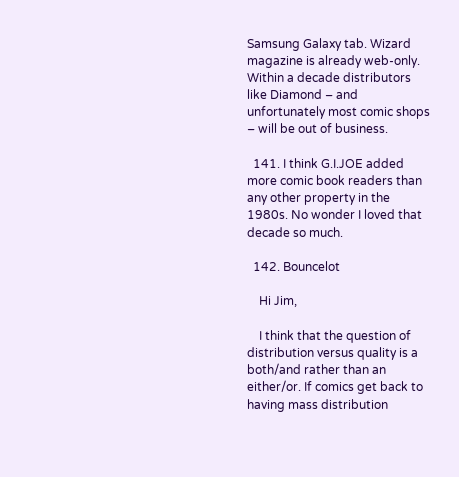Samsung Galaxy tab. Wizard magazine is already web-only. Within a decade distributors like Diamond – and unfortunately most comic shops – will be out of business.

  141. I think G.I.JOE added more comic book readers than any other property in the 1980s. No wonder I loved that decade so much.

  142. Bouncelot

    Hi Jim,

    I think that the question of distribution versus quality is a both/and rather than an either/or. If comics get back to having mass distribution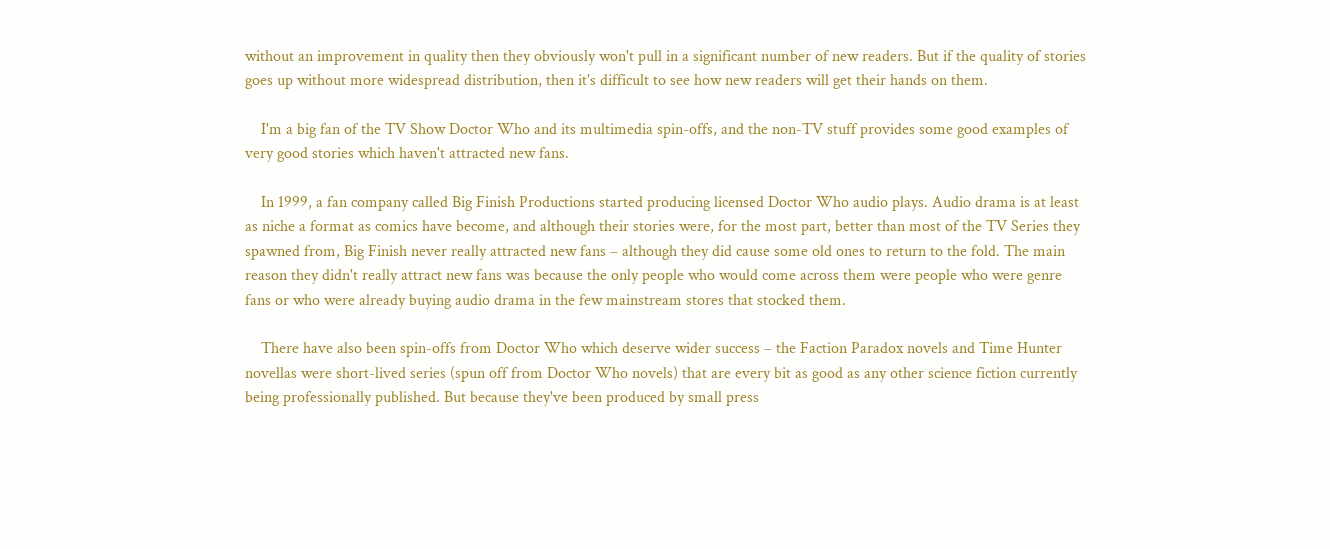without an improvement in quality then they obviously won't pull in a significant number of new readers. But if the quality of stories goes up without more widespread distribution, then it's difficult to see how new readers will get their hands on them.

    I'm a big fan of the TV Show Doctor Who and its multimedia spin-offs, and the non-TV stuff provides some good examples of very good stories which haven't attracted new fans.

    In 1999, a fan company called Big Finish Productions started producing licensed Doctor Who audio plays. Audio drama is at least as niche a format as comics have become, and although their stories were, for the most part, better than most of the TV Series they spawned from, Big Finish never really attracted new fans – although they did cause some old ones to return to the fold. The main reason they didn't really attract new fans was because the only people who would come across them were people who were genre fans or who were already buying audio drama in the few mainstream stores that stocked them.

    There have also been spin-offs from Doctor Who which deserve wider success – the Faction Paradox novels and Time Hunter novellas were short-lived series (spun off from Doctor Who novels) that are every bit as good as any other science fiction currently being professionally published. But because they've been produced by small press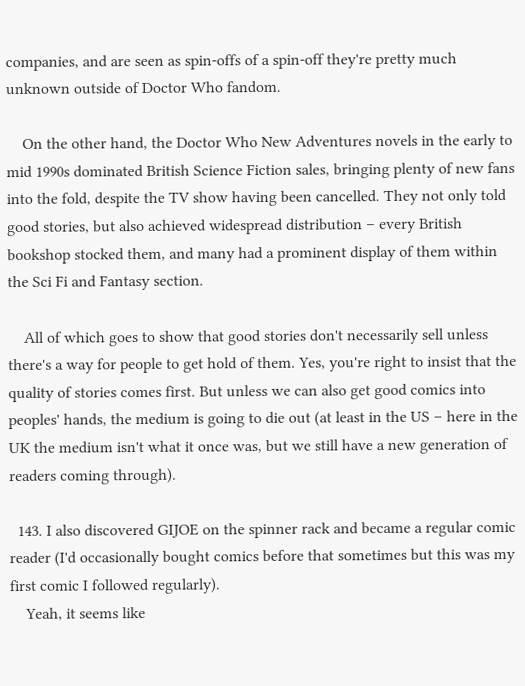companies, and are seen as spin-offs of a spin-off they're pretty much unknown outside of Doctor Who fandom.

    On the other hand, the Doctor Who New Adventures novels in the early to mid 1990s dominated British Science Fiction sales, bringing plenty of new fans into the fold, despite the TV show having been cancelled. They not only told good stories, but also achieved widespread distribution – every British bookshop stocked them, and many had a prominent display of them within the Sci Fi and Fantasy section.

    All of which goes to show that good stories don't necessarily sell unless there's a way for people to get hold of them. Yes, you're right to insist that the quality of stories comes first. But unless we can also get good comics into peoples' hands, the medium is going to die out (at least in the US – here in the UK the medium isn't what it once was, but we still have a new generation of readers coming through).

  143. I also discovered GIJOE on the spinner rack and became a regular comic reader (I'd occasionally bought comics before that sometimes but this was my first comic I followed regularly).
    Yeah, it seems like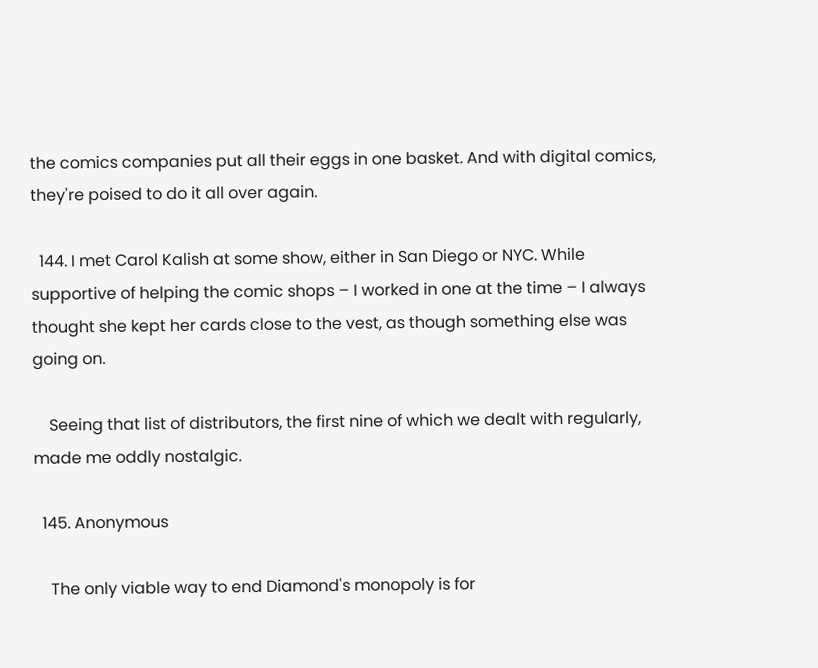the comics companies put all their eggs in one basket. And with digital comics, they're poised to do it all over again.

  144. I met Carol Kalish at some show, either in San Diego or NYC. While supportive of helping the comic shops – I worked in one at the time – I always thought she kept her cards close to the vest, as though something else was going on.

    Seeing that list of distributors, the first nine of which we dealt with regularly, made me oddly nostalgic.

  145. Anonymous

    The only viable way to end Diamond's monopoly is for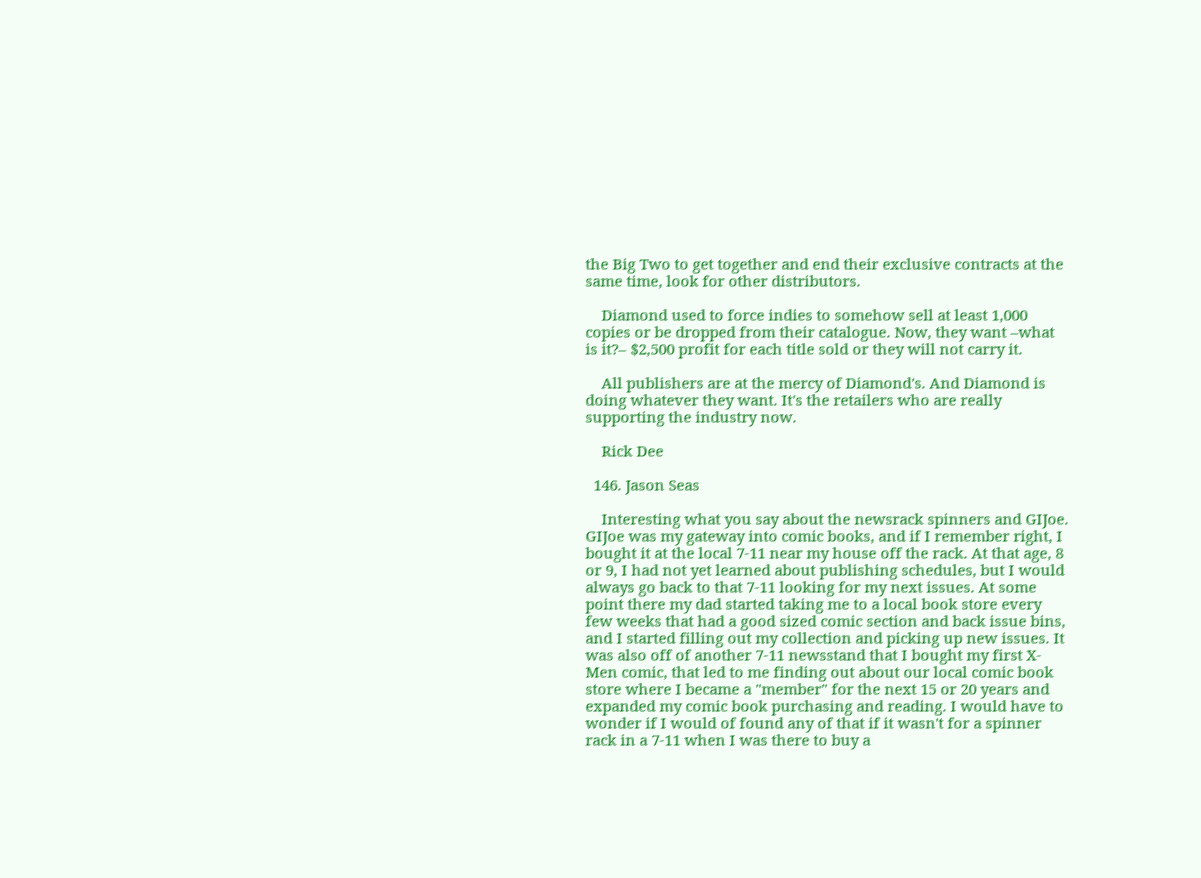the Big Two to get together and end their exclusive contracts at the same time, look for other distributors.

    Diamond used to force indies to somehow sell at least 1,000 copies or be dropped from their catalogue. Now, they want –what is it?– $2,500 profit for each title sold or they will not carry it.

    All publishers are at the mercy of Diamond's. And Diamond is doing whatever they want. It's the retailers who are really supporting the industry now.

    Rick Dee

  146. Jason Seas

    Interesting what you say about the newsrack spinners and GIJoe. GIJoe was my gateway into comic books, and if I remember right, I bought it at the local 7-11 near my house off the rack. At that age, 8 or 9, I had not yet learned about publishing schedules, but I would always go back to that 7-11 looking for my next issues. At some point there my dad started taking me to a local book store every few weeks that had a good sized comic section and back issue bins, and I started filling out my collection and picking up new issues. It was also off of another 7-11 newsstand that I bought my first X-Men comic, that led to me finding out about our local comic book store where I became a "member" for the next 15 or 20 years and expanded my comic book purchasing and reading. I would have to wonder if I would of found any of that if it wasn't for a spinner rack in a 7-11 when I was there to buy a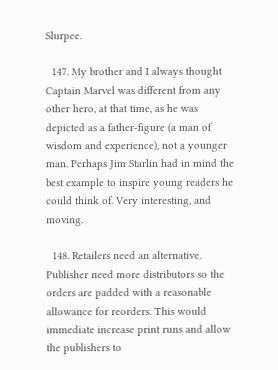Slurpee.

  147. My brother and I always thought Captain Marvel was different from any other hero, at that time, as he was depicted as a father-figure (a man of wisdom and experience), not a younger man. Perhaps Jim Starlin had in mind the best example to inspire young readers he could think of. Very interesting, and moving.

  148. Retailers need an alternative. Publisher need more distributors so the orders are padded with a reasonable allowance for reorders. This would immediate increase print runs and allow the publishers to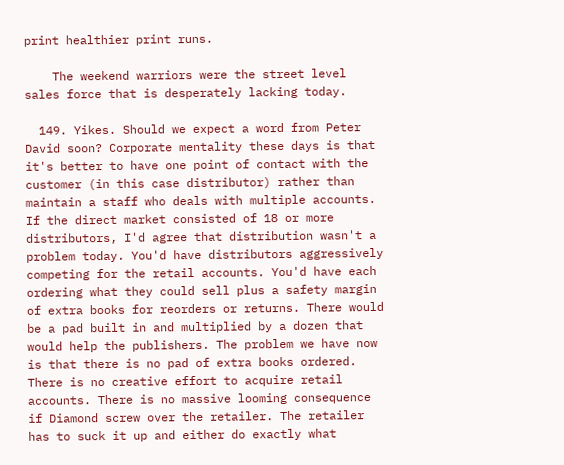print healthier print runs.

    The weekend warriors were the street level sales force that is desperately lacking today.

  149. Yikes. Should we expect a word from Peter David soon? Corporate mentality these days is that it's better to have one point of contact with the customer (in this case distributor) rather than maintain a staff who deals with multiple accounts. If the direct market consisted of 18 or more distributors, I'd agree that distribution wasn't a problem today. You'd have distributors aggressively competing for the retail accounts. You'd have each ordering what they could sell plus a safety margin of extra books for reorders or returns. There would be a pad built in and multiplied by a dozen that would help the publishers. The problem we have now is that there is no pad of extra books ordered. There is no creative effort to acquire retail accounts. There is no massive looming consequence if Diamond screw over the retailer. The retailer has to suck it up and either do exactly what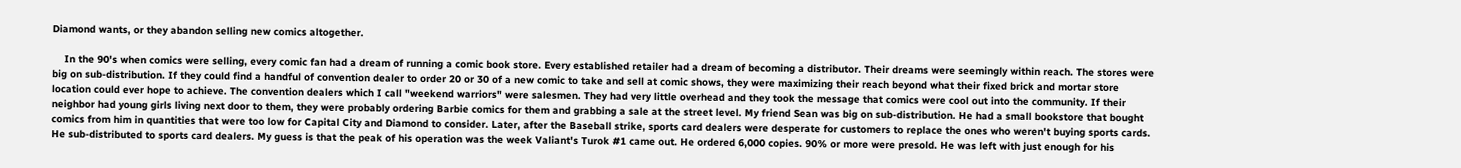Diamond wants, or they abandon selling new comics altogether.

    In the 90's when comics were selling, every comic fan had a dream of running a comic book store. Every established retailer had a dream of becoming a distributor. Their dreams were seemingly within reach. The stores were big on sub-distribution. If they could find a handful of convention dealer to order 20 or 30 of a new comic to take and sell at comic shows, they were maximizing their reach beyond what their fixed brick and mortar store location could ever hope to achieve. The convention dealers which I call "weekend warriors" were salesmen. They had very little overhead and they took the message that comics were cool out into the community. If their neighbor had young girls living next door to them, they were probably ordering Barbie comics for them and grabbing a sale at the street level. My friend Sean was big on sub-distribution. He had a small bookstore that bought comics from him in quantities that were too low for Capital City and Diamond to consider. Later, after the Baseball strike, sports card dealers were desperate for customers to replace the ones who weren't buying sports cards. He sub-distributed to sports card dealers. My guess is that the peak of his operation was the week Valiant's Turok #1 came out. He ordered 6,000 copies. 90% or more were presold. He was left with just enough for his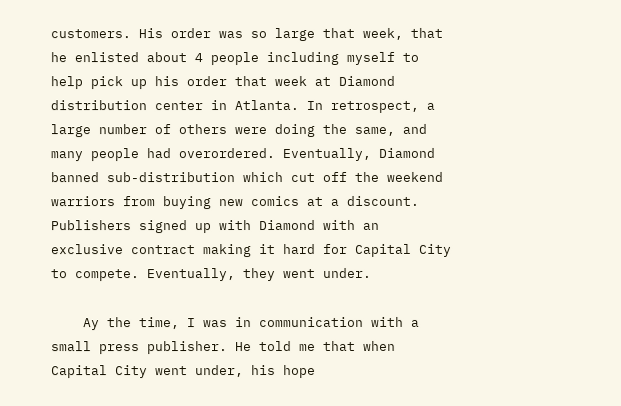customers. His order was so large that week, that he enlisted about 4 people including myself to help pick up his order that week at Diamond distribution center in Atlanta. In retrospect, a large number of others were doing the same, and many people had overordered. Eventually, Diamond banned sub-distribution which cut off the weekend warriors from buying new comics at a discount. Publishers signed up with Diamond with an exclusive contract making it hard for Capital City to compete. Eventually, they went under.

    Ay the time, I was in communication with a small press publisher. He told me that when Capital City went under, his hope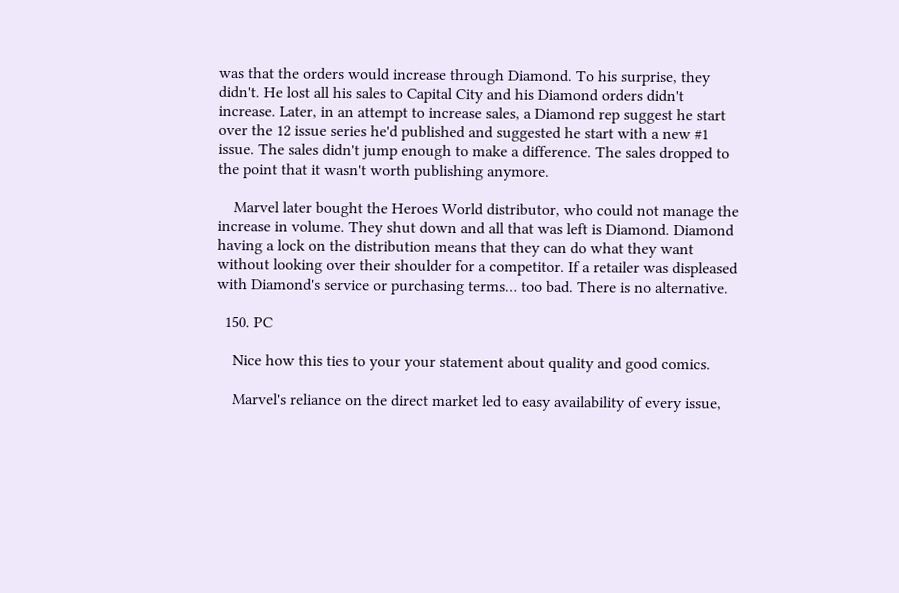was that the orders would increase through Diamond. To his surprise, they didn't. He lost all his sales to Capital City and his Diamond orders didn't increase. Later, in an attempt to increase sales, a Diamond rep suggest he start over the 12 issue series he'd published and suggested he start with a new #1 issue. The sales didn't jump enough to make a difference. The sales dropped to the point that it wasn't worth publishing anymore.

    Marvel later bought the Heroes World distributor, who could not manage the increase in volume. They shut down and all that was left is Diamond. Diamond having a lock on the distribution means that they can do what they want without looking over their shoulder for a competitor. If a retailer was displeased with Diamond's service or purchasing terms… too bad. There is no alternative.

  150. PC

    Nice how this ties to your your statement about quality and good comics.

    Marvel's reliance on the direct market led to easy availability of every issue,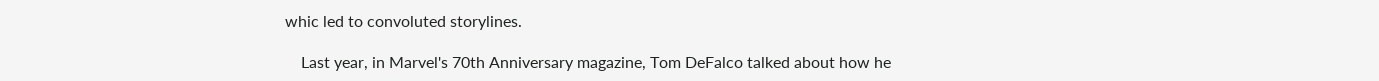whic led to convoluted storylines.

    Last year, in Marvel's 70th Anniversary magazine, Tom DeFalco talked about how he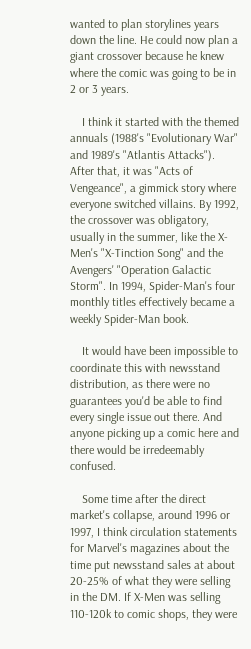wanted to plan storylines years down the line. He could now plan a giant crossover because he knew where the comic was going to be in 2 or 3 years.

    I think it started with the themed annuals (1988's "Evolutionary War" and 1989's "Atlantis Attacks"). After that, it was "Acts of Vengeance", a gimmick story where everyone switched villains. By 1992, the crossover was obligatory, usually in the summer, like the X-Men's "X-Tinction Song" and the Avengers' "Operation Galactic Storm". In 1994, Spider-Man's four monthly titles effectively became a weekly Spider-Man book.

    It would have been impossible to coordinate this with newsstand distribution, as there were no guarantees you'd be able to find every single issue out there. And anyone picking up a comic here and there would be irredeemably confused.

    Some time after the direct market's collapse, around 1996 or 1997, I think circulation statements for Marvel's magazines about the time put newsstand sales at about 20-25% of what they were selling in the DM. If X-Men was selling 110-120k to comic shops, they were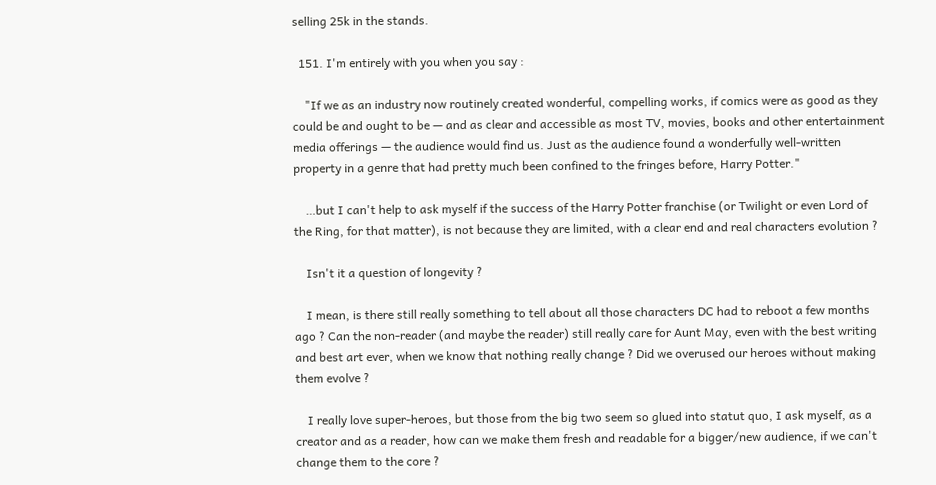selling 25k in the stands.

  151. I'm entirely with you when you say :

    "If we as an industry now routinely created wonderful, compelling works, if comics were as good as they could be and ought to be — and as clear and accessible as most TV, movies, books and other entertainment media offerings — the audience would find us. Just as the audience found a wonderfully well-written property in a genre that had pretty much been confined to the fringes before, Harry Potter."

    …but I can't help to ask myself if the success of the Harry Potter franchise (or Twilight or even Lord of the Ring, for that matter), is not because they are limited, with a clear end and real characters evolution ?

    Isn't it a question of longevity ?

    I mean, is there still really something to tell about all those characters DC had to reboot a few months ago ? Can the non-reader (and maybe the reader) still really care for Aunt May, even with the best writing and best art ever, when we know that nothing really change ? Did we overused our heroes without making them evolve ?

    I really love super-heroes, but those from the big two seem so glued into statut quo, I ask myself, as a creator and as a reader, how can we make them fresh and readable for a bigger/new audience, if we can't change them to the core ?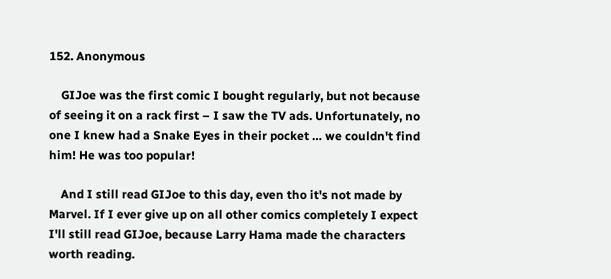152. Anonymous

    GIJoe was the first comic I bought regularly, but not because of seeing it on a rack first – I saw the TV ads. Unfortunately, no one I knew had a Snake Eyes in their pocket … we couldn't find him! He was too popular!

    And I still read GIJoe to this day, even tho it's not made by Marvel. If I ever give up on all other comics completely I expect I'll still read GIJoe, because Larry Hama made the characters worth reading.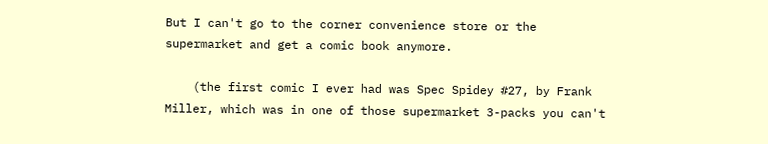But I can't go to the corner convenience store or the supermarket and get a comic book anymore.

    (the first comic I ever had was Spec Spidey #27, by Frank Miller, which was in one of those supermarket 3-packs you can't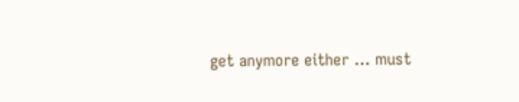get anymore either … must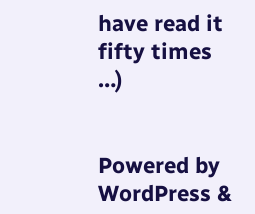have read it fifty times …)


Powered by WordPress &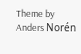Theme by Anders Norén